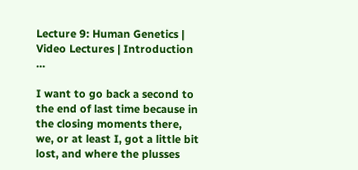Lecture 9: Human Genetics | Video Lectures | Introduction …

I want to go back a second to the end of last time because in the closing moments there, we, or at least I, got a little bit lost, and where the plusses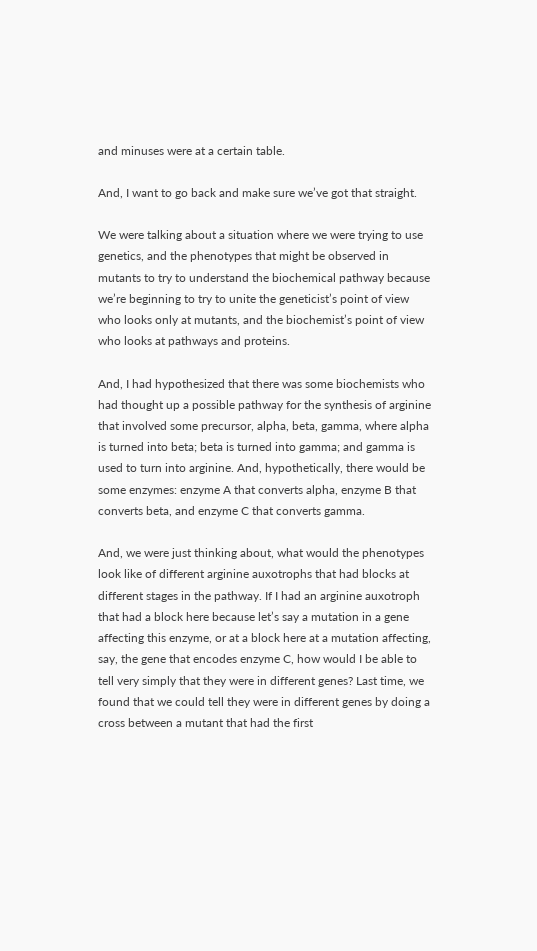and minuses were at a certain table.

And, I want to go back and make sure we’ve got that straight.

We were talking about a situation where we were trying to use genetics, and the phenotypes that might be observed in mutants to try to understand the biochemical pathway because we’re beginning to try to unite the geneticist’s point of view who looks only at mutants, and the biochemist’s point of view who looks at pathways and proteins.

And, I had hypothesized that there was some biochemists who had thought up a possible pathway for the synthesis of arginine that involved some precursor, alpha, beta, gamma, where alpha is turned into beta; beta is turned into gamma; and gamma is used to turn into arginine. And, hypothetically, there would be some enzymes: enzyme A that converts alpha, enzyme B that converts beta, and enzyme C that converts gamma.

And, we were just thinking about, what would the phenotypes look like of different arginine auxotrophs that had blocks at different stages in the pathway. If I had an arginine auxotroph that had a block here because let’s say a mutation in a gene affecting this enzyme, or at a block here at a mutation affecting, say, the gene that encodes enzyme C, how would I be able to tell very simply that they were in different genes? Last time, we found that we could tell they were in different genes by doing a cross between a mutant that had the first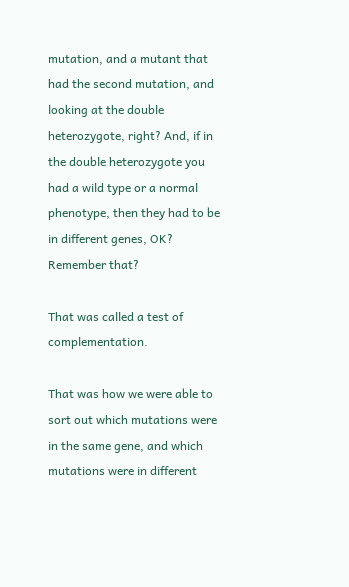mutation, and a mutant that had the second mutation, and looking at the double heterozygote, right? And, if in the double heterozygote you had a wild type or a normal phenotype, then they had to be in different genes, OK? Remember that?

That was called a test of complementation.

That was how we were able to sort out which mutations were in the same gene, and which mutations were in different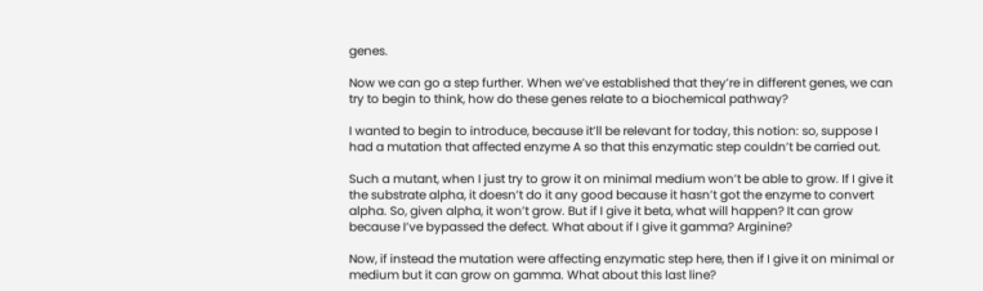genes.

Now we can go a step further. When we’ve established that they’re in different genes, we can try to begin to think, how do these genes relate to a biochemical pathway?

I wanted to begin to introduce, because it’ll be relevant for today, this notion: so, suppose I had a mutation that affected enzyme A so that this enzymatic step couldn’t be carried out.

Such a mutant, when I just try to grow it on minimal medium won’t be able to grow. If I give it the substrate alpha, it doesn’t do it any good because it hasn’t got the enzyme to convert alpha. So, given alpha, it won’t grow. But if I give it beta, what will happen? It can grow because I’ve bypassed the defect. What about if I give it gamma? Arginine?

Now, if instead the mutation were affecting enzymatic step here, then if I give it on minimal or medium but it can grow on gamma. What about this last line?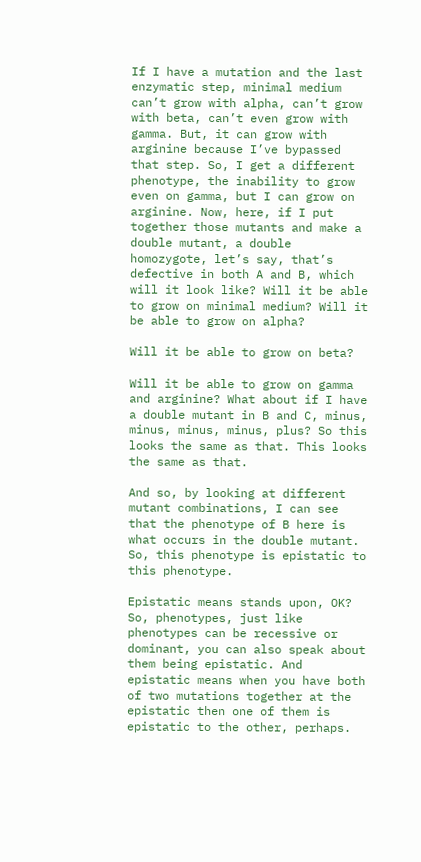If I have a mutation and the last enzymatic step, minimal medium can’t grow with alpha, can’t grow with beta, can’t even grow with gamma. But, it can grow with arginine because I’ve bypassed that step. So, I get a different phenotype, the inability to grow even on gamma, but I can grow on arginine. Now, here, if I put together those mutants and make a double mutant, a double homozygote, let’s say, that’s defective in both A and B, which will it look like? Will it be able to grow on minimal medium? Will it be able to grow on alpha?

Will it be able to grow on beta?

Will it be able to grow on gamma and arginine? What about if I have a double mutant in B and C, minus, minus, minus, minus, plus? So this looks the same as that. This looks the same as that.

And so, by looking at different mutant combinations, I can see that the phenotype of B here is what occurs in the double mutant. So, this phenotype is epistatic to this phenotype.

Epistatic means stands upon, OK? So, phenotypes, just like phenotypes can be recessive or dominant, you can also speak about them being epistatic. And epistatic means when you have both of two mutations together at the epistatic then one of them is epistatic to the other, perhaps.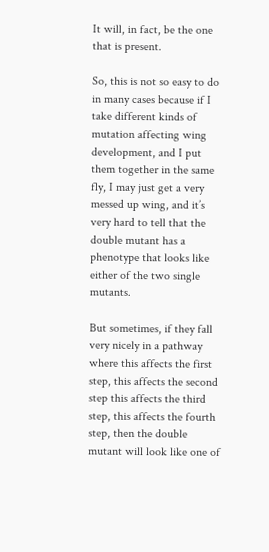It will, in fact, be the one that is present.

So, this is not so easy to do in many cases because if I take different kinds of mutation affecting wing development, and I put them together in the same fly, I may just get a very messed up wing, and it’s very hard to tell that the double mutant has a phenotype that looks like either of the two single mutants.

But sometimes, if they fall very nicely in a pathway where this affects the first step, this affects the second step this affects the third step, this affects the fourth step, then the double mutant will look like one of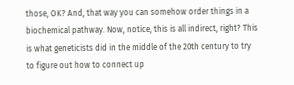those, OK? And, that way you can somehow order things in a biochemical pathway. Now, notice, this is all indirect, right? This is what geneticists did in the middle of the 20th century to try to figure out how to connect up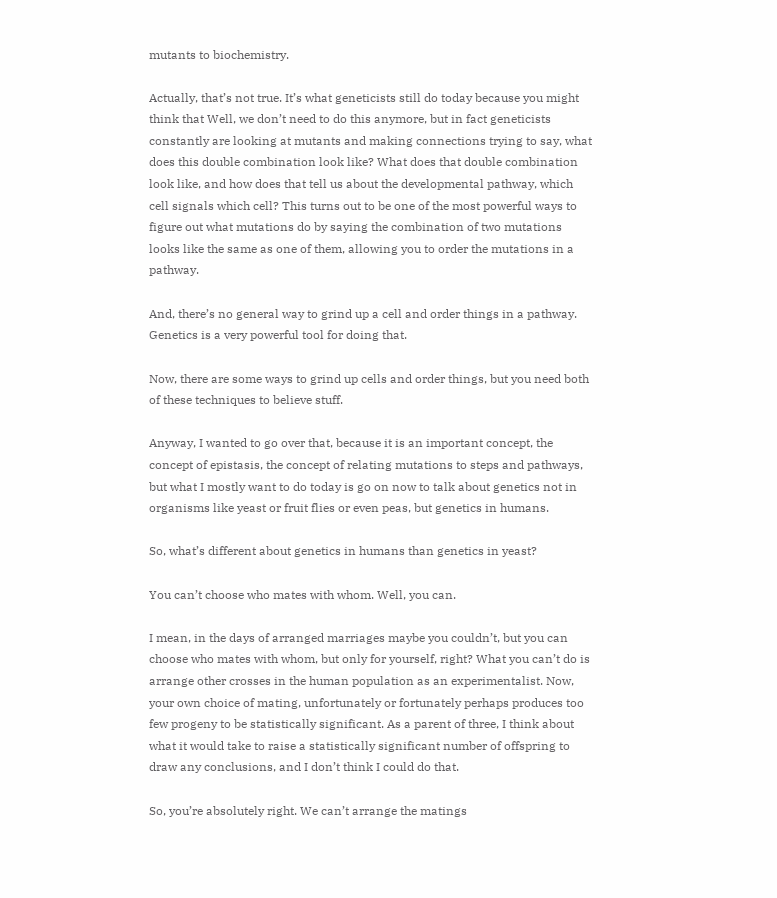mutants to biochemistry.

Actually, that’s not true. It’s what geneticists still do today because you might think that Well, we don’t need to do this anymore, but in fact geneticists constantly are looking at mutants and making connections trying to say, what does this double combination look like? What does that double combination look like, and how does that tell us about the developmental pathway, which cell signals which cell? This turns out to be one of the most powerful ways to figure out what mutations do by saying the combination of two mutations looks like the same as one of them, allowing you to order the mutations in a pathway.

And, there’s no general way to grind up a cell and order things in a pathway. Genetics is a very powerful tool for doing that.

Now, there are some ways to grind up cells and order things, but you need both of these techniques to believe stuff.

Anyway, I wanted to go over that, because it is an important concept, the concept of epistasis, the concept of relating mutations to steps and pathways, but what I mostly want to do today is go on now to talk about genetics not in organisms like yeast or fruit flies or even peas, but genetics in humans.

So, what’s different about genetics in humans than genetics in yeast?

You can’t choose who mates with whom. Well, you can.

I mean, in the days of arranged marriages maybe you couldn’t, but you can choose who mates with whom, but only for yourself, right? What you can’t do is arrange other crosses in the human population as an experimentalist. Now, your own choice of mating, unfortunately or fortunately perhaps produces too few progeny to be statistically significant. As a parent of three, I think about what it would take to raise a statistically significant number of offspring to draw any conclusions, and I don’t think I could do that.

So, you’re absolutely right. We can’t arrange the matings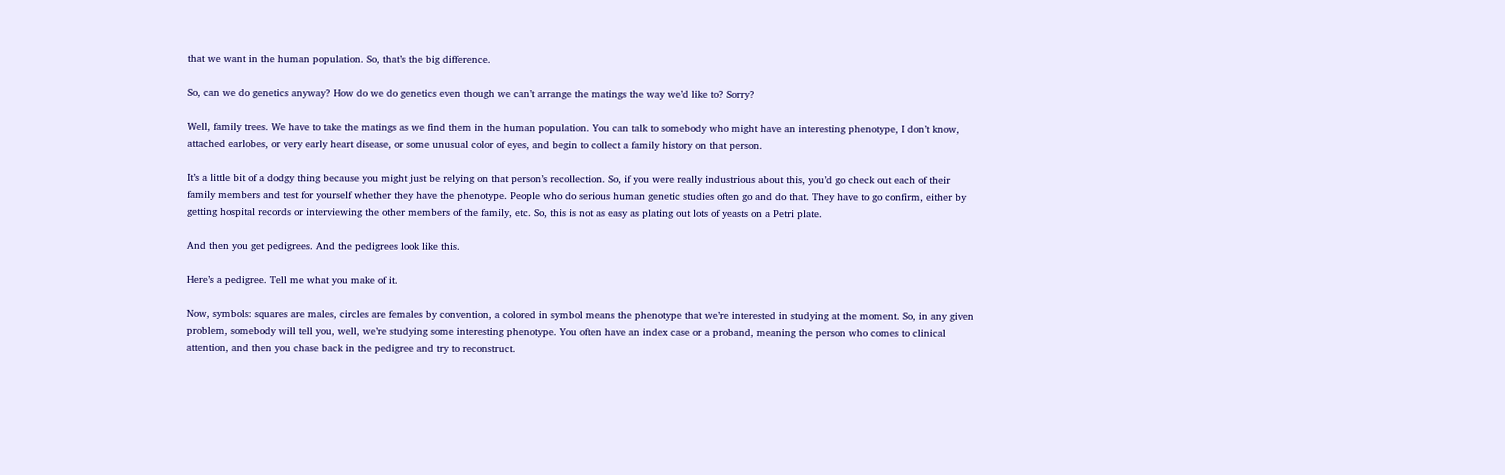that we want in the human population. So, that’s the big difference.

So, can we do genetics anyway? How do we do genetics even though we can’t arrange the matings the way we’d like to? Sorry?

Well, family trees. We have to take the matings as we find them in the human population. You can talk to somebody who might have an interesting phenotype, I don’t know, attached earlobes, or very early heart disease, or some unusual color of eyes, and begin to collect a family history on that person.

It’s a little bit of a dodgy thing because you might just be relying on that person’s recollection. So, if you were really industrious about this, you’d go check out each of their family members and test for yourself whether they have the phenotype. People who do serious human genetic studies often go and do that. They have to go confirm, either by getting hospital records or interviewing the other members of the family, etc. So, this is not as easy as plating out lots of yeasts on a Petri plate.

And then you get pedigrees. And the pedigrees look like this.

Here’s a pedigree. Tell me what you make of it.

Now, symbols: squares are males, circles are females by convention, a colored in symbol means the phenotype that we’re interested in studying at the moment. So, in any given problem, somebody will tell you, well, we’re studying some interesting phenotype. You often have an index case or a proband, meaning the person who comes to clinical attention, and then you chase back in the pedigree and try to reconstruct.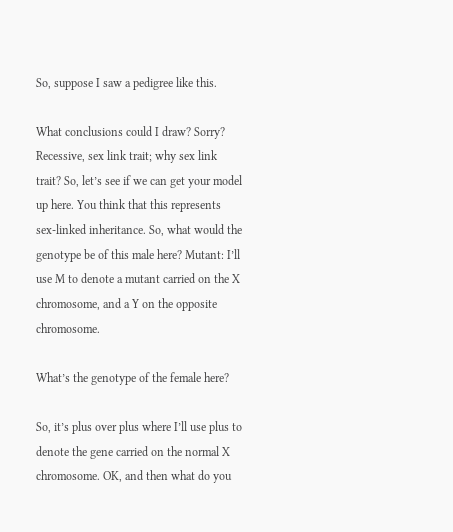So, suppose I saw a pedigree like this.

What conclusions could I draw? Sorry? Recessive, sex link trait; why sex link trait? So, let’s see if we can get your model up here. You think that this represents sex-linked inheritance. So, what would the genotype be of this male here? Mutant: I’ll use M to denote a mutant carried on the X chromosome, and a Y on the opposite chromosome.

What’s the genotype of the female here?

So, it’s plus over plus where I’ll use plus to denote the gene carried on the normal X chromosome. OK, and then what do you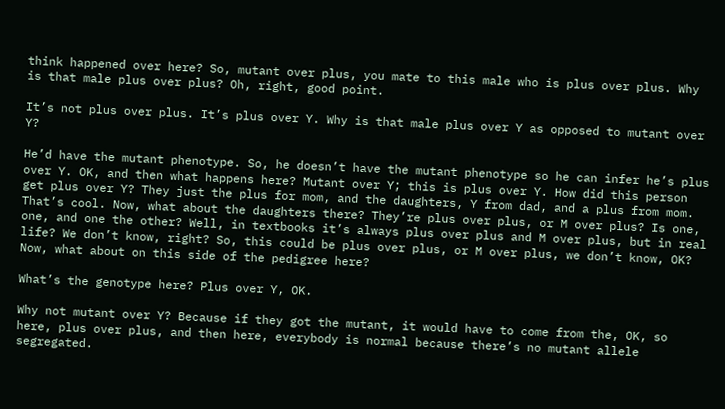think happened over here? So, mutant over plus, you mate to this male who is plus over plus. Why is that male plus over plus? Oh, right, good point.

It’s not plus over plus. It’s plus over Y. Why is that male plus over Y as opposed to mutant over Y?

He’d have the mutant phenotype. So, he doesn’t have the mutant phenotype so he can infer he’s plus over Y. OK, and then what happens here? Mutant over Y; this is plus over Y. How did this person get plus over Y? They just the plus for mom, and the daughters, Y from dad, and a plus from mom. That’s cool. Now, what about the daughters there? They’re plus over plus, or M over plus? Is one, one, and one the other? Well, in textbooks it’s always plus over plus and M over plus, but in real life? We don’t know, right? So, this could be plus over plus, or M over plus, we don’t know, OK? Now, what about on this side of the pedigree here?

What’s the genotype here? Plus over Y, OK.

Why not mutant over Y? Because if they got the mutant, it would have to come from the, OK, so here, plus over plus, and then here, everybody is normal because there’s no mutant allele segregated.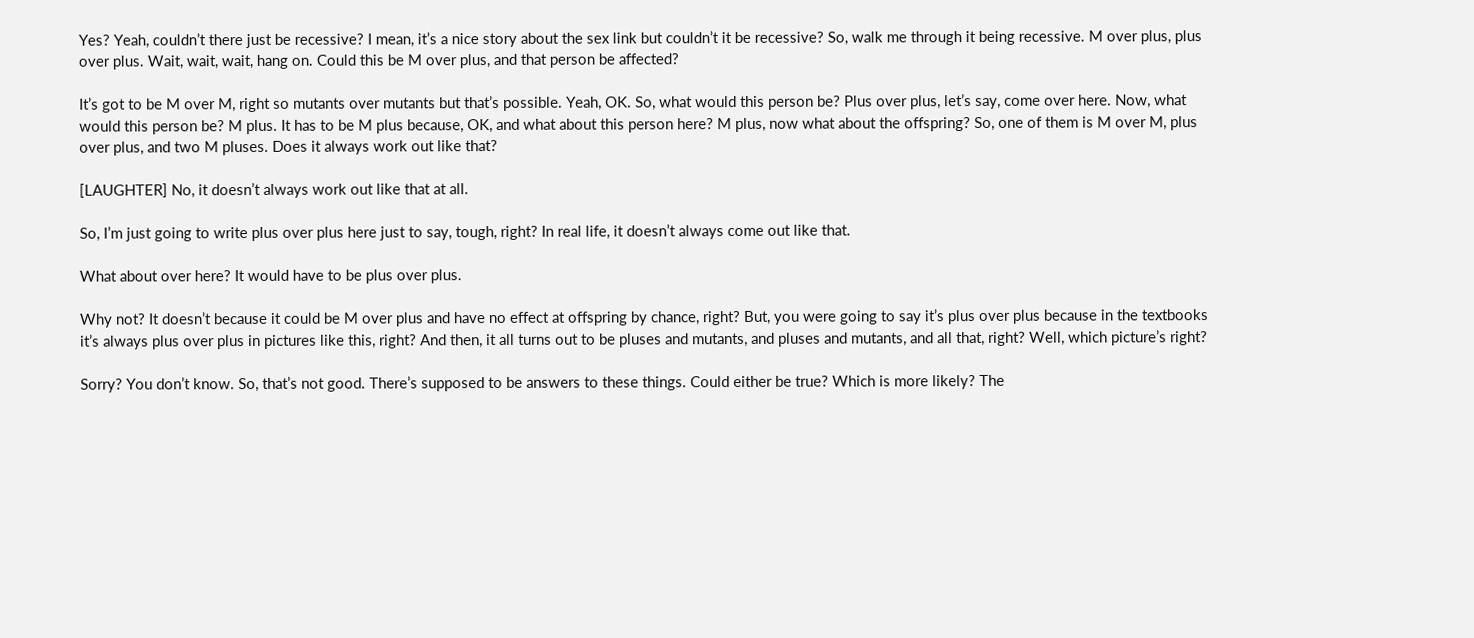Yes? Yeah, couldn’t there just be recessive? I mean, it’s a nice story about the sex link but couldn’t it be recessive? So, walk me through it being recessive. M over plus, plus over plus. Wait, wait, wait, hang on. Could this be M over plus, and that person be affected?

It’s got to be M over M, right so mutants over mutants but that’s possible. Yeah, OK. So, what would this person be? Plus over plus, let’s say, come over here. Now, what would this person be? M plus. It has to be M plus because, OK, and what about this person here? M plus, now what about the offspring? So, one of them is M over M, plus over plus, and two M pluses. Does it always work out like that?

[LAUGHTER] No, it doesn’t always work out like that at all.

So, I’m just going to write plus over plus here just to say, tough, right? In real life, it doesn’t always come out like that.

What about over here? It would have to be plus over plus.

Why not? It doesn’t because it could be M over plus and have no effect at offspring by chance, right? But, you were going to say it’s plus over plus because in the textbooks it’s always plus over plus in pictures like this, right? And then, it all turns out to be pluses and mutants, and pluses and mutants, and all that, right? Well, which picture’s right?

Sorry? You don’t know. So, that’s not good. There’s supposed to be answers to these things. Could either be true? Which is more likely? The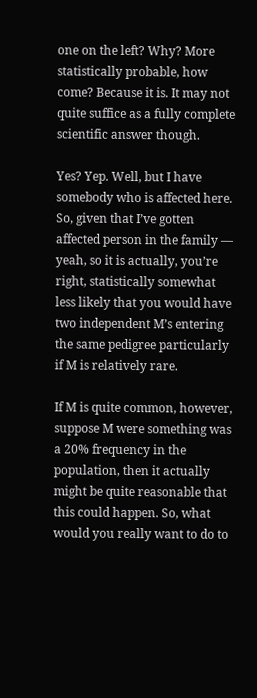one on the left? Why? More statistically probable, how come? Because it is. It may not quite suffice as a fully complete scientific answer though.

Yes? Yep. Well, but I have somebody who is affected here. So, given that I’ve gotten affected person in the family — yeah, so it is actually, you’re right, statistically somewhat less likely that you would have two independent M’s entering the same pedigree particularly if M is relatively rare.

If M is quite common, however, suppose M were something was a 20% frequency in the population, then it actually might be quite reasonable that this could happen. So, what would you really want to do to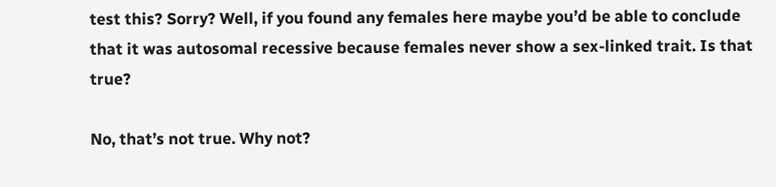test this? Sorry? Well, if you found any females here maybe you’d be able to conclude that it was autosomal recessive because females never show a sex-linked trait. Is that true?

No, that’s not true. Why not?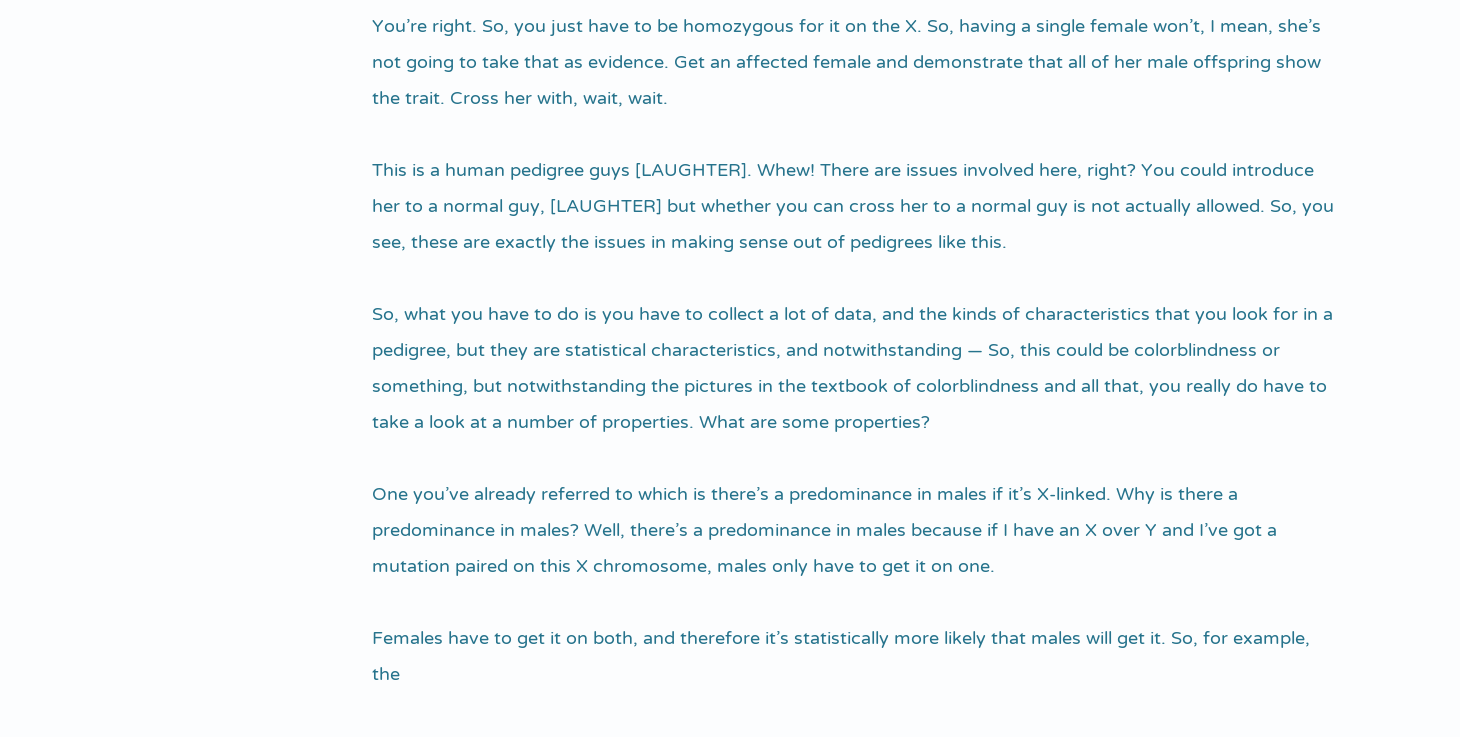You’re right. So, you just have to be homozygous for it on the X. So, having a single female won’t, I mean, she’s not going to take that as evidence. Get an affected female and demonstrate that all of her male offspring show the trait. Cross her with, wait, wait.

This is a human pedigree guys [LAUGHTER]. Whew! There are issues involved here, right? You could introduce her to a normal guy, [LAUGHTER] but whether you can cross her to a normal guy is not actually allowed. So, you see, these are exactly the issues in making sense out of pedigrees like this.

So, what you have to do is you have to collect a lot of data, and the kinds of characteristics that you look for in a pedigree, but they are statistical characteristics, and notwithstanding — So, this could be colorblindness or something, but notwithstanding the pictures in the textbook of colorblindness and all that, you really do have to take a look at a number of properties. What are some properties?

One you’ve already referred to which is there’s a predominance in males if it’s X-linked. Why is there a predominance in males? Well, there’s a predominance in males because if I have an X over Y and I’ve got a mutation paired on this X chromosome, males only have to get it on one.

Females have to get it on both, and therefore it’s statistically more likely that males will get it. So, for example, the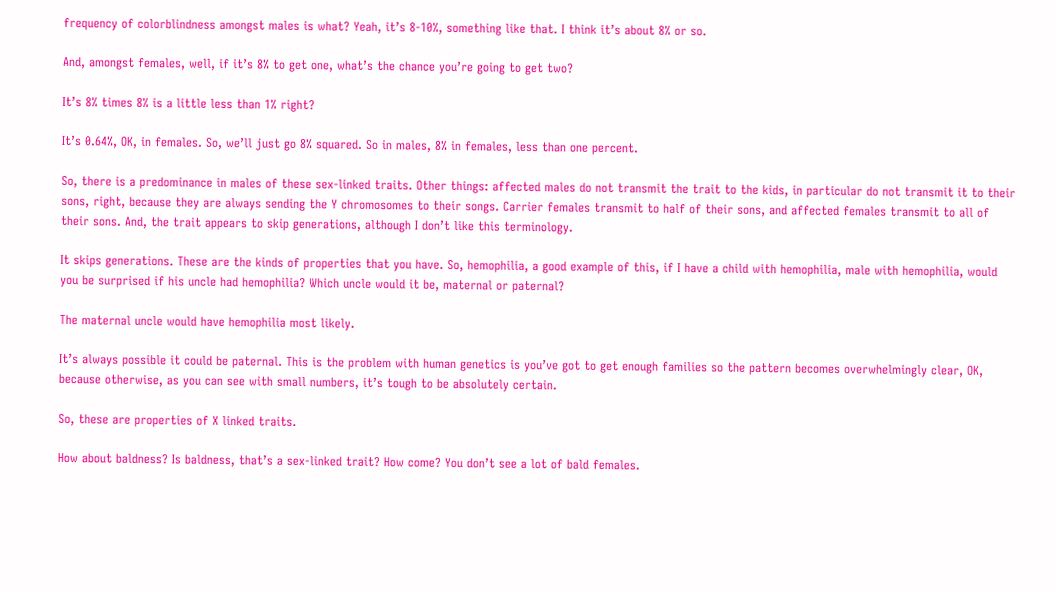frequency of colorblindness amongst males is what? Yeah, it’s 8-10%, something like that. I think it’s about 8% or so.

And, amongst females, well, if it’s 8% to get one, what’s the chance you’re going to get two?

It’s 8% times 8% is a little less than 1% right?

It’s 0.64%, OK, in females. So, we’ll just go 8% squared. So in males, 8% in females, less than one percent.

So, there is a predominance in males of these sex-linked traits. Other things: affected males do not transmit the trait to the kids, in particular do not transmit it to their sons, right, because they are always sending the Y chromosomes to their songs. Carrier females transmit to half of their sons, and affected females transmit to all of their sons. And, the trait appears to skip generations, although I don’t like this terminology.

It skips generations. These are the kinds of properties that you have. So, hemophilia, a good example of this, if I have a child with hemophilia, male with hemophilia, would you be surprised if his uncle had hemophilia? Which uncle would it be, maternal or paternal?

The maternal uncle would have hemophilia most likely.

It’s always possible it could be paternal. This is the problem with human genetics is you’ve got to get enough families so the pattern becomes overwhelmingly clear, OK, because otherwise, as you can see with small numbers, it’s tough to be absolutely certain.

So, these are properties of X linked traits.

How about baldness? Is baldness, that’s a sex-linked trait? How come? You don’t see a lot of bald females.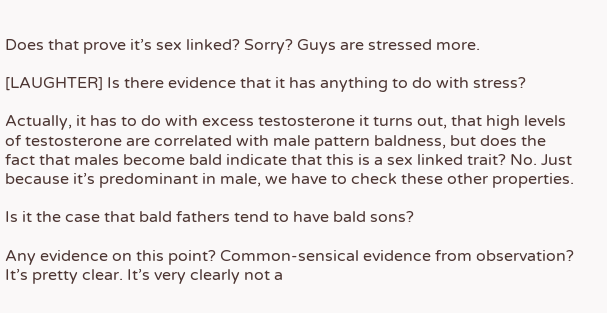Does that prove it’s sex linked? Sorry? Guys are stressed more.

[LAUGHTER] Is there evidence that it has anything to do with stress?

Actually, it has to do with excess testosterone it turns out, that high levels of testosterone are correlated with male pattern baldness, but does the fact that males become bald indicate that this is a sex linked trait? No. Just because it’s predominant in male, we have to check these other properties.

Is it the case that bald fathers tend to have bald sons?

Any evidence on this point? Common-sensical evidence from observation? It’s pretty clear. It’s very clearly not a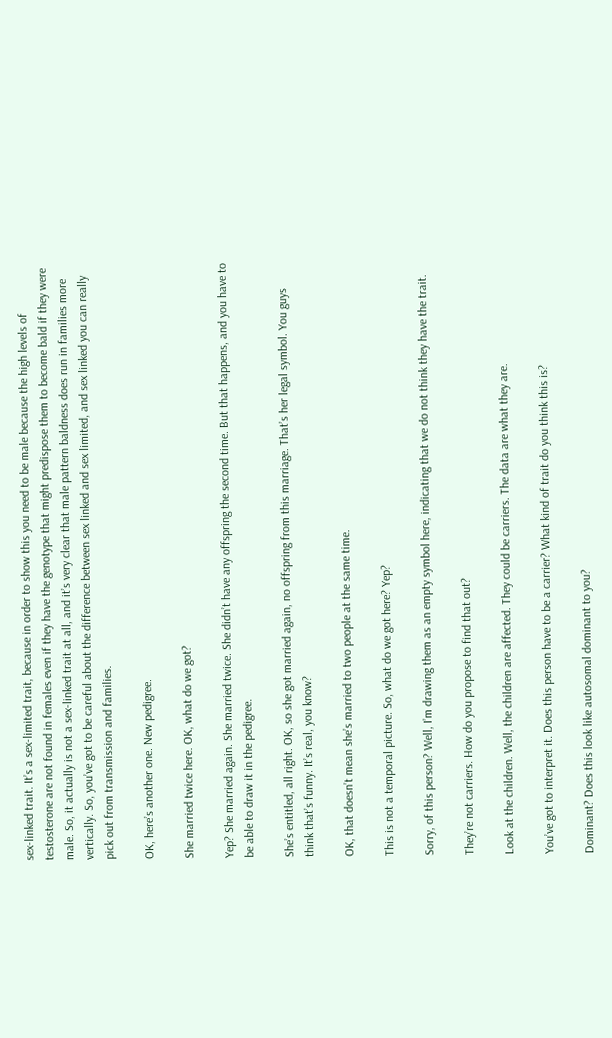sex-linked trait. It’s a sex-limited trait, because in order to show this you need to be male because the high levels of testosterone are not found in females even if they have the genotype that might predispose them to become bald if they were male. So, it actually is not a sex-linked trait at all, and it’s very clear that male pattern baldness does run in families more vertically. So, you’ve got to be careful about the difference between sex linked and sex limited, and sex linked you can really pick out from transmission and families.

OK, here’s another one. New pedigree.

She married twice here. OK, what do we got?

Yep? She married again. She married twice. She didn’t have any offspring the second time. But that happens, and you have to be able to draw it in the pedigree.

She’s entitled, all right. OK, so she got married again, no offspring from this marriage. That’s her legal symbol. You guys think that’s funny. It’s real, you know?

OK, that doesn’t mean she’s married to two people at the same time.

This is not a temporal picture. So, what do we got here? Yep?

Sorry, of this person? Well, I’m drawing them as an empty symbol here, indicating that we do not think they have the trait.

They’re not carriers. How do you propose to find that out?

Look at the children. Well, the children are affected. They could be carriers. The data are what they are.

You’ve got to interpret it. Does this person have to be a carrier? What kind of trait do you think this is?

Dominant? Does this look like autosomal dominant to you?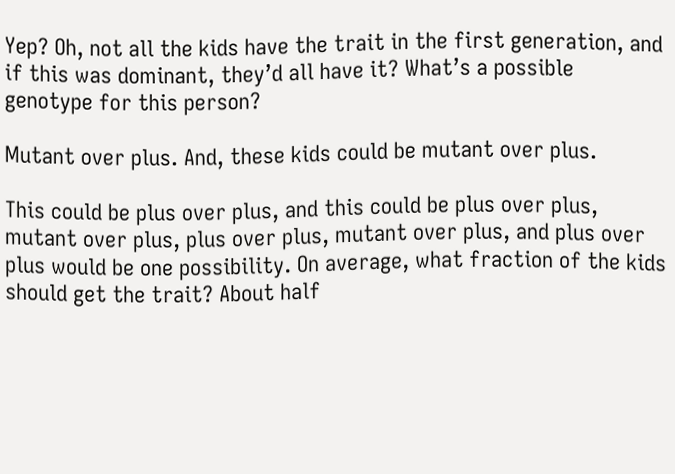Yep? Oh, not all the kids have the trait in the first generation, and if this was dominant, they’d all have it? What’s a possible genotype for this person?

Mutant over plus. And, these kids could be mutant over plus.

This could be plus over plus, and this could be plus over plus, mutant over plus, plus over plus, mutant over plus, and plus over plus would be one possibility. On average, what fraction of the kids should get the trait? About half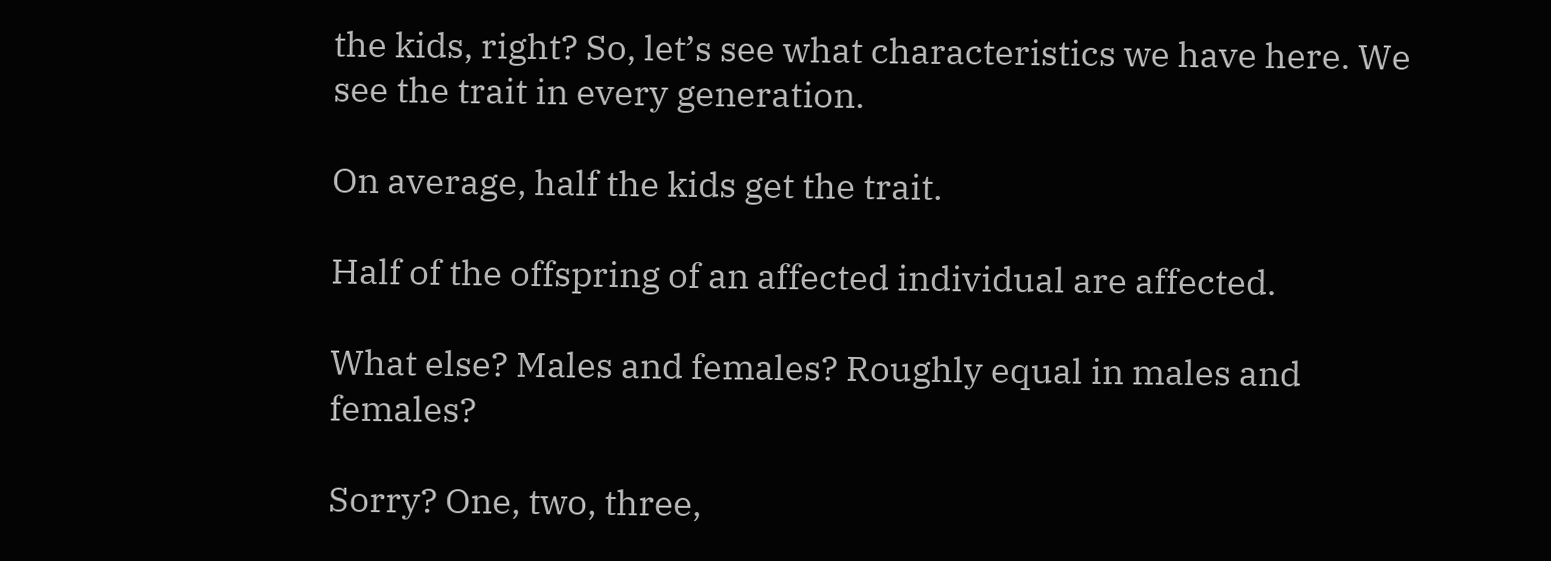the kids, right? So, let’s see what characteristics we have here. We see the trait in every generation.

On average, half the kids get the trait.

Half of the offspring of an affected individual are affected.

What else? Males and females? Roughly equal in males and females?

Sorry? One, two, three,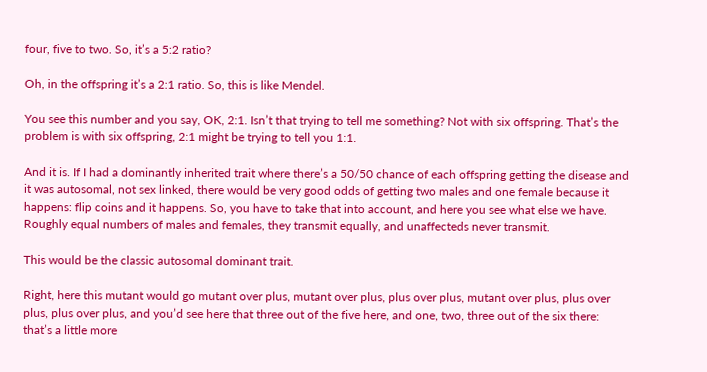four, five to two. So, it’s a 5:2 ratio?

Oh, in the offspring it’s a 2:1 ratio. So, this is like Mendel.

You see this number and you say, OK, 2:1. Isn’t that trying to tell me something? Not with six offspring. That’s the problem is with six offspring, 2:1 might be trying to tell you 1:1.

And it is. If I had a dominantly inherited trait where there’s a 50/50 chance of each offspring getting the disease and it was autosomal, not sex linked, there would be very good odds of getting two males and one female because it happens: flip coins and it happens. So, you have to take that into account, and here you see what else we have. Roughly equal numbers of males and females, they transmit equally, and unaffecteds never transmit.

This would be the classic autosomal dominant trait.

Right, here this mutant would go mutant over plus, mutant over plus, plus over plus, mutant over plus, plus over plus, plus over plus, and you’d see here that three out of the five here, and one, two, three out of the six there: that’s a little more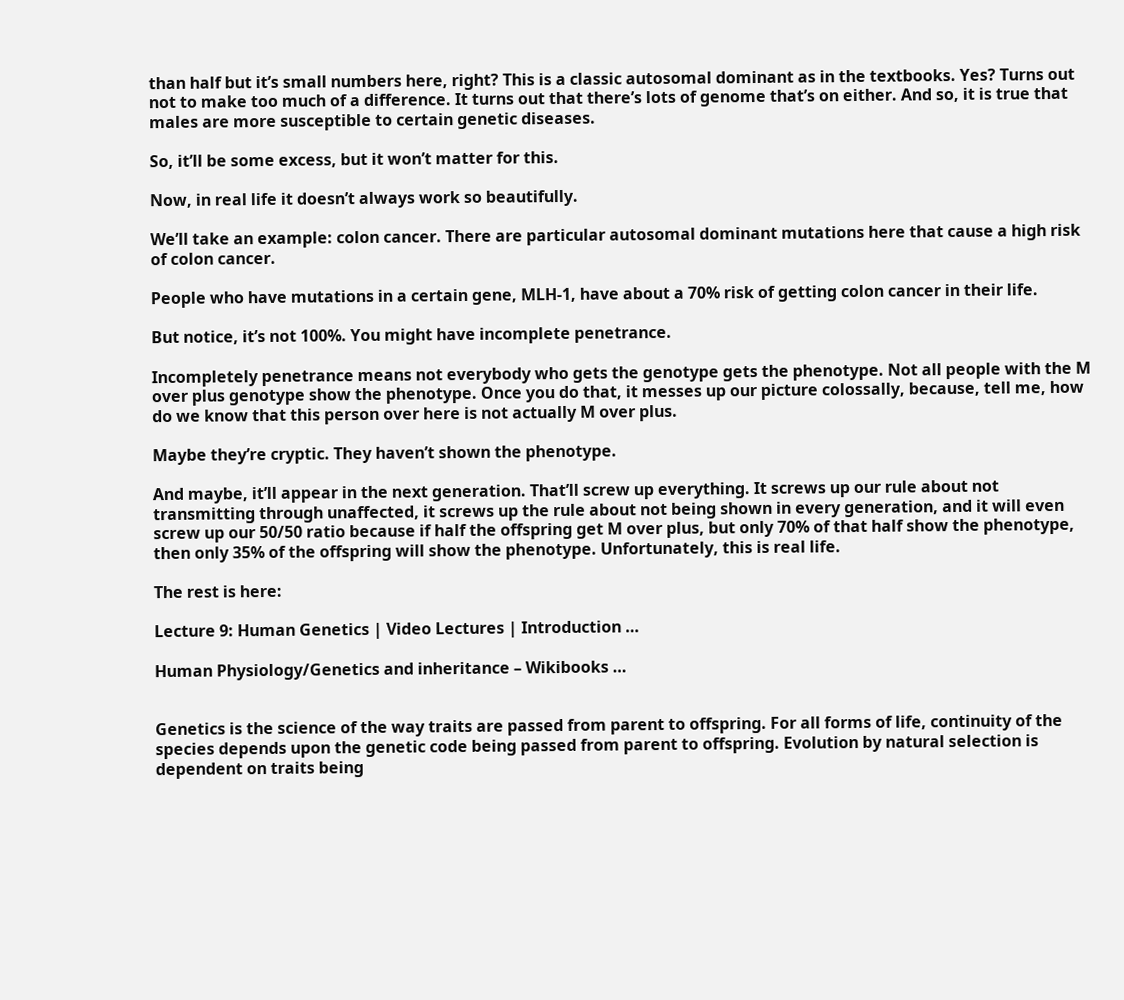than half but it’s small numbers here, right? This is a classic autosomal dominant as in the textbooks. Yes? Turns out not to make too much of a difference. It turns out that there’s lots of genome that’s on either. And so, it is true that males are more susceptible to certain genetic diseases.

So, it’ll be some excess, but it won’t matter for this.

Now, in real life it doesn’t always work so beautifully.

We’ll take an example: colon cancer. There are particular autosomal dominant mutations here that cause a high risk of colon cancer.

People who have mutations in a certain gene, MLH-1, have about a 70% risk of getting colon cancer in their life.

But notice, it’s not 100%. You might have incomplete penetrance.

Incompletely penetrance means not everybody who gets the genotype gets the phenotype. Not all people with the M over plus genotype show the phenotype. Once you do that, it messes up our picture colossally, because, tell me, how do we know that this person over here is not actually M over plus.

Maybe they’re cryptic. They haven’t shown the phenotype.

And maybe, it’ll appear in the next generation. That’ll screw up everything. It screws up our rule about not transmitting through unaffected, it screws up the rule about not being shown in every generation, and it will even screw up our 50/50 ratio because if half the offspring get M over plus, but only 70% of that half show the phenotype, then only 35% of the offspring will show the phenotype. Unfortunately, this is real life.

The rest is here:

Lecture 9: Human Genetics | Video Lectures | Introduction …

Human Physiology/Genetics and inheritance – Wikibooks …


Genetics is the science of the way traits are passed from parent to offspring. For all forms of life, continuity of the species depends upon the genetic code being passed from parent to offspring. Evolution by natural selection is dependent on traits being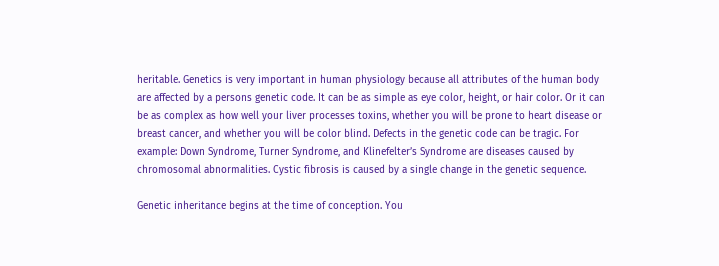heritable. Genetics is very important in human physiology because all attributes of the human body are affected by a persons genetic code. It can be as simple as eye color, height, or hair color. Or it can be as complex as how well your liver processes toxins, whether you will be prone to heart disease or breast cancer, and whether you will be color blind. Defects in the genetic code can be tragic. For example: Down Syndrome, Turner Syndrome, and Klinefelter’s Syndrome are diseases caused by chromosomal abnormalities. Cystic fibrosis is caused by a single change in the genetic sequence.

Genetic inheritance begins at the time of conception. You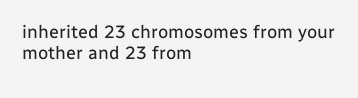inherited 23 chromosomes from your mother and 23 from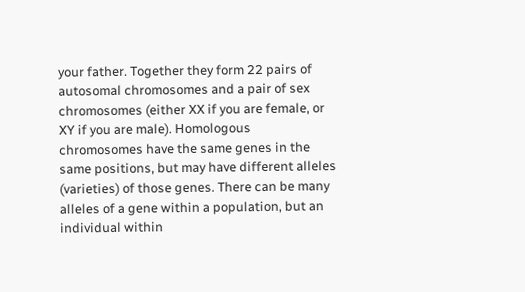your father. Together they form 22 pairs of autosomal chromosomes and a pair of sex chromosomes (either XX if you are female, or XY if you are male). Homologous chromosomes have the same genes in the same positions, but may have different alleles (varieties) of those genes. There can be many alleles of a gene within a population, but an individual within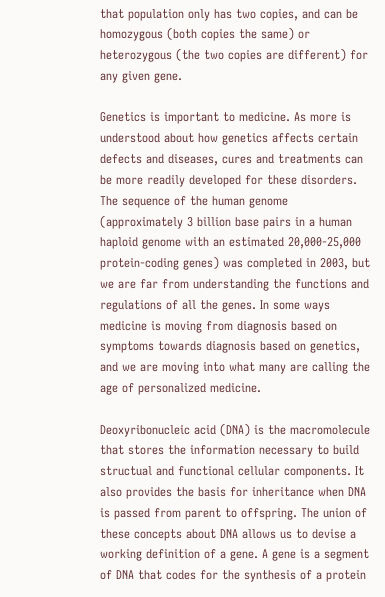that population only has two copies, and can be homozygous (both copies the same) or heterozygous (the two copies are different) for any given gene.

Genetics is important to medicine. As more is understood about how genetics affects certain defects and diseases, cures and treatments can be more readily developed for these disorders. The sequence of the human genome (approximately 3 billion base pairs in a human haploid genome with an estimated 20,000-25,000 protein-coding genes) was completed in 2003, but we are far from understanding the functions and regulations of all the genes. In some ways medicine is moving from diagnosis based on symptoms towards diagnosis based on genetics, and we are moving into what many are calling the age of personalized medicine.

Deoxyribonucleic acid (DNA) is the macromolecule that stores the information necessary to build structual and functional cellular components. It also provides the basis for inheritance when DNA is passed from parent to offspring. The union of these concepts about DNA allows us to devise a working definition of a gene. A gene is a segment of DNA that codes for the synthesis of a protein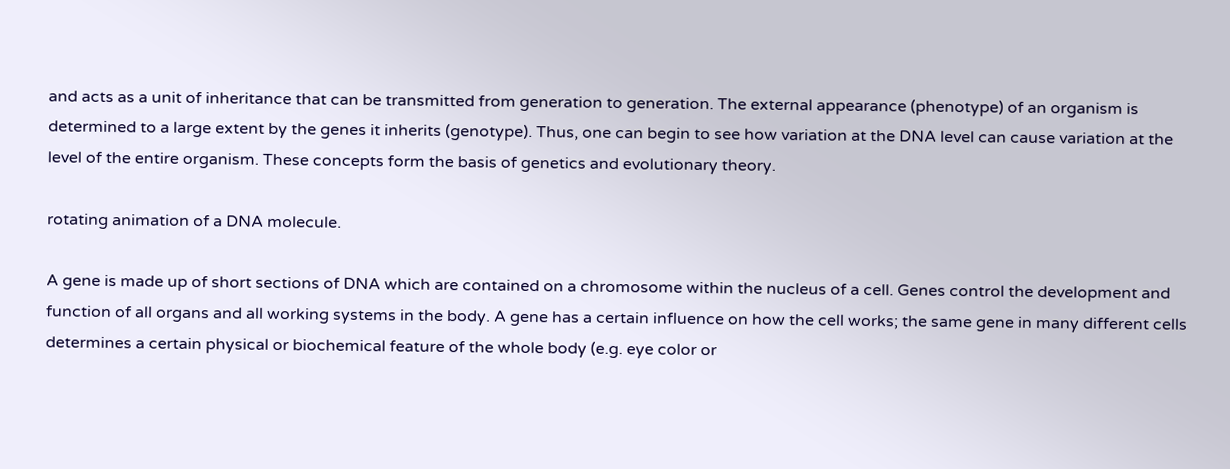and acts as a unit of inheritance that can be transmitted from generation to generation. The external appearance (phenotype) of an organism is determined to a large extent by the genes it inherits (genotype). Thus, one can begin to see how variation at the DNA level can cause variation at the level of the entire organism. These concepts form the basis of genetics and evolutionary theory.

rotating animation of a DNA molecule.

A gene is made up of short sections of DNA which are contained on a chromosome within the nucleus of a cell. Genes control the development and function of all organs and all working systems in the body. A gene has a certain influence on how the cell works; the same gene in many different cells determines a certain physical or biochemical feature of the whole body (e.g. eye color or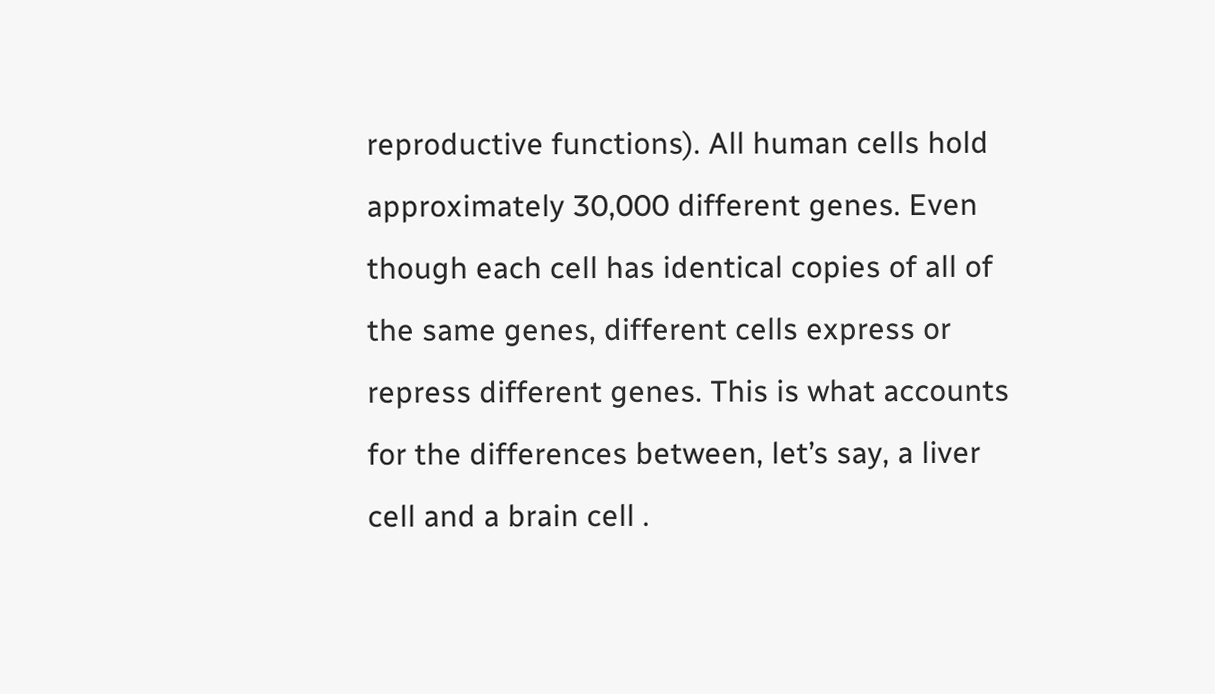reproductive functions). All human cells hold approximately 30,000 different genes. Even though each cell has identical copies of all of the same genes, different cells express or repress different genes. This is what accounts for the differences between, let’s say, a liver cell and a brain cell .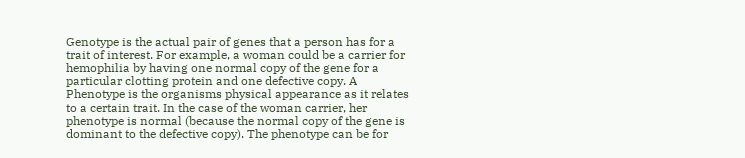Genotype is the actual pair of genes that a person has for a trait of interest. For example, a woman could be a carrier for hemophilia by having one normal copy of the gene for a particular clotting protein and one defective copy. A Phenotype is the organisms physical appearance as it relates to a certain trait. In the case of the woman carrier, her phenotype is normal (because the normal copy of the gene is dominant to the defective copy). The phenotype can be for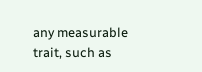any measurable trait, such as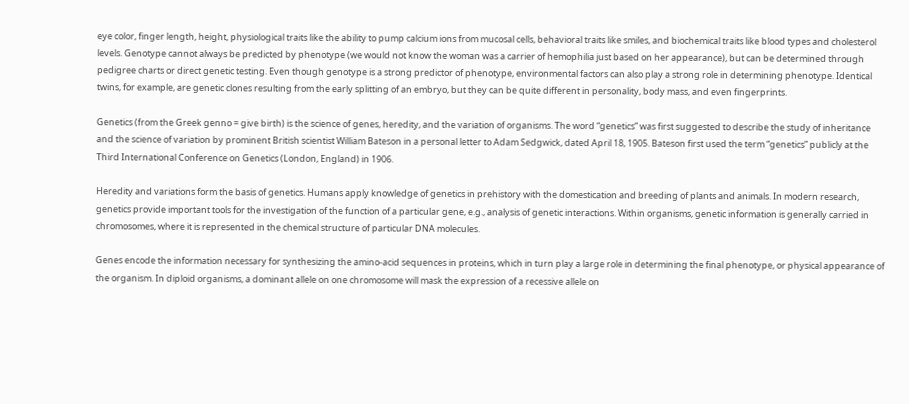eye color, finger length, height, physiological traits like the ability to pump calcium ions from mucosal cells, behavioral traits like smiles, and biochemical traits like blood types and cholesterol levels. Genotype cannot always be predicted by phenotype (we would not know the woman was a carrier of hemophilia just based on her appearance), but can be determined through pedigree charts or direct genetic testing. Even though genotype is a strong predictor of phenotype, environmental factors can also play a strong role in determining phenotype. Identical twins, for example, are genetic clones resulting from the early splitting of an embryo, but they can be quite different in personality, body mass, and even fingerprints.

Genetics (from the Greek genno = give birth) is the science of genes, heredity, and the variation of organisms. The word “genetics” was first suggested to describe the study of inheritance and the science of variation by prominent British scientist William Bateson in a personal letter to Adam Sedgwick, dated April 18, 1905. Bateson first used the term “genetics” publicly at the Third International Conference on Genetics (London, England) in 1906.

Heredity and variations form the basis of genetics. Humans apply knowledge of genetics in prehistory with the domestication and breeding of plants and animals. In modern research, genetics provide important tools for the investigation of the function of a particular gene, e.g., analysis of genetic interactions. Within organisms, genetic information is generally carried in chromosomes, where it is represented in the chemical structure of particular DNA molecules.

Genes encode the information necessary for synthesizing the amino-acid sequences in proteins, which in turn play a large role in determining the final phenotype, or physical appearance of the organism. In diploid organisms, a dominant allele on one chromosome will mask the expression of a recessive allele on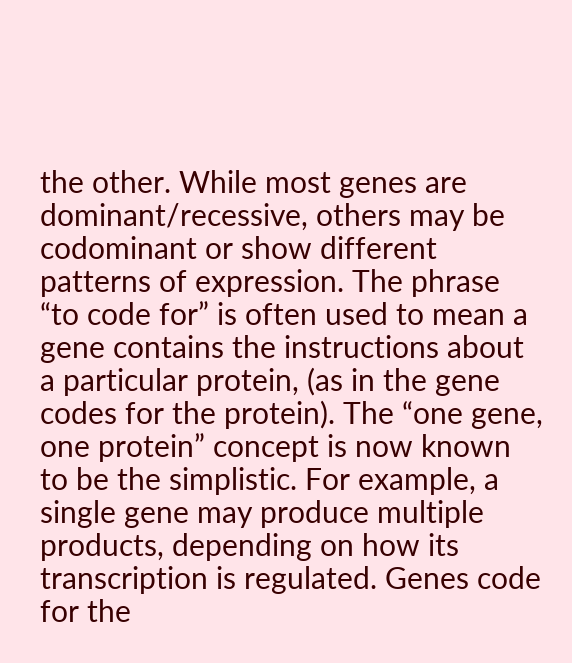the other. While most genes are dominant/recessive, others may be codominant or show different patterns of expression. The phrase “to code for” is often used to mean a gene contains the instructions about a particular protein, (as in the gene codes for the protein). The “one gene, one protein” concept is now known to be the simplistic. For example, a single gene may produce multiple products, depending on how its transcription is regulated. Genes code for the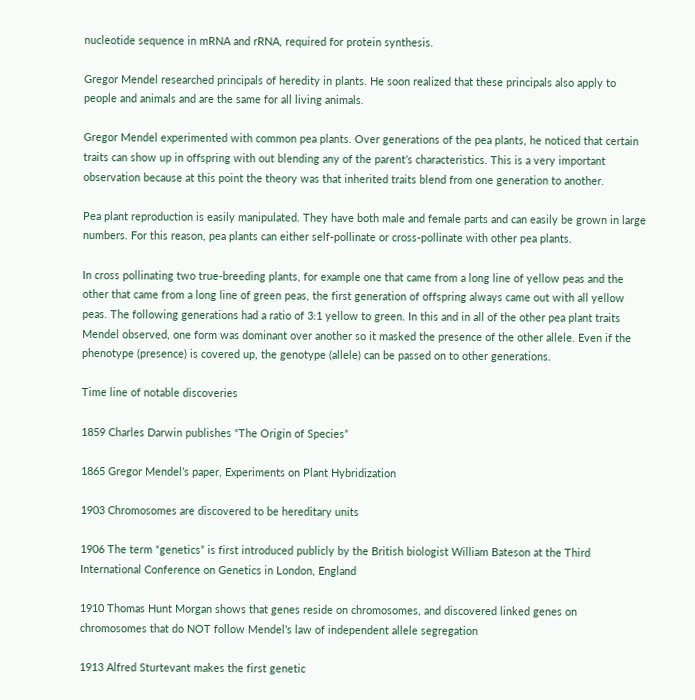nucleotide sequence in mRNA and rRNA, required for protein synthesis.

Gregor Mendel researched principals of heredity in plants. He soon realized that these principals also apply to people and animals and are the same for all living animals.

Gregor Mendel experimented with common pea plants. Over generations of the pea plants, he noticed that certain traits can show up in offspring with out blending any of the parent’s characteristics. This is a very important observation because at this point the theory was that inherited traits blend from one generation to another.

Pea plant reproduction is easily manipulated. They have both male and female parts and can easily be grown in large numbers. For this reason, pea plants can either self-pollinate or cross-pollinate with other pea plants.

In cross pollinating two true-breeding plants, for example one that came from a long line of yellow peas and the other that came from a long line of green peas, the first generation of offspring always came out with all yellow peas. The following generations had a ratio of 3:1 yellow to green. In this and in all of the other pea plant traits Mendel observed, one form was dominant over another so it masked the presence of the other allele. Even if the phenotype (presence) is covered up, the genotype (allele) can be passed on to other generations.

Time line of notable discoveries

1859 Charles Darwin publishes “The Origin of Species”

1865 Gregor Mendel’s paper, Experiments on Plant Hybridization

1903 Chromosomes are discovered to be hereditary units

1906 The term “genetics” is first introduced publicly by the British biologist William Bateson at the Third International Conference on Genetics in London, England

1910 Thomas Hunt Morgan shows that genes reside on chromosomes, and discovered linked genes on chromosomes that do NOT follow Mendel’s law of independent allele segregation

1913 Alfred Sturtevant makes the first genetic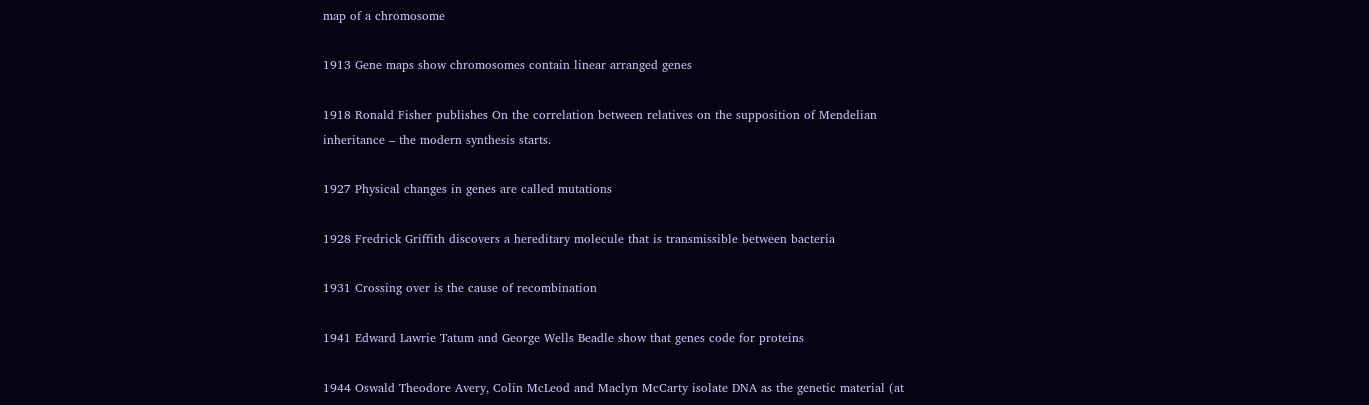map of a chromosome

1913 Gene maps show chromosomes contain linear arranged genes

1918 Ronald Fisher publishes On the correlation between relatives on the supposition of Mendelian inheritance – the modern synthesis starts.

1927 Physical changes in genes are called mutations

1928 Fredrick Griffith discovers a hereditary molecule that is transmissible between bacteria

1931 Crossing over is the cause of recombination

1941 Edward Lawrie Tatum and George Wells Beadle show that genes code for proteins

1944 Oswald Theodore Avery, Colin McLeod and Maclyn McCarty isolate DNA as the genetic material (at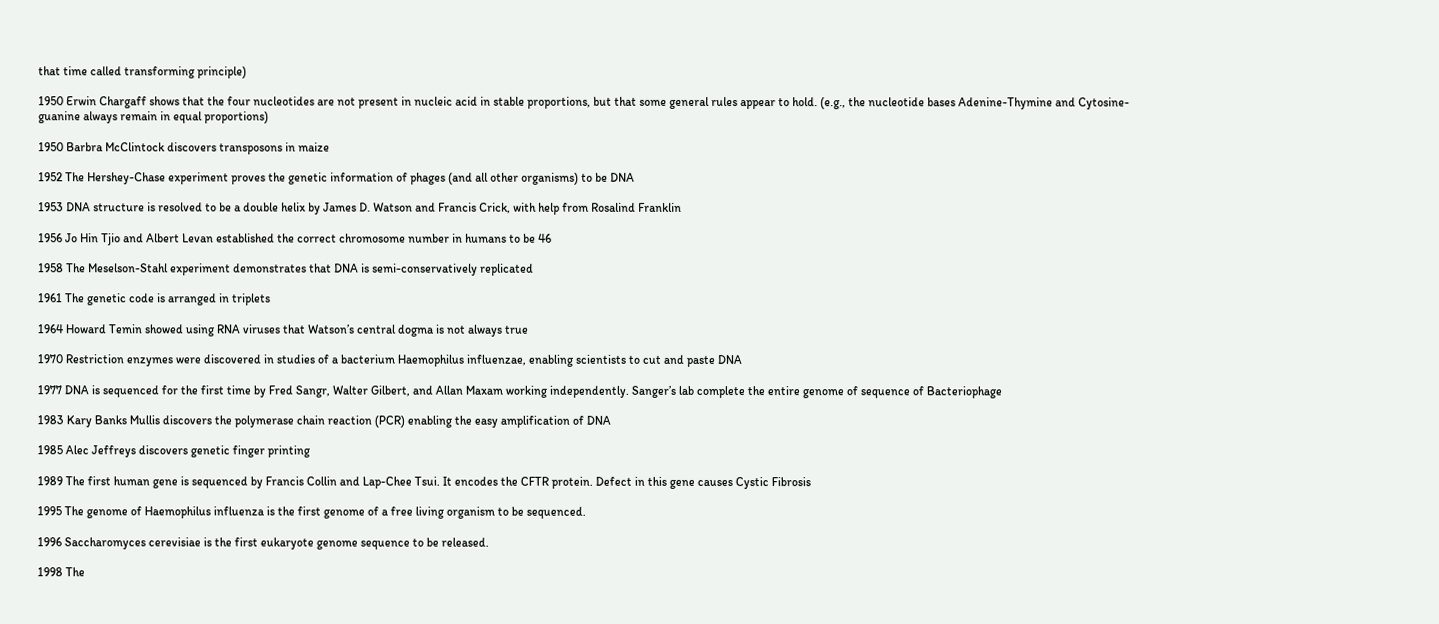that time called transforming principle)

1950 Erwin Chargaff shows that the four nucleotides are not present in nucleic acid in stable proportions, but that some general rules appear to hold. (e.g., the nucleotide bases Adenine-Thymine and Cytosine-guanine always remain in equal proportions)

1950 Barbra McClintock discovers transposons in maize

1952 The Hershey-Chase experiment proves the genetic information of phages (and all other organisms) to be DNA

1953 DNA structure is resolved to be a double helix by James D. Watson and Francis Crick, with help from Rosalind Franklin

1956 Jo Hin Tjio and Albert Levan established the correct chromosome number in humans to be 46

1958 The Meselson-Stahl experiment demonstrates that DNA is semi-conservatively replicated

1961 The genetic code is arranged in triplets

1964 Howard Temin showed using RNA viruses that Watson’s central dogma is not always true

1970 Restriction enzymes were discovered in studies of a bacterium Haemophilus influenzae, enabling scientists to cut and paste DNA

1977 DNA is sequenced for the first time by Fred Sangr, Walter Gilbert, and Allan Maxam working independently. Sanger’s lab complete the entire genome of sequence of Bacteriophage

1983 Kary Banks Mullis discovers the polymerase chain reaction (PCR) enabling the easy amplification of DNA

1985 Alec Jeffreys discovers genetic finger printing

1989 The first human gene is sequenced by Francis Collin and Lap-Chee Tsui. It encodes the CFTR protein. Defect in this gene causes Cystic Fibrosis

1995 The genome of Haemophilus influenza is the first genome of a free living organism to be sequenced.

1996 Saccharomyces cerevisiae is the first eukaryote genome sequence to be released.

1998 The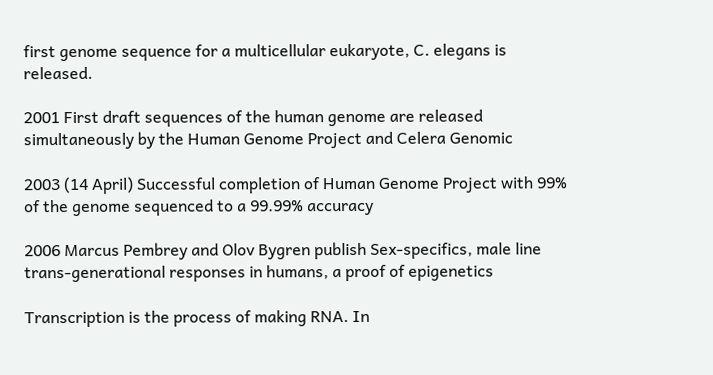first genome sequence for a multicellular eukaryote, C. elegans is released.

2001 First draft sequences of the human genome are released simultaneously by the Human Genome Project and Celera Genomic

2003 (14 April) Successful completion of Human Genome Project with 99% of the genome sequenced to a 99.99% accuracy

2006 Marcus Pembrey and Olov Bygren publish Sex-specifics, male line trans-generational responses in humans, a proof of epigenetics

Transcription is the process of making RNA. In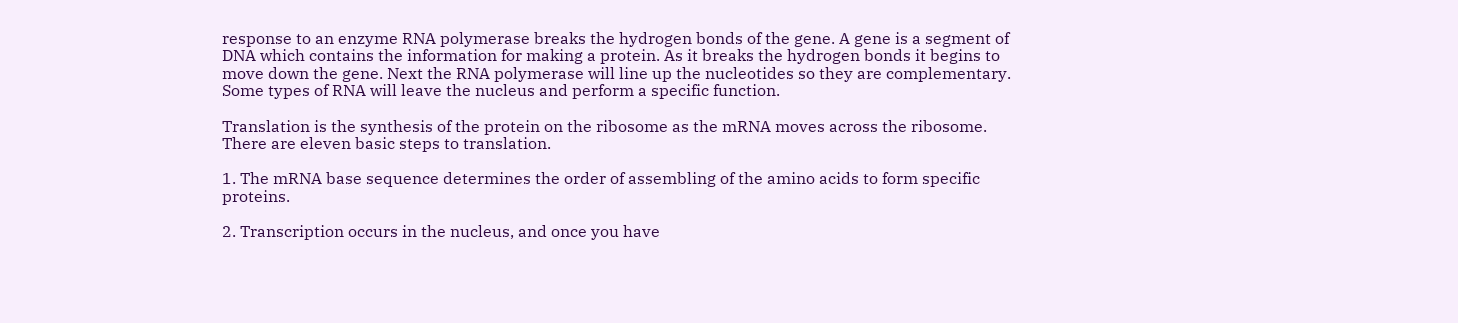response to an enzyme RNA polymerase breaks the hydrogen bonds of the gene. A gene is a segment of DNA which contains the information for making a protein. As it breaks the hydrogen bonds it begins to move down the gene. Next the RNA polymerase will line up the nucleotides so they are complementary. Some types of RNA will leave the nucleus and perform a specific function.

Translation is the synthesis of the protein on the ribosome as the mRNA moves across the ribosome. There are eleven basic steps to translation.

1. The mRNA base sequence determines the order of assembling of the amino acids to form specific proteins.

2. Transcription occurs in the nucleus, and once you have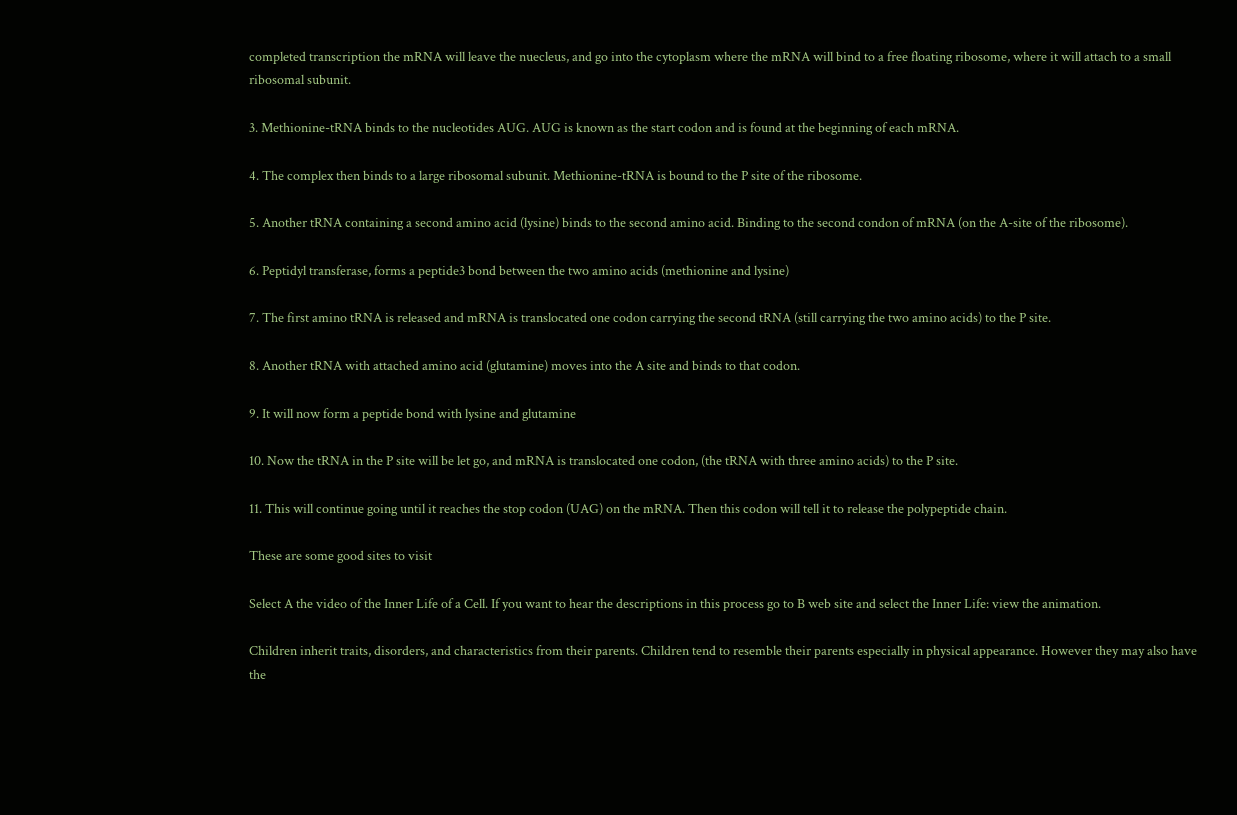completed transcription the mRNA will leave the nuecleus, and go into the cytoplasm where the mRNA will bind to a free floating ribosome, where it will attach to a small ribosomal subunit.

3. Methionine-tRNA binds to the nucleotides AUG. AUG is known as the start codon and is found at the beginning of each mRNA.

4. The complex then binds to a large ribosomal subunit. Methionine-tRNA is bound to the P site of the ribosome.

5. Another tRNA containing a second amino acid (lysine) binds to the second amino acid. Binding to the second condon of mRNA (on the A-site of the ribosome).

6. Peptidyl transferase, forms a peptide3 bond between the two amino acids (methionine and lysine)

7. The first amino tRNA is released and mRNA is translocated one codon carrying the second tRNA (still carrying the two amino acids) to the P site.

8. Another tRNA with attached amino acid (glutamine) moves into the A site and binds to that codon.

9. It will now form a peptide bond with lysine and glutamine

10. Now the tRNA in the P site will be let go, and mRNA is translocated one codon, (the tRNA with three amino acids) to the P site.

11. This will continue going until it reaches the stop codon (UAG) on the mRNA. Then this codon will tell it to release the polypeptide chain.

These are some good sites to visit

Select A the video of the Inner Life of a Cell. If you want to hear the descriptions in this process go to B web site and select the Inner Life: view the animation.

Children inherit traits, disorders, and characteristics from their parents. Children tend to resemble their parents especially in physical appearance. However they may also have the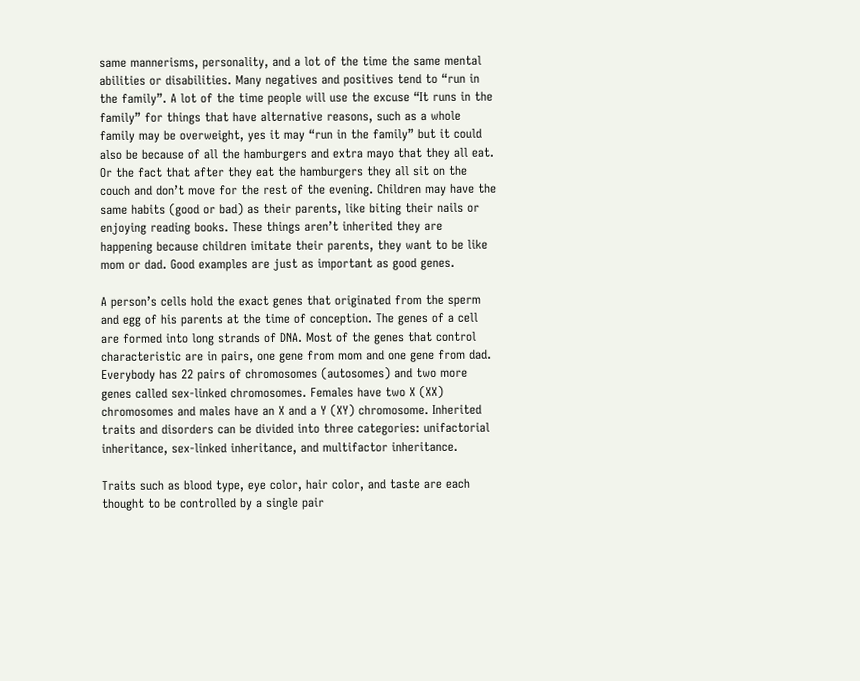same mannerisms, personality, and a lot of the time the same mental abilities or disabilities. Many negatives and positives tend to “run in the family”. A lot of the time people will use the excuse “It runs in the family” for things that have alternative reasons, such as a whole family may be overweight, yes it may “run in the family” but it could also be because of all the hamburgers and extra mayo that they all eat. Or the fact that after they eat the hamburgers they all sit on the couch and don’t move for the rest of the evening. Children may have the same habits (good or bad) as their parents, like biting their nails or enjoying reading books. These things aren’t inherited they are happening because children imitate their parents, they want to be like mom or dad. Good examples are just as important as good genes.

A person’s cells hold the exact genes that originated from the sperm and egg of his parents at the time of conception. The genes of a cell are formed into long strands of DNA. Most of the genes that control characteristic are in pairs, one gene from mom and one gene from dad. Everybody has 22 pairs of chromosomes (autosomes) and two more genes called sex-linked chromosomes. Females have two X (XX) chromosomes and males have an X and a Y (XY) chromosome. Inherited traits and disorders can be divided into three categories: unifactorial inheritance, sex-linked inheritance, and multifactor inheritance.

Traits such as blood type, eye color, hair color, and taste are each thought to be controlled by a single pair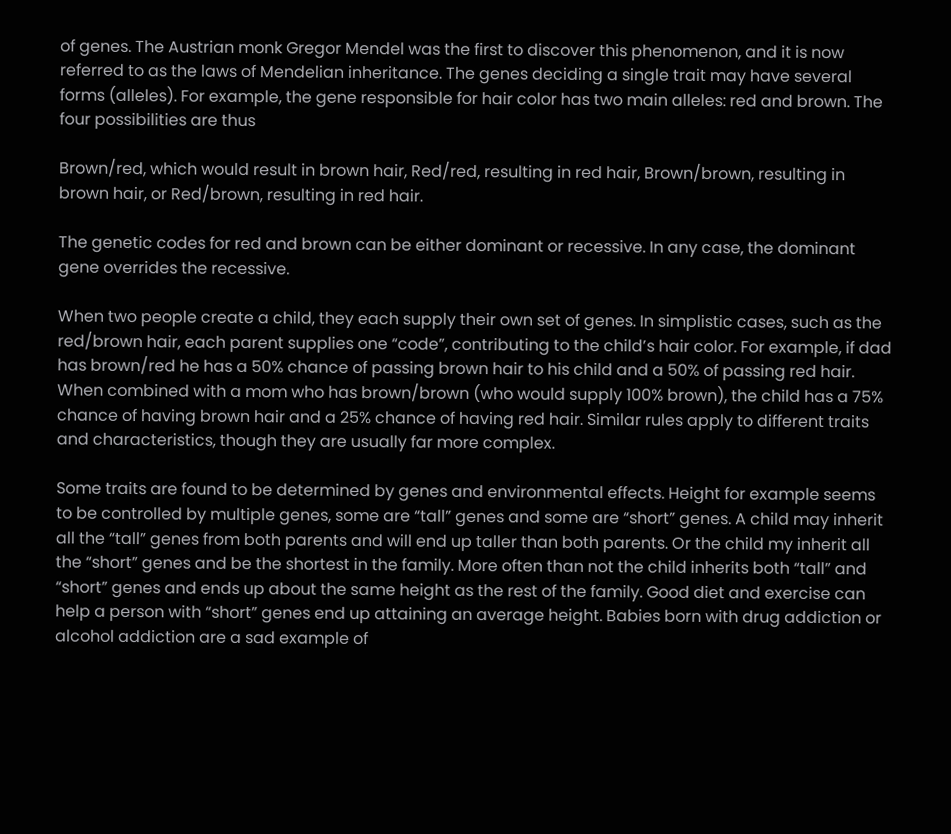of genes. The Austrian monk Gregor Mendel was the first to discover this phenomenon, and it is now referred to as the laws of Mendelian inheritance. The genes deciding a single trait may have several forms (alleles). For example, the gene responsible for hair color has two main alleles: red and brown. The four possibilities are thus

Brown/red, which would result in brown hair, Red/red, resulting in red hair, Brown/brown, resulting in brown hair, or Red/brown, resulting in red hair.

The genetic codes for red and brown can be either dominant or recessive. In any case, the dominant gene overrides the recessive.

When two people create a child, they each supply their own set of genes. In simplistic cases, such as the red/brown hair, each parent supplies one “code”, contributing to the child’s hair color. For example, if dad has brown/red he has a 50% chance of passing brown hair to his child and a 50% of passing red hair. When combined with a mom who has brown/brown (who would supply 100% brown), the child has a 75% chance of having brown hair and a 25% chance of having red hair. Similar rules apply to different traits and characteristics, though they are usually far more complex.

Some traits are found to be determined by genes and environmental effects. Height for example seems to be controlled by multiple genes, some are “tall” genes and some are “short” genes. A child may inherit all the “tall” genes from both parents and will end up taller than both parents. Or the child my inherit all the “short” genes and be the shortest in the family. More often than not the child inherits both “tall” and “short” genes and ends up about the same height as the rest of the family. Good diet and exercise can help a person with “short” genes end up attaining an average height. Babies born with drug addiction or alcohol addiction are a sad example of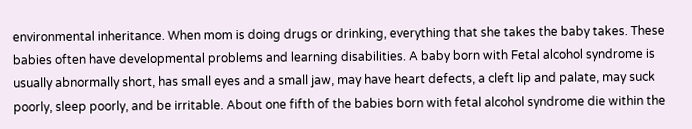environmental inheritance. When mom is doing drugs or drinking, everything that she takes the baby takes. These babies often have developmental problems and learning disabilities. A baby born with Fetal alcohol syndrome is usually abnormally short, has small eyes and a small jaw, may have heart defects, a cleft lip and palate, may suck poorly, sleep poorly, and be irritable. About one fifth of the babies born with fetal alcohol syndrome die within the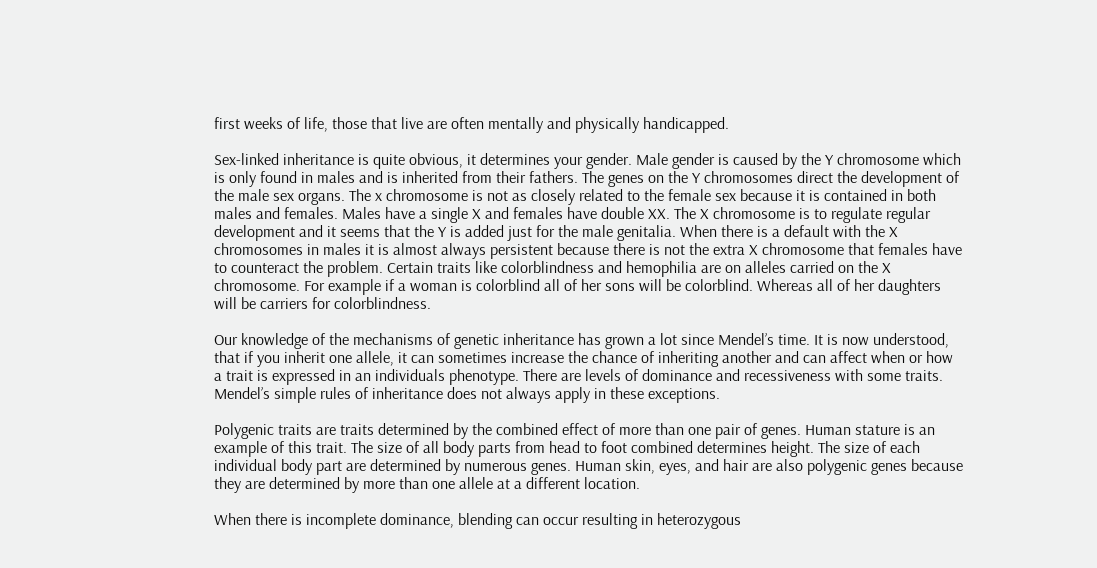first weeks of life, those that live are often mentally and physically handicapped.

Sex-linked inheritance is quite obvious, it determines your gender. Male gender is caused by the Y chromosome which is only found in males and is inherited from their fathers. The genes on the Y chromosomes direct the development of the male sex organs. The x chromosome is not as closely related to the female sex because it is contained in both males and females. Males have a single X and females have double XX. The X chromosome is to regulate regular development and it seems that the Y is added just for the male genitalia. When there is a default with the X chromosomes in males it is almost always persistent because there is not the extra X chromosome that females have to counteract the problem. Certain traits like colorblindness and hemophilia are on alleles carried on the X chromosome. For example if a woman is colorblind all of her sons will be colorblind. Whereas all of her daughters will be carriers for colorblindness.

Our knowledge of the mechanisms of genetic inheritance has grown a lot since Mendel’s time. It is now understood, that if you inherit one allele, it can sometimes increase the chance of inheriting another and can affect when or how a trait is expressed in an individuals phenotype. There are levels of dominance and recessiveness with some traits. Mendel’s simple rules of inheritance does not always apply in these exceptions.

Polygenic traits are traits determined by the combined effect of more than one pair of genes. Human stature is an example of this trait. The size of all body parts from head to foot combined determines height. The size of each individual body part are determined by numerous genes. Human skin, eyes, and hair are also polygenic genes because they are determined by more than one allele at a different location.

When there is incomplete dominance, blending can occur resulting in heterozygous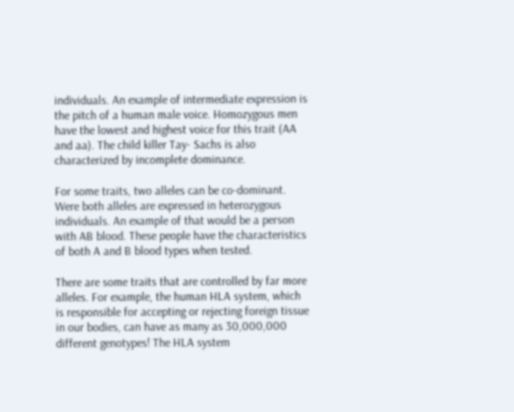individuals. An example of intermediate expression is the pitch of a human male voice. Homozygous men have the lowest and highest voice for this trait (AA and aa). The child killer Tay- Sachs is also characterized by incomplete dominance.

For some traits, two alleles can be co-dominant. Were both alleles are expressed in heterozygous individuals. An example of that would be a person with AB blood. These people have the characteristics of both A and B blood types when tested.

There are some traits that are controlled by far more alleles. For example, the human HLA system, which is responsible for accepting or rejecting foreign tissue in our bodies, can have as many as 30,000,000 different genotypes! The HLA system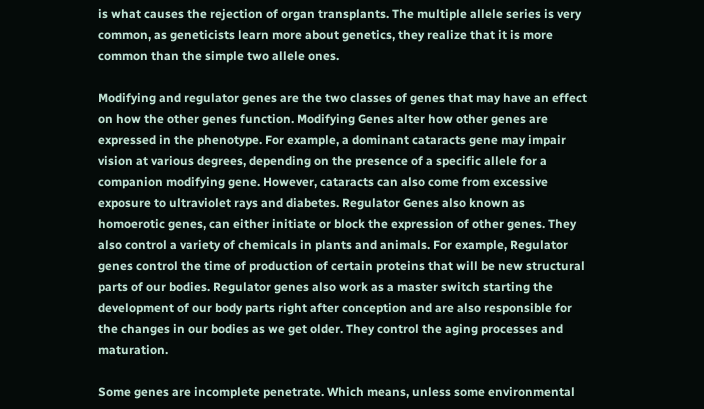is what causes the rejection of organ transplants. The multiple allele series is very common, as geneticists learn more about genetics, they realize that it is more common than the simple two allele ones.

Modifying and regulator genes are the two classes of genes that may have an effect on how the other genes function. Modifying Genes alter how other genes are expressed in the phenotype. For example, a dominant cataracts gene may impair vision at various degrees, depending on the presence of a specific allele for a companion modifying gene. However, cataracts can also come from excessive exposure to ultraviolet rays and diabetes. Regulator Genes also known as homoerotic genes, can either initiate or block the expression of other genes. They also control a variety of chemicals in plants and animals. For example, Regulator genes control the time of production of certain proteins that will be new structural parts of our bodies. Regulator genes also work as a master switch starting the development of our body parts right after conception and are also responsible for the changes in our bodies as we get older. They control the aging processes and maturation.

Some genes are incomplete penetrate. Which means, unless some environmental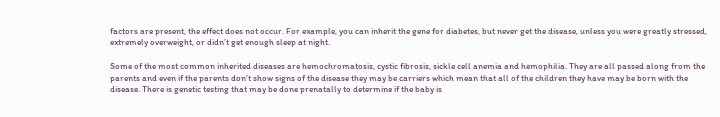factors are present, the effect does not occur. For example, you can inherit the gene for diabetes, but never get the disease, unless you were greatly stressed, extremely overweight, or didn’t get enough sleep at night.

Some of the most common inherited diseases are hemochromatosis, cystic fibrosis, sickle cell anemia and hemophilia. They are all passed along from the parents and even if the parents don’t show signs of the disease they may be carriers which mean that all of the children they have may be born with the disease. There is genetic testing that may be done prenatally to determine if the baby is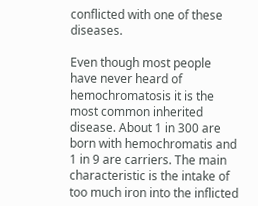conflicted with one of these diseases.

Even though most people have never heard of hemochromatosis it is the most common inherited disease. About 1 in 300 are born with hemochromatis and 1 in 9 are carriers. The main characteristic is the intake of too much iron into the inflicted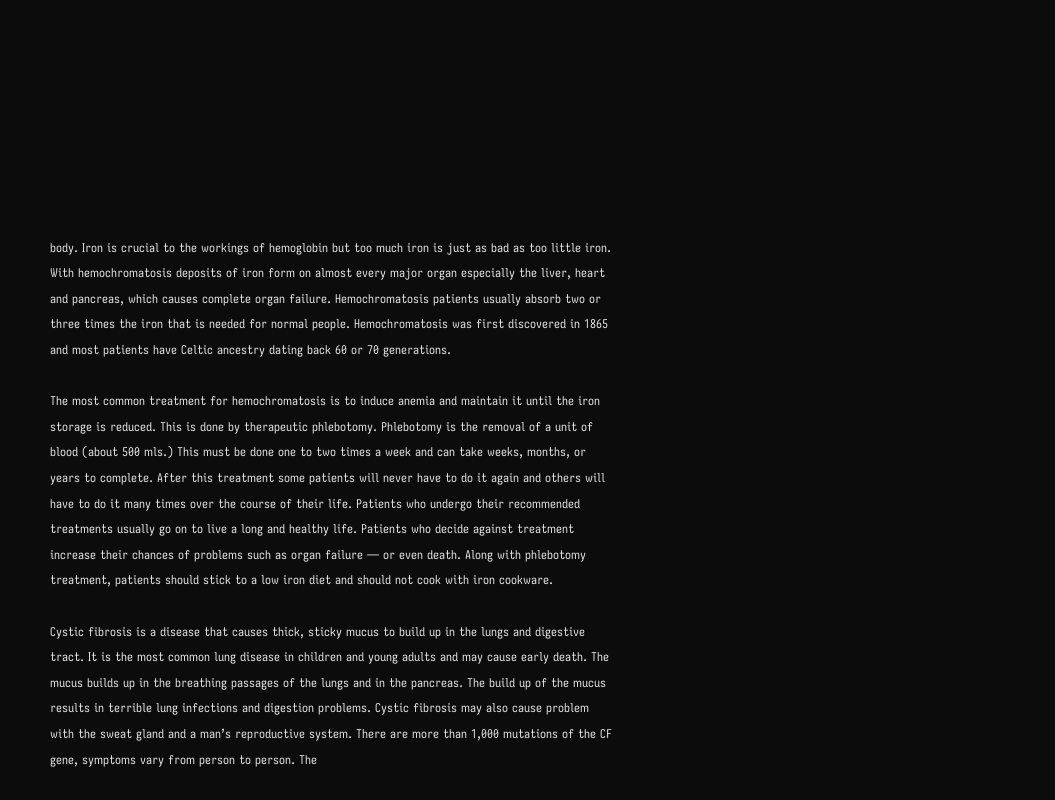body. Iron is crucial to the workings of hemoglobin but too much iron is just as bad as too little iron. With hemochromatosis deposits of iron form on almost every major organ especially the liver, heart and pancreas, which causes complete organ failure. Hemochromatosis patients usually absorb two or three times the iron that is needed for normal people. Hemochromatosis was first discovered in 1865 and most patients have Celtic ancestry dating back 60 or 70 generations.

The most common treatment for hemochromatosis is to induce anemia and maintain it until the iron storage is reduced. This is done by therapeutic phlebotomy. Phlebotomy is the removal of a unit of blood (about 500 mls.) This must be done one to two times a week and can take weeks, months, or years to complete. After this treatment some patients will never have to do it again and others will have to do it many times over the course of their life. Patients who undergo their recommended treatments usually go on to live a long and healthy life. Patients who decide against treatment increase their chances of problems such as organ failure — or even death. Along with phlebotomy treatment, patients should stick to a low iron diet and should not cook with iron cookware.

Cystic fibrosis is a disease that causes thick, sticky mucus to build up in the lungs and digestive tract. It is the most common lung disease in children and young adults and may cause early death. The mucus builds up in the breathing passages of the lungs and in the pancreas. The build up of the mucus results in terrible lung infections and digestion problems. Cystic fibrosis may also cause problem with the sweat gland and a man’s reproductive system. There are more than 1,000 mutations of the CF gene, symptoms vary from person to person. The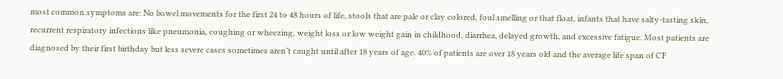most common symptoms are: No bowel movements for the first 24 to 48 hours of life, stools that are pale or clay colored, foul smelling or that float, infants that have salty-tasting skin, recurrent respiratory infections like pneumonia, coughing or wheezing, weight loss or low weight gain in childhood, diarrhea, delayed growth, and excessive fatigue. Most patients are diagnosed by their first birthday but less severe cases sometimes aren’t caught until after 18 years of age. 40% of patients are over 18 years old and the average life span of CF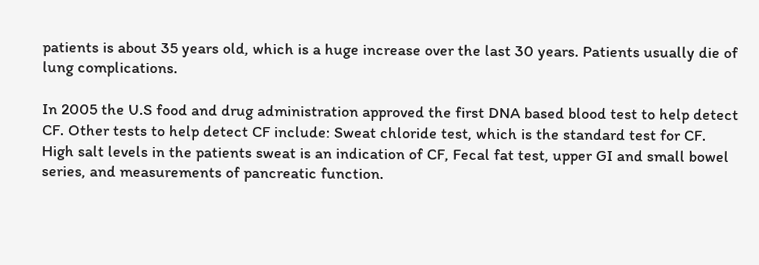patients is about 35 years old, which is a huge increase over the last 30 years. Patients usually die of lung complications.

In 2005 the U.S food and drug administration approved the first DNA based blood test to help detect CF. Other tests to help detect CF include: Sweat chloride test, which is the standard test for CF. High salt levels in the patients sweat is an indication of CF, Fecal fat test, upper GI and small bowel series, and measurements of pancreatic function.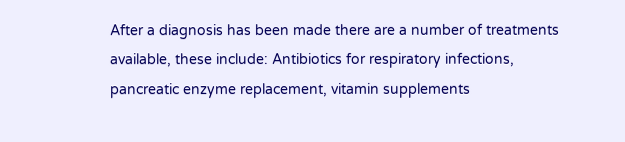After a diagnosis has been made there are a number of treatments available, these include: Antibiotics for respiratory infections, pancreatic enzyme replacement, vitamin supplements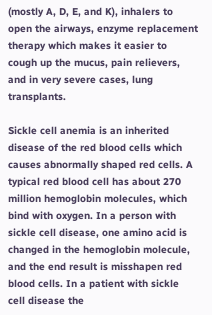(mostly A, D, E, and K), inhalers to open the airways, enzyme replacement therapy which makes it easier to cough up the mucus, pain relievers, and in very severe cases, lung transplants.

Sickle cell anemia is an inherited disease of the red blood cells which causes abnormally shaped red cells. A typical red blood cell has about 270 million hemoglobin molecules, which bind with oxygen. In a person with sickle cell disease, one amino acid is changed in the hemoglobin molecule, and the end result is misshapen red blood cells. In a patient with sickle cell disease the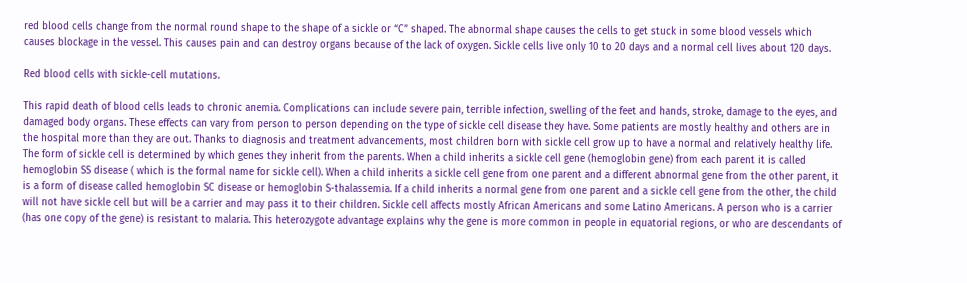red blood cells change from the normal round shape to the shape of a sickle or “C” shaped. The abnormal shape causes the cells to get stuck in some blood vessels which causes blockage in the vessel. This causes pain and can destroy organs because of the lack of oxygen. Sickle cells live only 10 to 20 days and a normal cell lives about 120 days.

Red blood cells with sickle-cell mutations.

This rapid death of blood cells leads to chronic anemia. Complications can include severe pain, terrible infection, swelling of the feet and hands, stroke, damage to the eyes, and damaged body organs. These effects can vary from person to person depending on the type of sickle cell disease they have. Some patients are mostly healthy and others are in the hospital more than they are out. Thanks to diagnosis and treatment advancements, most children born with sickle cell grow up to have a normal and relatively healthy life. The form of sickle cell is determined by which genes they inherit from the parents. When a child inherits a sickle cell gene (hemoglobin gene) from each parent it is called hemoglobin SS disease ( which is the formal name for sickle cell). When a child inherits a sickle cell gene from one parent and a different abnormal gene from the other parent, it is a form of disease called hemoglobin SC disease or hemoglobin S-thalassemia. If a child inherits a normal gene from one parent and a sickle cell gene from the other, the child will not have sickle cell but will be a carrier and may pass it to their children. Sickle cell affects mostly African Americans and some Latino Americans. A person who is a carrier (has one copy of the gene) is resistant to malaria. This heterozygote advantage explains why the gene is more common in people in equatorial regions, or who are descendants of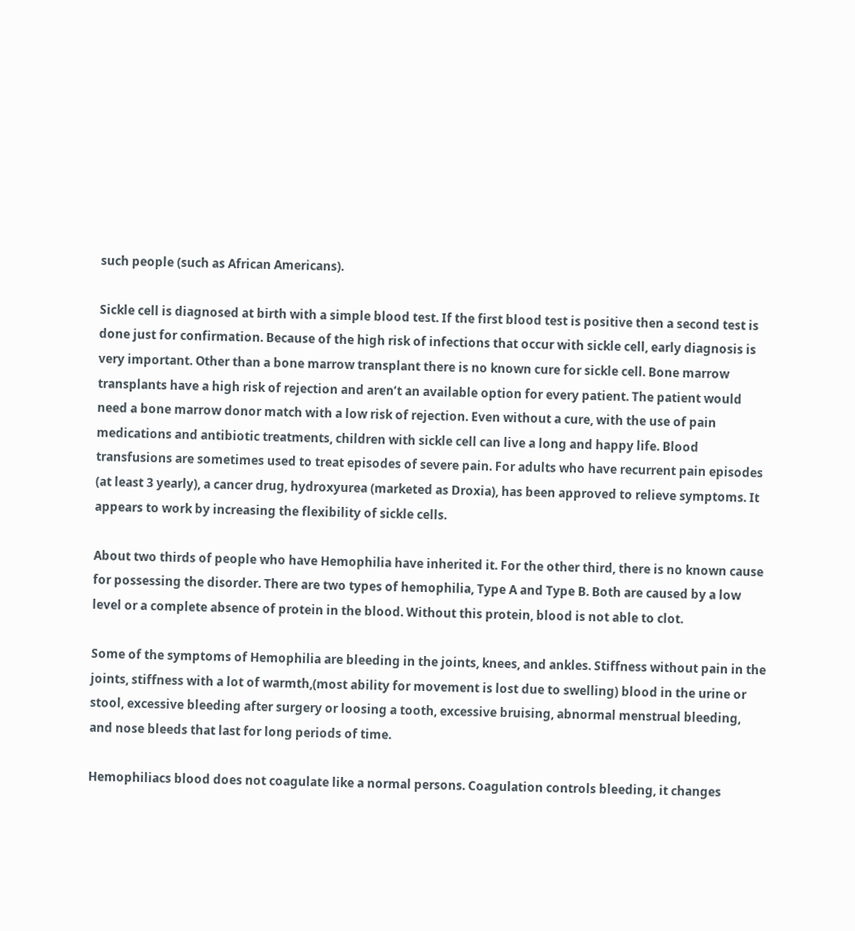such people (such as African Americans).

Sickle cell is diagnosed at birth with a simple blood test. If the first blood test is positive then a second test is done just for confirmation. Because of the high risk of infections that occur with sickle cell, early diagnosis is very important. Other than a bone marrow transplant there is no known cure for sickle cell. Bone marrow transplants have a high risk of rejection and aren’t an available option for every patient. The patient would need a bone marrow donor match with a low risk of rejection. Even without a cure, with the use of pain medications and antibiotic treatments, children with sickle cell can live a long and happy life. Blood transfusions are sometimes used to treat episodes of severe pain. For adults who have recurrent pain episodes (at least 3 yearly), a cancer drug, hydroxyurea (marketed as Droxia), has been approved to relieve symptoms. It appears to work by increasing the flexibility of sickle cells.

About two thirds of people who have Hemophilia have inherited it. For the other third, there is no known cause for possessing the disorder. There are two types of hemophilia, Type A and Type B. Both are caused by a low level or a complete absence of protein in the blood. Without this protein, blood is not able to clot.

Some of the symptoms of Hemophilia are bleeding in the joints, knees, and ankles. Stiffness without pain in the joints, stiffness with a lot of warmth,(most ability for movement is lost due to swelling) blood in the urine or stool, excessive bleeding after surgery or loosing a tooth, excessive bruising, abnormal menstrual bleeding, and nose bleeds that last for long periods of time.

Hemophiliacs blood does not coagulate like a normal persons. Coagulation controls bleeding, it changes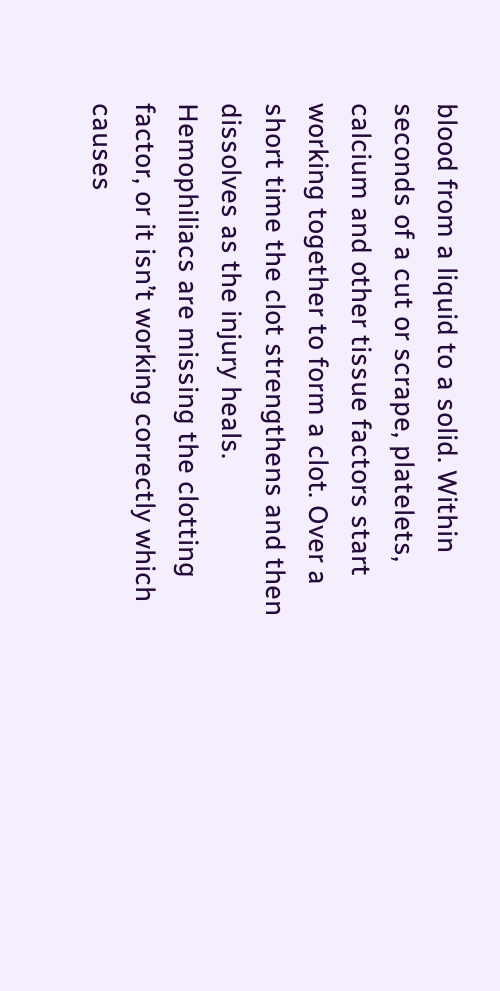blood from a liquid to a solid. Within seconds of a cut or scrape, platelets, calcium and other tissue factors start working together to form a clot. Over a short time the clot strengthens and then dissolves as the injury heals. Hemophiliacs are missing the clotting factor, or it isn’t working correctly which causes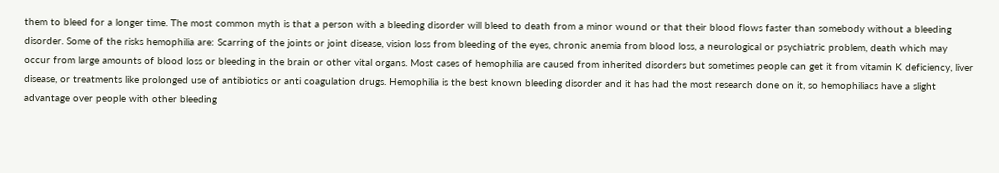them to bleed for a longer time. The most common myth is that a person with a bleeding disorder will bleed to death from a minor wound or that their blood flows faster than somebody without a bleeding disorder. Some of the risks hemophilia are: Scarring of the joints or joint disease, vision loss from bleeding of the eyes, chronic anemia from blood loss, a neurological or psychiatric problem, death which may occur from large amounts of blood loss or bleeding in the brain or other vital organs. Most cases of hemophilia are caused from inherited disorders but sometimes people can get it from vitamin K deficiency, liver disease, or treatments like prolonged use of antibiotics or anti coagulation drugs. Hemophilia is the best known bleeding disorder and it has had the most research done on it, so hemophiliacs have a slight advantage over people with other bleeding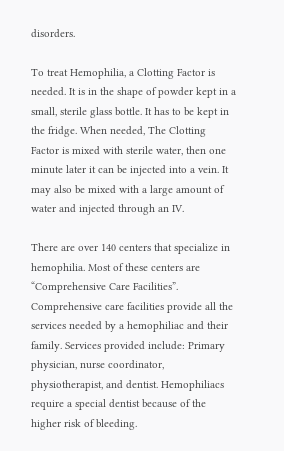disorders.

To treat Hemophilia, a Clotting Factor is needed. It is in the shape of powder kept in a small, sterile glass bottle. It has to be kept in the fridge. When needed, The Clotting Factor is mixed with sterile water, then one minute later it can be injected into a vein. It may also be mixed with a large amount of water and injected through an IV.

There are over 140 centers that specialize in hemophilia. Most of these centers are “Comprehensive Care Facilities”. Comprehensive care facilities provide all the services needed by a hemophiliac and their family. Services provided include: Primary physician, nurse coordinator, physiotherapist, and dentist. Hemophiliacs require a special dentist because of the higher risk of bleeding.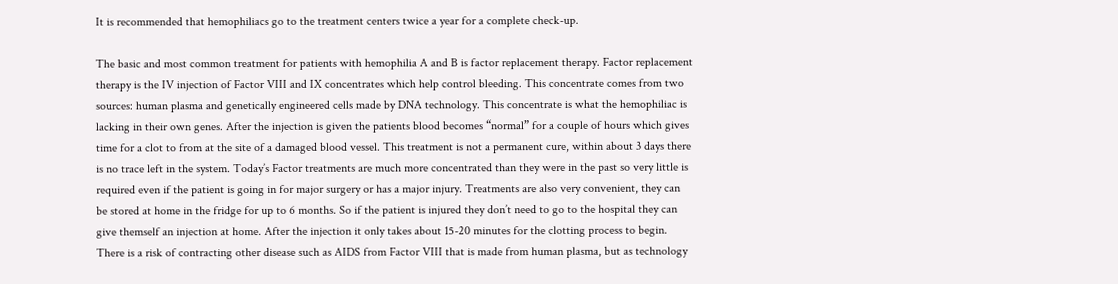It is recommended that hemophiliacs go to the treatment centers twice a year for a complete check-up.

The basic and most common treatment for patients with hemophilia A and B is factor replacement therapy. Factor replacement therapy is the IV injection of Factor VIII and IX concentrates which help control bleeding. This concentrate comes from two sources: human plasma and genetically engineered cells made by DNA technology. This concentrate is what the hemophiliac is lacking in their own genes. After the injection is given the patients blood becomes “normal” for a couple of hours which gives time for a clot to from at the site of a damaged blood vessel. This treatment is not a permanent cure, within about 3 days there is no trace left in the system. Today’s Factor treatments are much more concentrated than they were in the past so very little is required even if the patient is going in for major surgery or has a major injury. Treatments are also very convenient, they can be stored at home in the fridge for up to 6 months. So if the patient is injured they don’t need to go to the hospital they can give themself an injection at home. After the injection it only takes about 15-20 minutes for the clotting process to begin. There is a risk of contracting other disease such as AIDS from Factor VIII that is made from human plasma, but as technology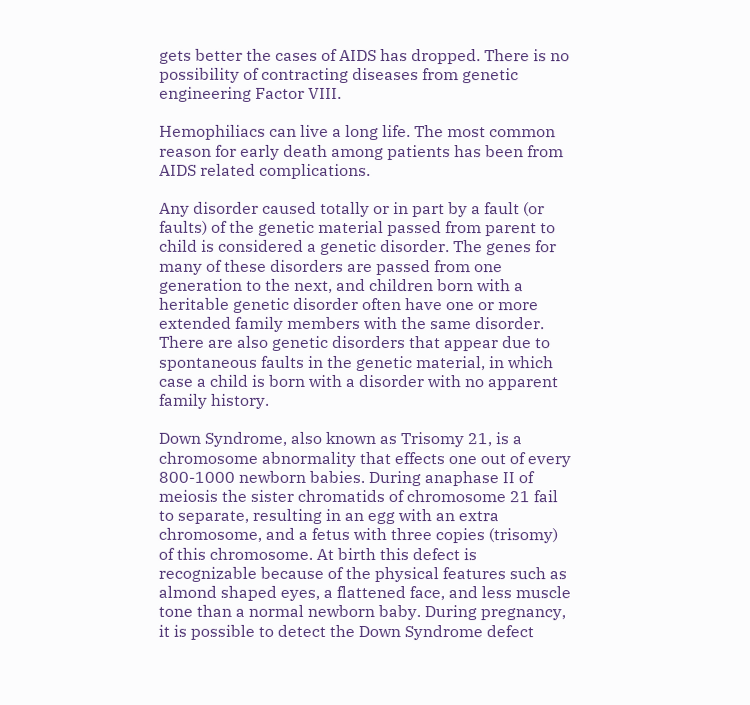gets better the cases of AIDS has dropped. There is no possibility of contracting diseases from genetic engineering Factor VIII.

Hemophiliacs can live a long life. The most common reason for early death among patients has been from AIDS related complications.

Any disorder caused totally or in part by a fault (or faults) of the genetic material passed from parent to child is considered a genetic disorder. The genes for many of these disorders are passed from one generation to the next, and children born with a heritable genetic disorder often have one or more extended family members with the same disorder. There are also genetic disorders that appear due to spontaneous faults in the genetic material, in which case a child is born with a disorder with no apparent family history.

Down Syndrome, also known as Trisomy 21, is a chromosome abnormality that effects one out of every 800-1000 newborn babies. During anaphase II of meiosis the sister chromatids of chromosome 21 fail to separate, resulting in an egg with an extra chromosome, and a fetus with three copies (trisomy) of this chromosome. At birth this defect is recognizable because of the physical features such as almond shaped eyes, a flattened face, and less muscle tone than a normal newborn baby. During pregnancy, it is possible to detect the Down Syndrome defect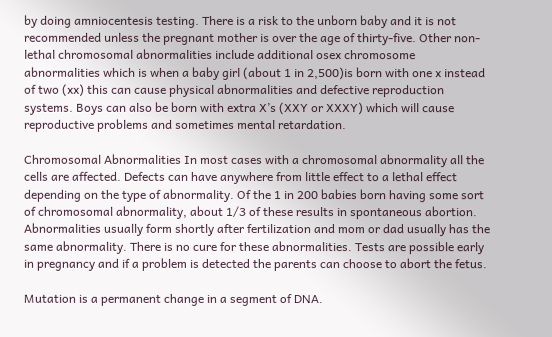by doing amniocentesis testing. There is a risk to the unborn baby and it is not recommended unless the pregnant mother is over the age of thirty-five. Other non-lethal chromosomal abnormalities include additional osex chromosome abnormalities which is when a baby girl (about 1 in 2,500)is born with one x instead of two (xx) this can cause physical abnormalities and defective reproduction systems. Boys can also be born with extra X’s (XXY or XXXY) which will cause reproductive problems and sometimes mental retardation.

Chromosomal Abnormalities In most cases with a chromosomal abnormality all the cells are affected. Defects can have anywhere from little effect to a lethal effect depending on the type of abnormality. Of the 1 in 200 babies born having some sort of chromosomal abnormality, about 1/3 of these results in spontaneous abortion. Abnormalities usually form shortly after fertilization and mom or dad usually has the same abnormality. There is no cure for these abnormalities. Tests are possible early in pregnancy and if a problem is detected the parents can choose to abort the fetus.

Mutation is a permanent change in a segment of DNA.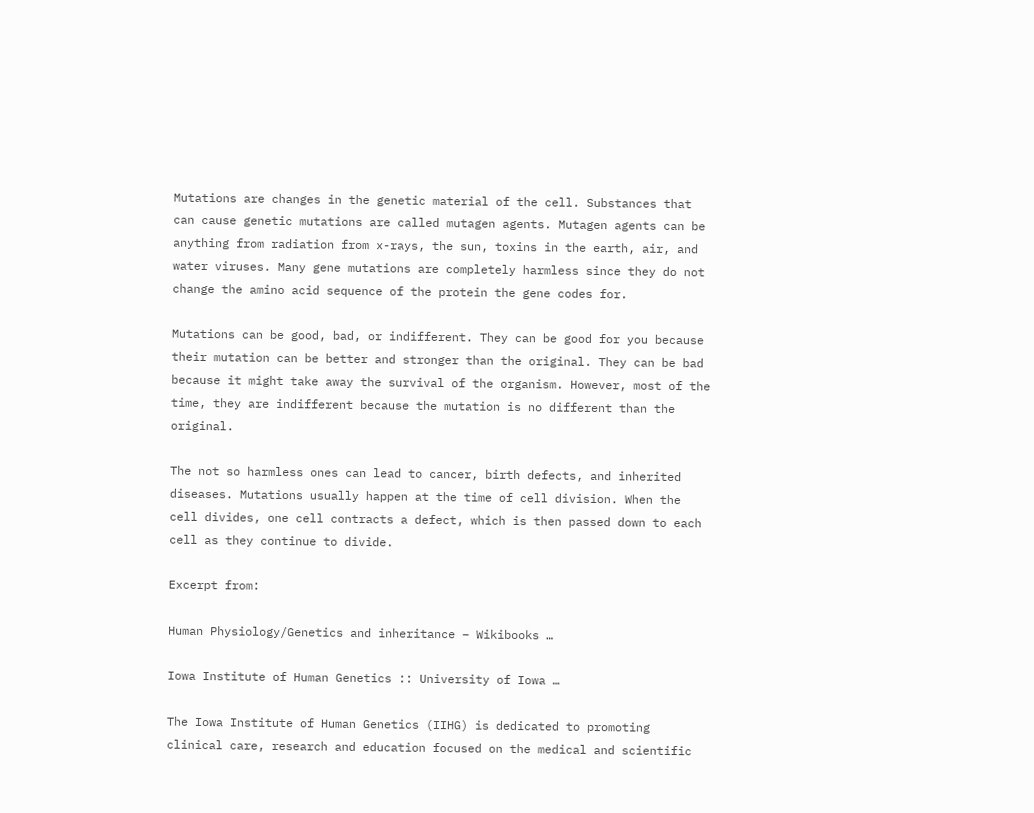Mutations are changes in the genetic material of the cell. Substances that can cause genetic mutations are called mutagen agents. Mutagen agents can be anything from radiation from x-rays, the sun, toxins in the earth, air, and water viruses. Many gene mutations are completely harmless since they do not change the amino acid sequence of the protein the gene codes for.

Mutations can be good, bad, or indifferent. They can be good for you because their mutation can be better and stronger than the original. They can be bad because it might take away the survival of the organism. However, most of the time, they are indifferent because the mutation is no different than the original.

The not so harmless ones can lead to cancer, birth defects, and inherited diseases. Mutations usually happen at the time of cell division. When the cell divides, one cell contracts a defect, which is then passed down to each cell as they continue to divide.

Excerpt from:

Human Physiology/Genetics and inheritance – Wikibooks …

Iowa Institute of Human Genetics :: University of Iowa …

The Iowa Institute of Human Genetics (IIHG) is dedicated to promoting clinical care, research and education focused on the medical and scientific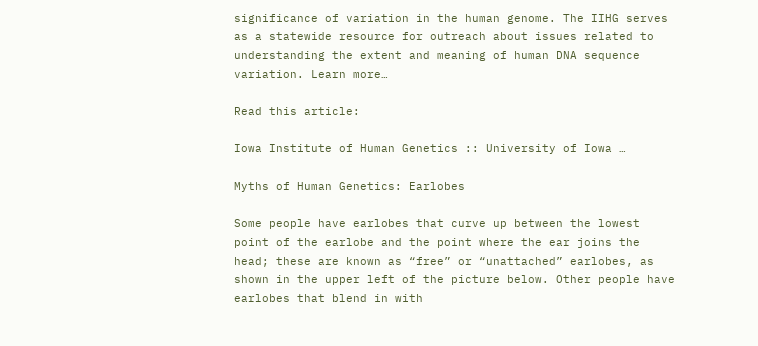significance of variation in the human genome. The IIHG serves as a statewide resource for outreach about issues related to understanding the extent and meaning of human DNA sequence variation. Learn more…

Read this article:

Iowa Institute of Human Genetics :: University of Iowa …

Myths of Human Genetics: Earlobes

Some people have earlobes that curve up between the lowest point of the earlobe and the point where the ear joins the head; these are known as “free” or “unattached” earlobes, as shown in the upper left of the picture below. Other people have earlobes that blend in with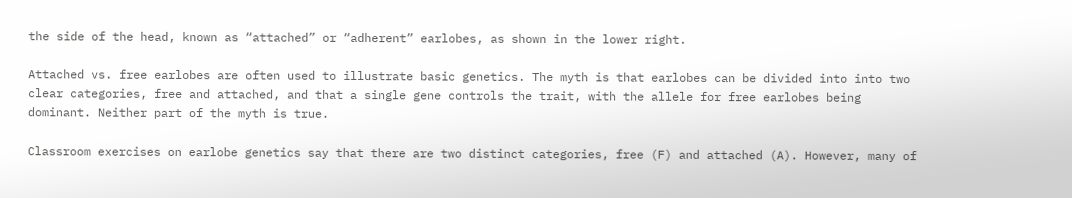the side of the head, known as “attached” or “adherent” earlobes, as shown in the lower right.

Attached vs. free earlobes are often used to illustrate basic genetics. The myth is that earlobes can be divided into into two clear categories, free and attached, and that a single gene controls the trait, with the allele for free earlobes being dominant. Neither part of the myth is true.

Classroom exercises on earlobe genetics say that there are two distinct categories, free (F) and attached (A). However, many of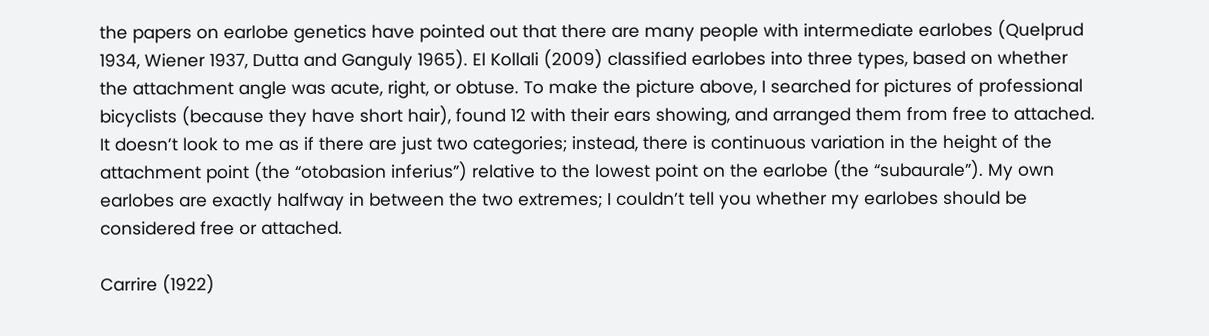the papers on earlobe genetics have pointed out that there are many people with intermediate earlobes (Quelprud 1934, Wiener 1937, Dutta and Ganguly 1965). El Kollali (2009) classified earlobes into three types, based on whether the attachment angle was acute, right, or obtuse. To make the picture above, I searched for pictures of professional bicyclists (because they have short hair), found 12 with their ears showing, and arranged them from free to attached. It doesn’t look to me as if there are just two categories; instead, there is continuous variation in the height of the attachment point (the “otobasion inferius”) relative to the lowest point on the earlobe (the “subaurale”). My own earlobes are exactly halfway in between the two extremes; I couldn’t tell you whether my earlobes should be considered free or attached.

Carrire (1922)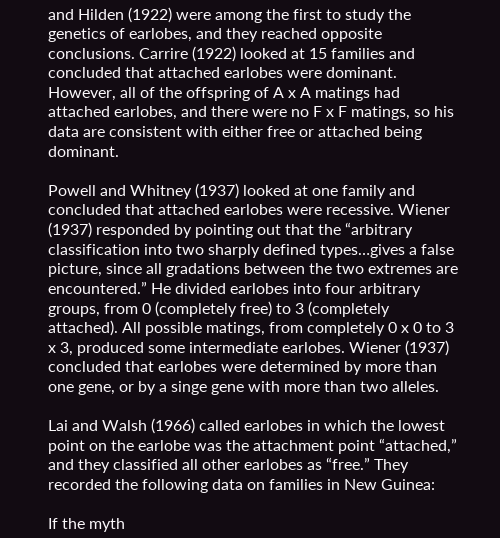and Hilden (1922) were among the first to study the genetics of earlobes, and they reached opposite conclusions. Carrire (1922) looked at 15 families and concluded that attached earlobes were dominant. However, all of the offspring of A x A matings had attached earlobes, and there were no F x F matings, so his data are consistent with either free or attached being dominant.

Powell and Whitney (1937) looked at one family and concluded that attached earlobes were recessive. Wiener (1937) responded by pointing out that the “arbitrary classification into two sharply defined types…gives a false picture, since all gradations between the two extremes are encountered.” He divided earlobes into four arbitrary groups, from 0 (completely free) to 3 (completely attached). All possible matings, from completely 0 x 0 to 3 x 3, produced some intermediate earlobes. Wiener (1937) concluded that earlobes were determined by more than one gene, or by a singe gene with more than two alleles.

Lai and Walsh (1966) called earlobes in which the lowest point on the earlobe was the attachment point “attached,” and they classified all other earlobes as “free.” They recorded the following data on families in New Guinea:

If the myth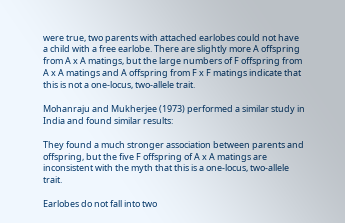were true, two parents with attached earlobes could not have a child with a free earlobe. There are slightly more A offspring from A x A matings, but the large numbers of F offspring from A x A matings and A offspring from F x F matings indicate that this is not a one-locus, two-allele trait.

Mohanraju and Mukherjee (1973) performed a similar study in India and found similar results:

They found a much stronger association between parents and offspring, but the five F offspring of A x A matings are inconsistent with the myth that this is a one-locus, two-allele trait.

Earlobes do not fall into two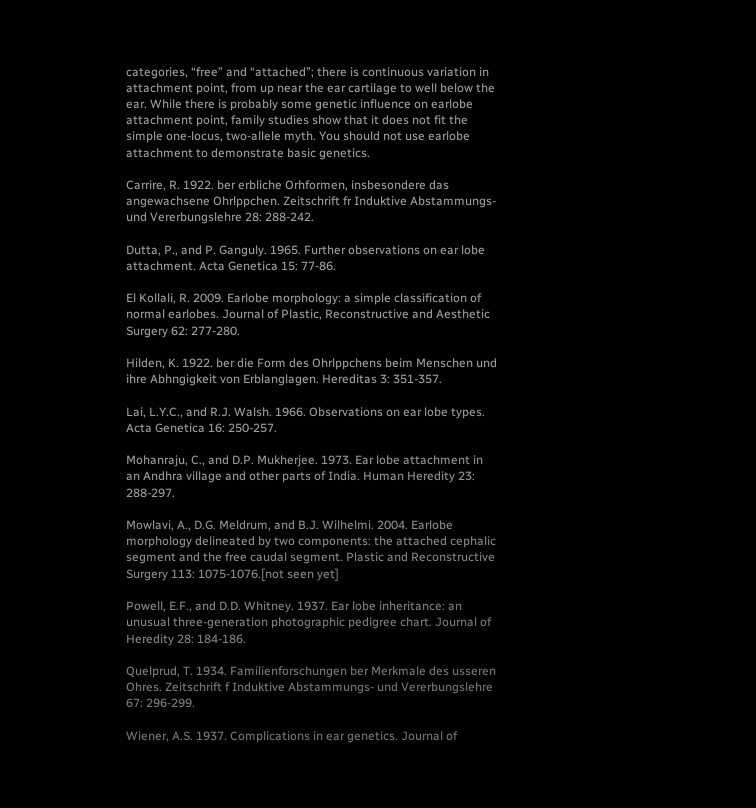categories, “free” and “attached”; there is continuous variation in attachment point, from up near the ear cartilage to well below the ear. While there is probably some genetic influence on earlobe attachment point, family studies show that it does not fit the simple one-locus, two-allele myth. You should not use earlobe attachment to demonstrate basic genetics.

Carrire, R. 1922. ber erbliche Orhformen, insbesondere das angewachsene Ohrlppchen. Zeitschrift fr Induktive Abstammungs- und Vererbungslehre 28: 288-242.

Dutta, P., and P. Ganguly. 1965. Further observations on ear lobe attachment. Acta Genetica 15: 77-86.

El Kollali, R. 2009. Earlobe morphology: a simple classification of normal earlobes. Journal of Plastic, Reconstructive and Aesthetic Surgery 62: 277-280.

Hilden, K. 1922. ber die Form des Ohrlppchens beim Menschen und ihre Abhngigkeit von Erblanglagen. Hereditas 3: 351-357.

Lai, L.Y.C., and R.J. Walsh. 1966. Observations on ear lobe types. Acta Genetica 16: 250-257.

Mohanraju, C., and D.P. Mukherjee. 1973. Ear lobe attachment in an Andhra village and other parts of India. Human Heredity 23: 288-297.

Mowlavi, A., D.G. Meldrum, and B.J. Wilhelmi. 2004. Earlobe morphology delineated by two components: the attached cephalic segment and the free caudal segment. Plastic and Reconstructive Surgery 113: 1075-1076.[not seen yet]

Powell, E.F., and D.D. Whitney. 1937. Ear lobe inheritance: an unusual three-generation photographic pedigree chart. Journal of Heredity 28: 184-186.

Quelprud, T. 1934. Familienforschungen ber Merkmale des usseren Ohres. Zeitschrift f Induktive Abstammungs- und Vererbungslehre 67: 296-299.

Wiener, A.S. 1937. Complications in ear genetics. Journal of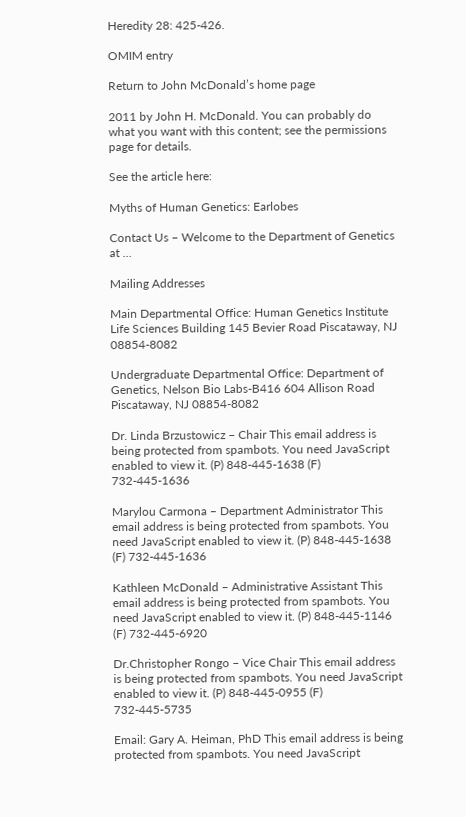Heredity 28: 425-426.

OMIM entry

Return to John McDonald’s home page

2011 by John H. McDonald. You can probably do what you want with this content; see the permissions page for details.

See the article here:

Myths of Human Genetics: Earlobes

Contact Us – Welcome to the Department of Genetics at …

Mailing Addresses

Main Departmental Office: Human Genetics Institute Life Sciences Building 145 Bevier Road Piscataway, NJ 08854-8082

Undergraduate Departmental Office: Department of Genetics, Nelson Bio Labs-B416 604 Allison Road Piscataway, NJ 08854-8082

Dr. Linda Brzustowicz – Chair This email address is being protected from spambots. You need JavaScript enabled to view it. (P) 848-445-1638 (F) 732-445-1636

Marylou Carmona – Department Administrator This email address is being protected from spambots. You need JavaScript enabled to view it. (P) 848-445-1638 (F) 732-445-1636

Kathleen McDonald – Administrative Assistant This email address is being protected from spambots. You need JavaScript enabled to view it. (P) 848-445-1146 (F) 732-445-6920

Dr.Christopher Rongo – Vice Chair This email address is being protected from spambots. You need JavaScript enabled to view it. (P) 848-445-0955 (F) 732-445-5735

Email: Gary A. Heiman, PhD This email address is being protected from spambots. You need JavaScript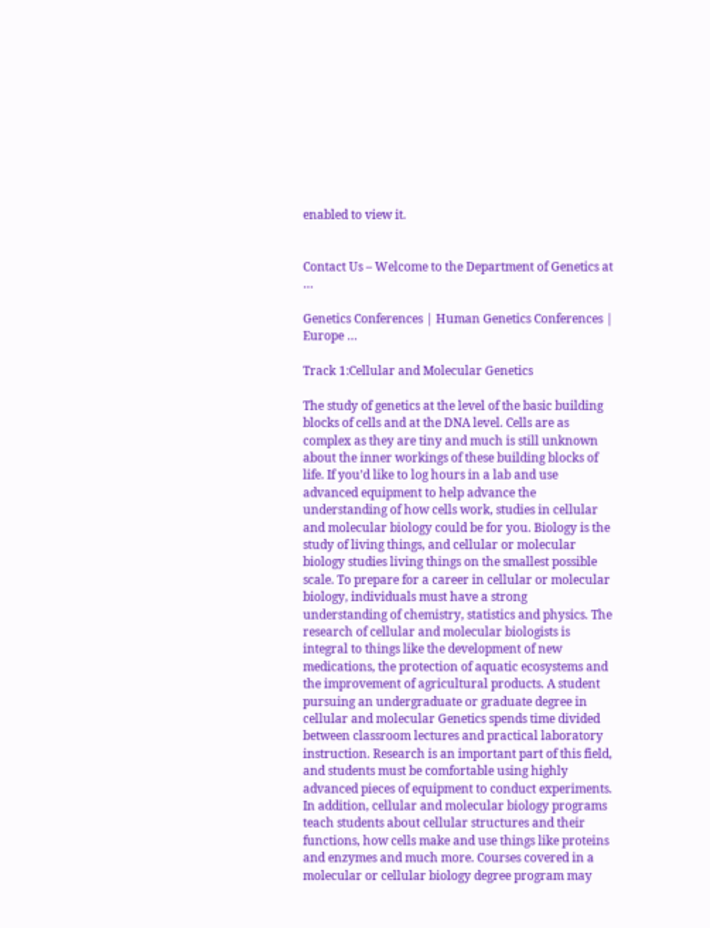enabled to view it.


Contact Us – Welcome to the Department of Genetics at …

Genetics Conferences | Human Genetics Conferences | Europe …

Track 1:Cellular and Molecular Genetics

The study of genetics at the level of the basic building blocks of cells and at the DNA level. Cells are as complex as they are tiny and much is still unknown about the inner workings of these building blocks of life. If you’d like to log hours in a lab and use advanced equipment to help advance the understanding of how cells work, studies in cellular and molecular biology could be for you. Biology is the study of living things, and cellular or molecular biology studies living things on the smallest possible scale. To prepare for a career in cellular or molecular biology, individuals must have a strong understanding of chemistry, statistics and physics. The research of cellular and molecular biologists is integral to things like the development of new medications, the protection of aquatic ecosystems and the improvement of agricultural products. A student pursuing an undergraduate or graduate degree in cellular and molecular Genetics spends time divided between classroom lectures and practical laboratory instruction. Research is an important part of this field, and students must be comfortable using highly advanced pieces of equipment to conduct experiments. In addition, cellular and molecular biology programs teach students about cellular structures and their functions, how cells make and use things like proteins and enzymes and much more. Courses covered in a molecular or cellular biology degree program may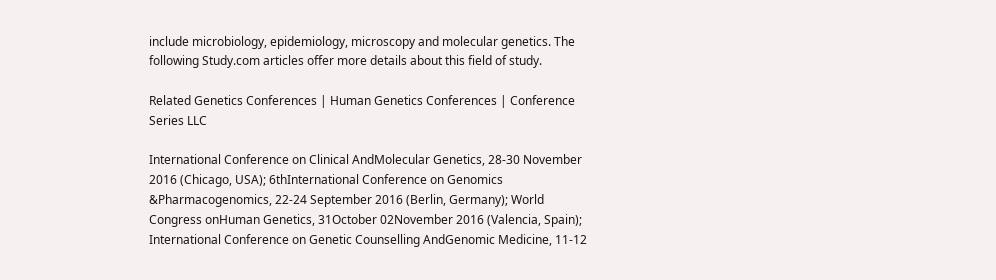include microbiology, epidemiology, microscopy and molecular genetics. The following Study.com articles offer more details about this field of study.

Related Genetics Conferences | Human Genetics Conferences | Conference Series LLC

International Conference on Clinical AndMolecular Genetics, 28-30 November 2016 (Chicago, USA); 6thInternational Conference on Genomics &Pharmacogenomics, 22-24 September 2016 (Berlin, Germany); World Congress onHuman Genetics, 31October 02November 2016 (Valencia, Spain); International Conference on Genetic Counselling AndGenomic Medicine, 11-12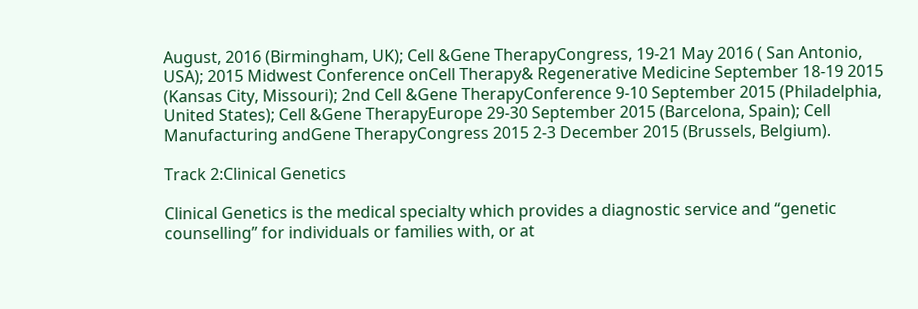August, 2016 (Birmingham, UK); Cell &Gene TherapyCongress, 19-21 May 2016 ( San Antonio, USA); 2015 Midwest Conference onCell Therapy& Regenerative Medicine September 18-19 2015 (Kansas City, Missouri); 2nd Cell &Gene TherapyConference 9-10 September 2015 (Philadelphia, United States); Cell &Gene TherapyEurope 29-30 September 2015 (Barcelona, Spain); Cell Manufacturing andGene TherapyCongress 2015 2-3 December 2015 (Brussels, Belgium).

Track 2:Clinical Genetics

Clinical Genetics is the medical specialty which provides a diagnostic service and “genetic counselling” for individuals or families with, or at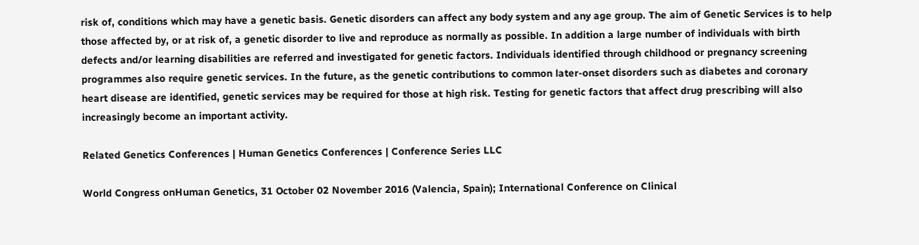risk of, conditions which may have a genetic basis. Genetic disorders can affect any body system and any age group. The aim of Genetic Services is to help those affected by, or at risk of, a genetic disorder to live and reproduce as normally as possible. In addition a large number of individuals with birth defects and/or learning disabilities are referred and investigated for genetic factors. Individuals identified through childhood or pregnancy screening programmes also require genetic services. In the future, as the genetic contributions to common later-onset disorders such as diabetes and coronary heart disease are identified, genetic services may be required for those at high risk. Testing for genetic factors that affect drug prescribing will also increasingly become an important activity.

Related Genetics Conferences | Human Genetics Conferences | Conference Series LLC

World Congress onHuman Genetics, 31 October 02 November 2016 (Valencia, Spain); International Conference on Clinical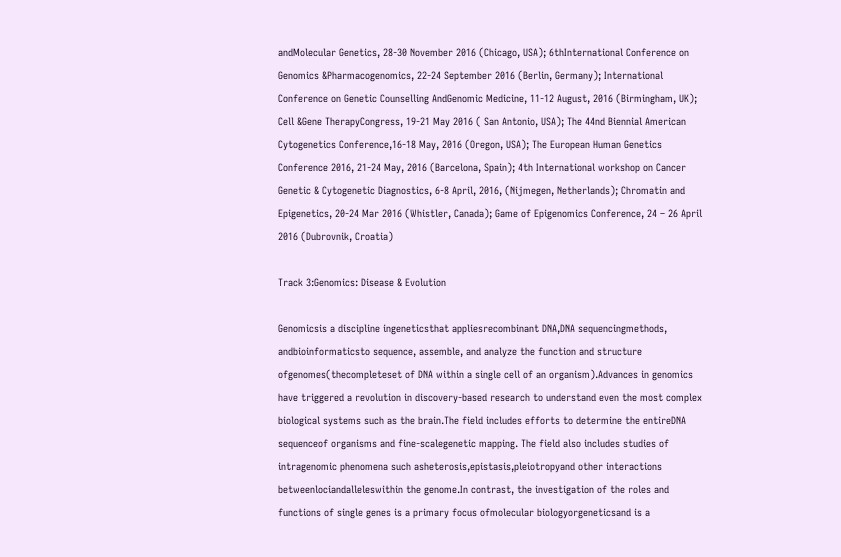andMolecular Genetics, 28-30 November 2016 (Chicago, USA); 6thInternational Conference on Genomics &Pharmacogenomics, 22-24 September 2016 (Berlin, Germany); International Conference on Genetic Counselling AndGenomic Medicine, 11-12 August, 2016 (Birmingham, UK); Cell &Gene TherapyCongress, 19-21 May 2016 ( San Antonio, USA); The 44nd Biennial American Cytogenetics Conference,16-18 May, 2016 (Oregon, USA); The European Human Genetics Conference 2016, 21-24 May, 2016 (Barcelona, Spain); 4th International workshop on Cancer Genetic & Cytogenetic Diagnostics, 6-8 April, 2016, (Nijmegen, Netherlands); Chromatin and Epigenetics, 20-24 Mar 2016 (Whistler, Canada); Game of Epigenomics Conference, 24 – 26 April 2016 (Dubrovnik, Croatia)

Track 3:Genomics: Disease & Evolution

Genomicsis a discipline ingeneticsthat appliesrecombinant DNA,DNA sequencingmethods, andbioinformaticsto sequence, assemble, and analyze the function and structure ofgenomes(thecompleteset of DNA within a single cell of an organism).Advances in genomics have triggered a revolution in discovery-based research to understand even the most complex biological systems such as the brain.The field includes efforts to determine the entireDNA sequenceof organisms and fine-scalegenetic mapping. The field also includes studies of intragenomic phenomena such asheterosis,epistasis,pleiotropyand other interactions betweenlociandalleleswithin the genome.In contrast, the investigation of the roles and functions of single genes is a primary focus ofmolecular biologyorgeneticsand is a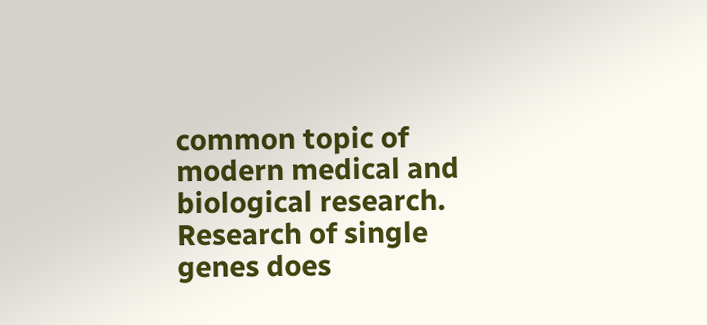common topic of modern medical and biological research. Research of single genes does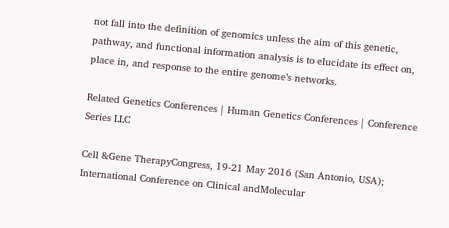not fall into the definition of genomics unless the aim of this genetic, pathway, and functional information analysis is to elucidate its effect on, place in, and response to the entire genome’s networks.

Related Genetics Conferences | Human Genetics Conferences | Conference Series LLC

Cell &Gene TherapyCongress, 19-21 May 2016 (San Antonio, USA); International Conference on Clinical andMolecular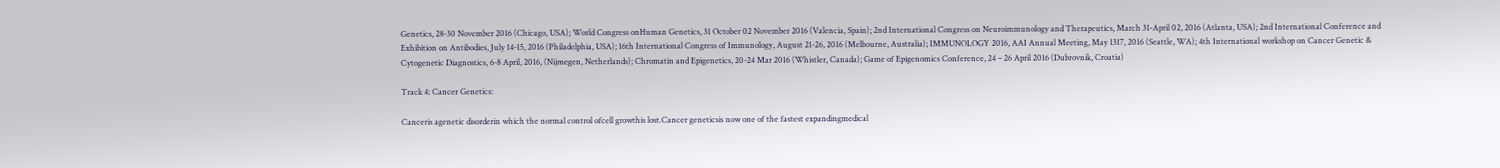Genetics, 28-30 November 2016 (Chicago, USA); World Congress onHuman Genetics, 31 October 02 November 2016 (Valencia, Spain); 2nd International Congress on Neuroimmunology and Therapeutics, March 31-April 02, 2016 (Atlanta, USA); 2nd International Conference and Exhibition on Antibodies, July 14-15, 2016 (Philadelphia, USA); 16th International Congress of Immunology, August 21-26, 2016 (Melbourne, Australia); IMMUNOLOGY 2016, AAI Annual Meeting, May 1317, 2016 (Seattle, WA); 4th International workshop on Cancer Genetic & Cytogenetic Diagnostics, 6-8 April, 2016, (Nijmegen, Netherlands); Chromatin and Epigenetics, 20-24 Mar 2016 (Whistler, Canada); Game of Epigenomics Conference, 24 – 26 April 2016 (Dubrovnik, Croatia)

Track 4: Cancer Genetics:

Canceris agenetic disorderin which the normal control ofcell growthis lost.Cancer geneticsis now one of the fastest expandingmedical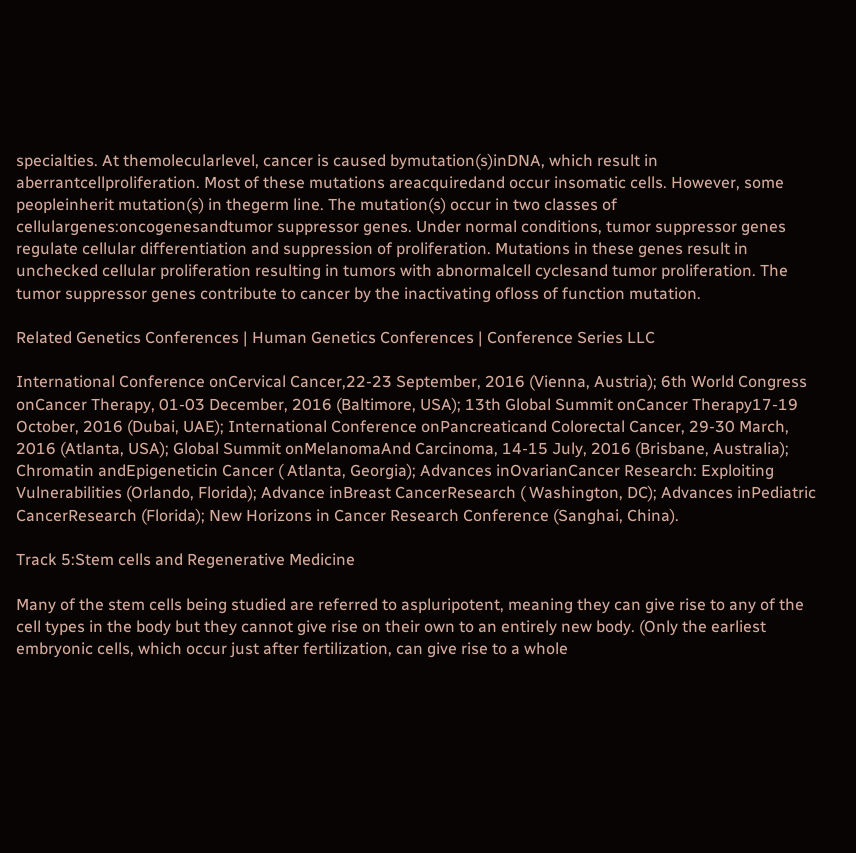specialties. At themolecularlevel, cancer is caused bymutation(s)inDNA, which result in aberrantcellproliferation. Most of these mutations areacquiredand occur insomatic cells. However, some peopleinherit mutation(s) in thegerm line. The mutation(s) occur in two classes of cellulargenes:oncogenesandtumor suppressor genes. Under normal conditions, tumor suppressor genes regulate cellular differentiation and suppression of proliferation. Mutations in these genes result in unchecked cellular proliferation resulting in tumors with abnormalcell cyclesand tumor proliferation. The tumor suppressor genes contribute to cancer by the inactivating ofloss of function mutation.

Related Genetics Conferences | Human Genetics Conferences | Conference Series LLC

International Conference onCervical Cancer,22-23 September, 2016 (Vienna, Austria); 6th World Congress onCancer Therapy, 01-03 December, 2016 (Baltimore, USA); 13th Global Summit onCancer Therapy17-19 October, 2016 (Dubai, UAE); International Conference onPancreaticand Colorectal Cancer, 29-30 March, 2016 (Atlanta, USA); Global Summit onMelanomaAnd Carcinoma, 14-15 July, 2016 (Brisbane, Australia); Chromatin andEpigeneticin Cancer ( Atlanta, Georgia); Advances inOvarianCancer Research: Exploiting Vulnerabilities (Orlando, Florida); Advance inBreast CancerResearch ( Washington, DC); Advances inPediatric CancerResearch (Florida); New Horizons in Cancer Research Conference (Sanghai, China).

Track 5:Stem cells and Regenerative Medicine

Many of the stem cells being studied are referred to aspluripotent, meaning they can give rise to any of the cell types in the body but they cannot give rise on their own to an entirely new body. (Only the earliest embryonic cells, which occur just after fertilization, can give rise to a whole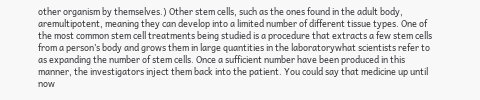other organism by themselves.) Other stem cells, such as the ones found in the adult body, aremultipotent, meaning they can develop into a limited number of different tissue types. One of the most common stem cell treatments being studied is a procedure that extracts a few stem cells from a person’s body and grows them in large quantities in the laboratorywhat scientists refer to as expanding the number of stem cells. Once a sufficient number have been produced in this manner, the investigators inject them back into the patient. You could say that medicine up until now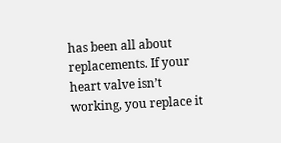has been all about replacements. If your heart valve isn’t working, you replace it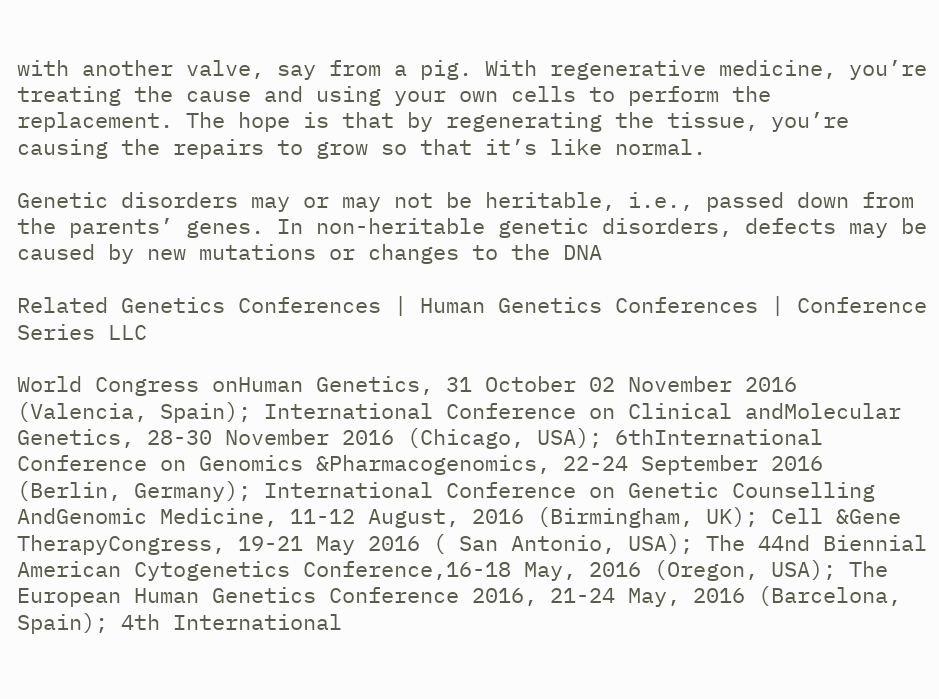with another valve, say from a pig. With regenerative medicine, you’re treating the cause and using your own cells to perform the replacement. The hope is that by regenerating the tissue, you’re causing the repairs to grow so that it’s like normal.

Genetic disorders may or may not be heritable, i.e., passed down from the parents’ genes. In non-heritable genetic disorders, defects may be caused by new mutations or changes to the DNA

Related Genetics Conferences | Human Genetics Conferences | Conference Series LLC

World Congress onHuman Genetics, 31 October 02 November 2016 (Valencia, Spain); International Conference on Clinical andMolecular Genetics, 28-30 November 2016 (Chicago, USA); 6thInternational Conference on Genomics &Pharmacogenomics, 22-24 September 2016 (Berlin, Germany); International Conference on Genetic Counselling AndGenomic Medicine, 11-12 August, 2016 (Birmingham, UK); Cell &Gene TherapyCongress, 19-21 May 2016 ( San Antonio, USA); The 44nd Biennial American Cytogenetics Conference,16-18 May, 2016 (Oregon, USA); The European Human Genetics Conference 2016, 21-24 May, 2016 (Barcelona, Spain); 4th International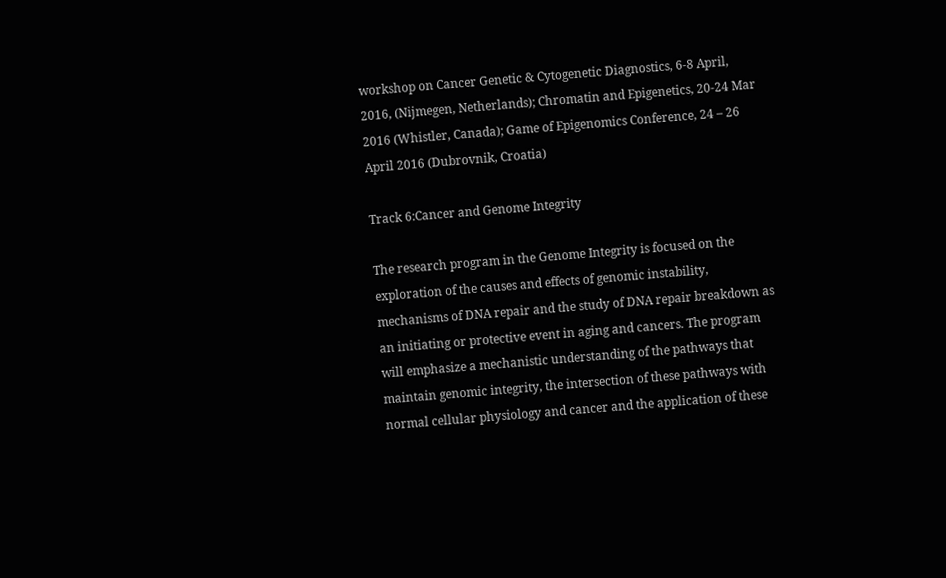workshop on Cancer Genetic & Cytogenetic Diagnostics, 6-8 April, 2016, (Nijmegen, Netherlands); Chromatin and Epigenetics, 20-24 Mar 2016 (Whistler, Canada); Game of Epigenomics Conference, 24 – 26 April 2016 (Dubrovnik, Croatia)

Track 6:Cancer and Genome Integrity

The research program in the Genome Integrity is focused on the exploration of the causes and effects of genomic instability, mechanisms of DNA repair and the study of DNA repair breakdown as an initiating or protective event in aging and cancers. The program will emphasize a mechanistic understanding of the pathways that maintain genomic integrity, the intersection of these pathways with normal cellular physiology and cancer and the application of these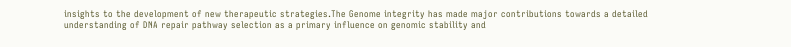insights to the development of new therapeutic strategies.The Genome integrity has made major contributions towards a detailed understanding of DNA repair pathway selection as a primary influence on genomic stability and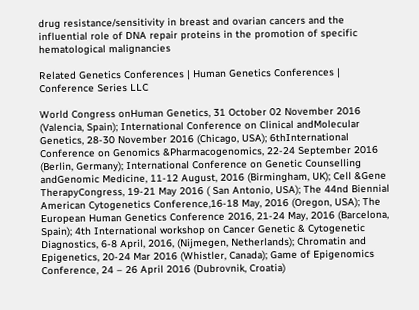drug resistance/sensitivity in breast and ovarian cancers and the influential role of DNA repair proteins in the promotion of specific hematological malignancies

Related Genetics Conferences | Human Genetics Conferences | Conference Series LLC

World Congress onHuman Genetics, 31 October 02 November 2016 (Valencia, Spain); International Conference on Clinical andMolecular Genetics, 28-30 November 2016 (Chicago, USA); 6thInternational Conference on Genomics &Pharmacogenomics, 22-24 September 2016 (Berlin, Germany); International Conference on Genetic Counselling andGenomic Medicine, 11-12 August, 2016 (Birmingham, UK); Cell &Gene TherapyCongress, 19-21 May 2016 ( San Antonio, USA); The 44nd Biennial American Cytogenetics Conference,16-18 May, 2016 (Oregon, USA); The European Human Genetics Conference 2016, 21-24 May, 2016 (Barcelona, Spain); 4th International workshop on Cancer Genetic & Cytogenetic Diagnostics, 6-8 April, 2016, (Nijmegen, Netherlands); Chromatin and Epigenetics, 20-24 Mar 2016 (Whistler, Canada); Game of Epigenomics Conference, 24 – 26 April 2016 (Dubrovnik, Croatia)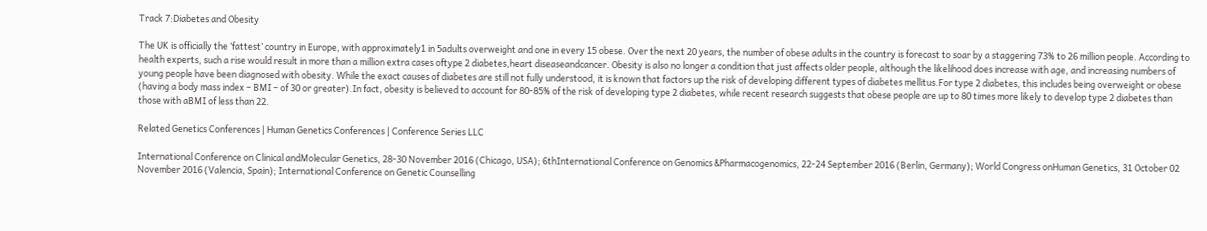Track 7:Diabetes and Obesity

The UK is officially the ‘fattest’ country in Europe, with approximately1 in 5adults overweight and one in every 15 obese. Over the next 20 years, the number of obese adults in the country is forecast to soar by a staggering 73% to 26 million people. According to health experts, such a rise would result in more than a million extra cases oftype 2 diabetes,heart diseaseandcancer. Obesity is also no longer a condition that just affects older people, although the likelihood does increase with age, and increasing numbers of young people have been diagnosed with obesity. While the exact causes of diabetes are still not fully understood, it is known that factors up the risk of developing different types of diabetes mellitus.For type 2 diabetes, this includes being overweight or obese (having a body mass index – BMI – of 30 or greater).In fact, obesity is believed to account for 80-85% of the risk of developing type 2 diabetes, while recent research suggests that obese people are up to 80 times more likely to develop type 2 diabetes than those with aBMI of less than 22.

Related Genetics Conferences | Human Genetics Conferences | Conference Series LLC

International Conference on Clinical andMolecular Genetics, 28-30 November 2016 (Chicago, USA); 6thInternational Conference on Genomics &Pharmacogenomics, 22-24 September 2016 (Berlin, Germany); World Congress onHuman Genetics, 31 October 02 November 2016 (Valencia, Spain); International Conference on Genetic Counselling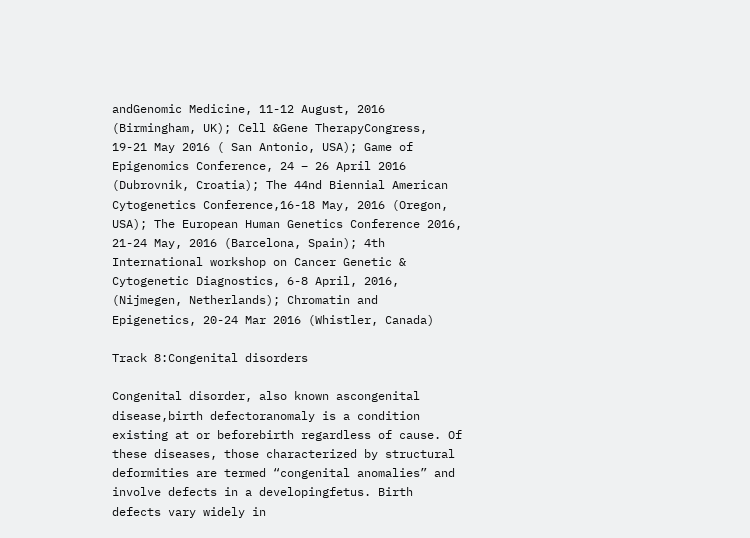andGenomic Medicine, 11-12 August, 2016 (Birmingham, UK); Cell &Gene TherapyCongress, 19-21 May 2016 ( San Antonio, USA); Game of Epigenomics Conference, 24 – 26 April 2016 (Dubrovnik, Croatia); The 44nd Biennial American Cytogenetics Conference,16-18 May, 2016 (Oregon, USA); The European Human Genetics Conference 2016, 21-24 May, 2016 (Barcelona, Spain); 4th International workshop on Cancer Genetic & Cytogenetic Diagnostics, 6-8 April, 2016, (Nijmegen, Netherlands); Chromatin and Epigenetics, 20-24 Mar 2016 (Whistler, Canada)

Track 8:Congenital disorders

Congenital disorder, also known ascongenital disease,birth defectoranomaly is a condition existing at or beforebirth regardless of cause. Of these diseases, those characterized by structural deformities are termed “congenital anomalies” and involve defects in a developingfetus. Birth defects vary widely in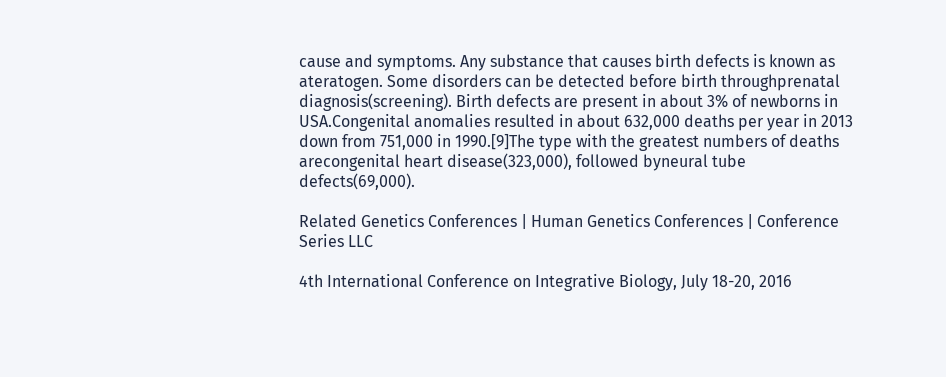cause and symptoms. Any substance that causes birth defects is known as ateratogen. Some disorders can be detected before birth throughprenatal diagnosis(screening). Birth defects are present in about 3% of newborns in USA.Congenital anomalies resulted in about 632,000 deaths per year in 2013 down from 751,000 in 1990.[9]The type with the greatest numbers of deaths arecongenital heart disease(323,000), followed byneural tube defects(69,000).

Related Genetics Conferences | Human Genetics Conferences | Conference Series LLC

4th International Conference on Integrative Biology, July 18-20, 2016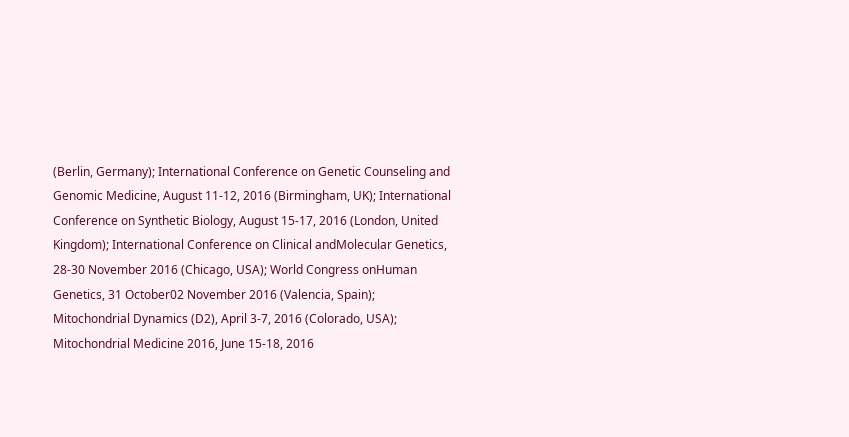(Berlin, Germany); International Conference on Genetic Counseling and Genomic Medicine, August 11-12, 2016 (Birmingham, UK); International Conference on Synthetic Biology, August 15-17, 2016 (London, United Kingdom); International Conference on Clinical andMolecular Genetics, 28-30 November 2016 (Chicago, USA); World Congress onHuman Genetics, 31 October02 November 2016 (Valencia, Spain); Mitochondrial Dynamics (D2), April 3-7, 2016 (Colorado, USA); Mitochondrial Medicine 2016, June 15-18, 2016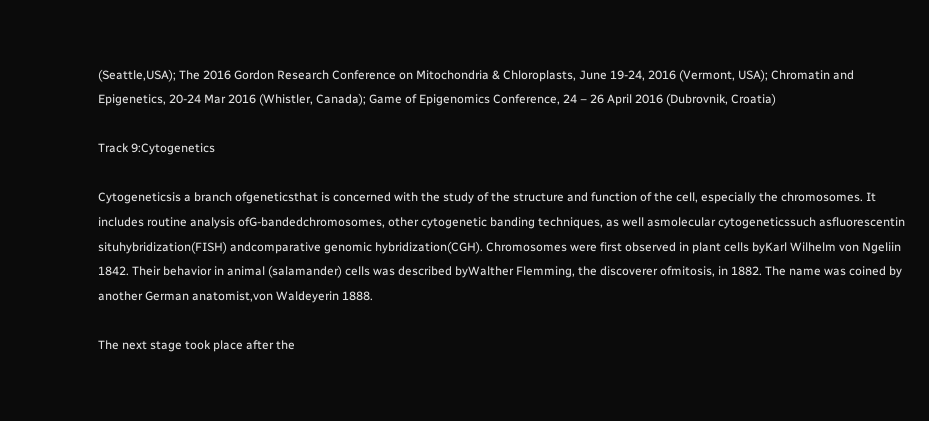(Seattle,USA); The 2016 Gordon Research Conference on Mitochondria & Chloroplasts, June 19-24, 2016 (Vermont, USA); Chromatin and Epigenetics, 20-24 Mar 2016 (Whistler, Canada); Game of Epigenomics Conference, 24 – 26 April 2016 (Dubrovnik, Croatia)

Track 9:Cytogenetics

Cytogeneticsis a branch ofgeneticsthat is concerned with the study of the structure and function of the cell, especially the chromosomes. It includes routine analysis ofG-bandedchromosomes, other cytogenetic banding techniques, as well asmolecular cytogeneticssuch asfluorescentin situhybridization(FISH) andcomparative genomic hybridization(CGH). Chromosomes were first observed in plant cells byKarl Wilhelm von Ngeliin 1842. Their behavior in animal (salamander) cells was described byWalther Flemming, the discoverer ofmitosis, in 1882. The name was coined by another German anatomist,von Waldeyerin 1888.

The next stage took place after the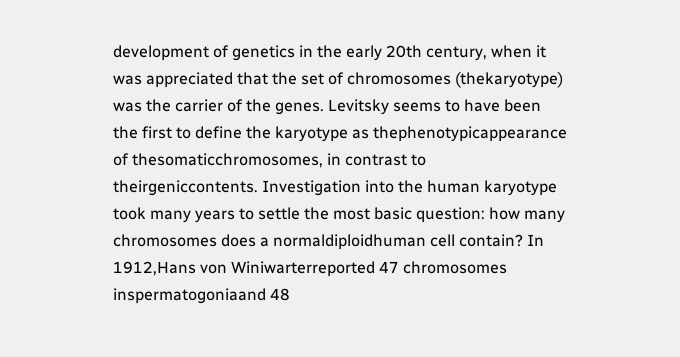development of genetics in the early 20th century, when it was appreciated that the set of chromosomes (thekaryotype) was the carrier of the genes. Levitsky seems to have been the first to define the karyotype as thephenotypicappearance of thesomaticchromosomes, in contrast to theirgeniccontents. Investigation into the human karyotype took many years to settle the most basic question: how many chromosomes does a normaldiploidhuman cell contain? In 1912,Hans von Winiwarterreported 47 chromosomes inspermatogoniaand 48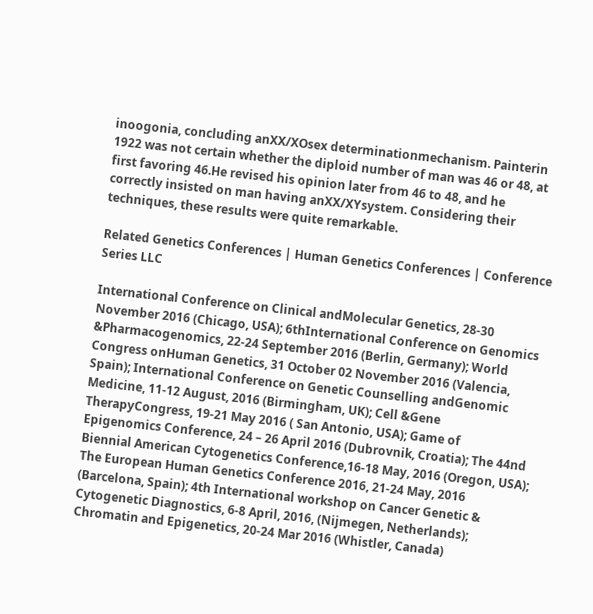inoogonia, concluding anXX/XOsex determinationmechanism. Painterin 1922 was not certain whether the diploid number of man was 46 or 48, at first favoring 46.He revised his opinion later from 46 to 48, and he correctly insisted on man having anXX/XYsystem. Considering their techniques, these results were quite remarkable.

Related Genetics Conferences | Human Genetics Conferences | Conference Series LLC

International Conference on Clinical andMolecular Genetics, 28-30 November 2016 (Chicago, USA); 6thInternational Conference on Genomics &Pharmacogenomics, 22-24 September 2016 (Berlin, Germany); World Congress onHuman Genetics, 31 October 02 November 2016 (Valencia, Spain); International Conference on Genetic Counselling andGenomic Medicine, 11-12 August, 2016 (Birmingham, UK); Cell &Gene TherapyCongress, 19-21 May 2016 ( San Antonio, USA); Game of Epigenomics Conference, 24 – 26 April 2016 (Dubrovnik, Croatia); The 44nd Biennial American Cytogenetics Conference,16-18 May, 2016 (Oregon, USA); The European Human Genetics Conference 2016, 21-24 May, 2016 (Barcelona, Spain); 4th International workshop on Cancer Genetic & Cytogenetic Diagnostics, 6-8 April, 2016, (Nijmegen, Netherlands); Chromatin and Epigenetics, 20-24 Mar 2016 (Whistler, Canada)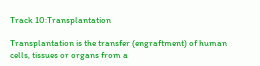Track 10:Transplantation

Transplantation is the transfer (engraftment) of human cells, tissues or organs from a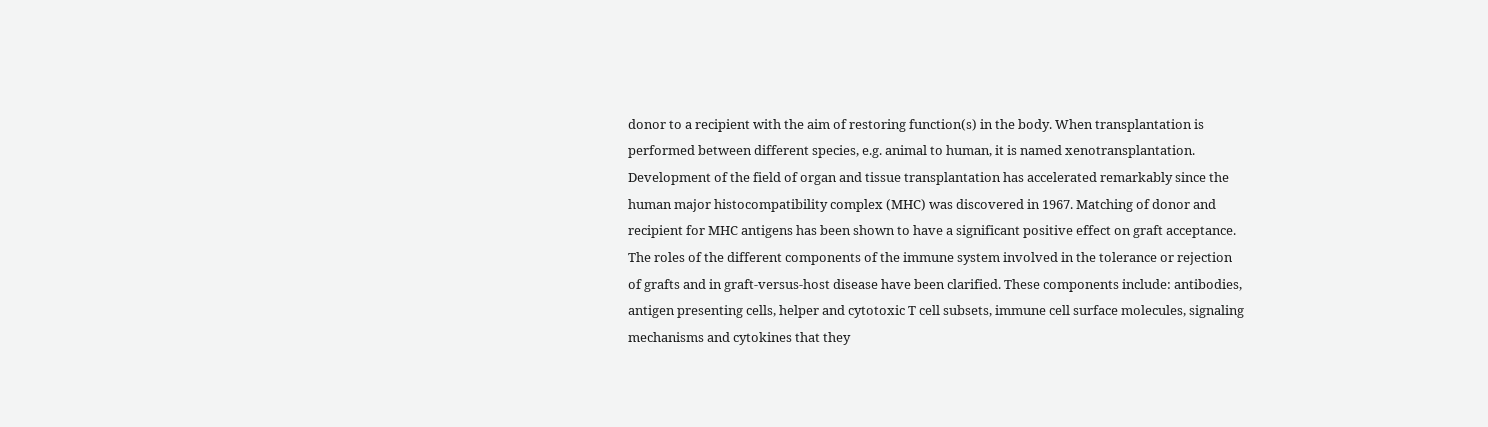donor to a recipient with the aim of restoring function(s) in the body. When transplantation is performed between different species, e.g. animal to human, it is named xenotransplantation. Development of the field of organ and tissue transplantation has accelerated remarkably since the human major histocompatibility complex (MHC) was discovered in 1967. Matching of donor and recipient for MHC antigens has been shown to have a significant positive effect on graft acceptance. The roles of the different components of the immune system involved in the tolerance or rejection of grafts and in graft-versus-host disease have been clarified. These components include: antibodies, antigen presenting cells, helper and cytotoxic T cell subsets, immune cell surface molecules, signaling mechanisms and cytokines that they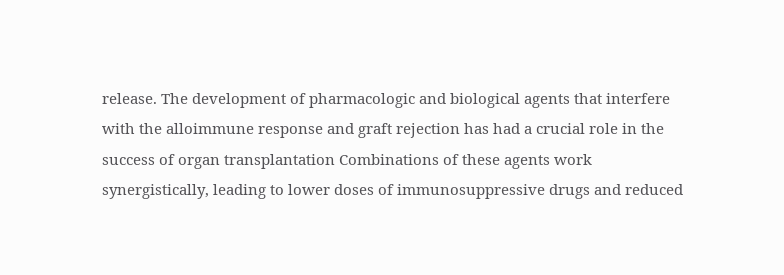release. The development of pharmacologic and biological agents that interfere with the alloimmune response and graft rejection has had a crucial role in the success of organ transplantation Combinations of these agents work synergistically, leading to lower doses of immunosuppressive drugs and reduced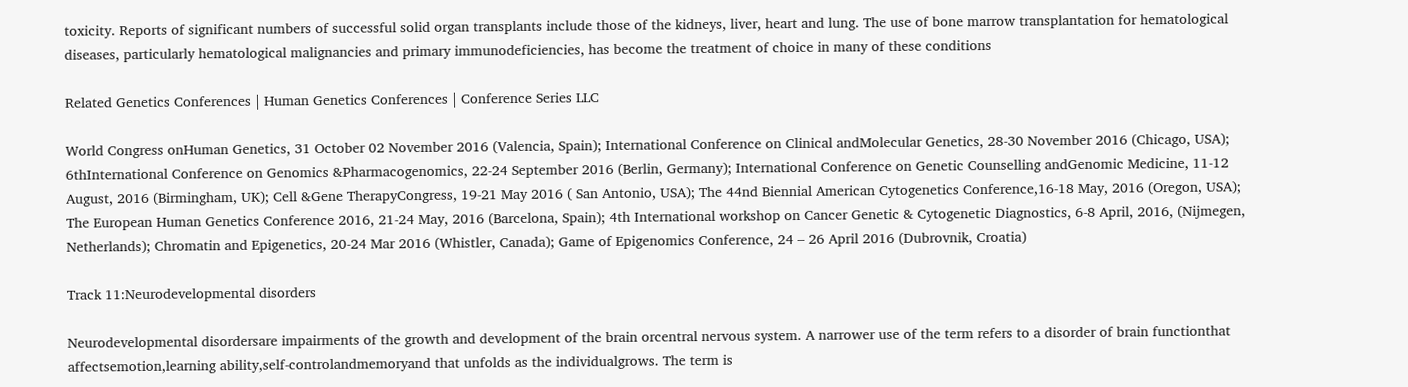toxicity. Reports of significant numbers of successful solid organ transplants include those of the kidneys, liver, heart and lung. The use of bone marrow transplantation for hematological diseases, particularly hematological malignancies and primary immunodeficiencies, has become the treatment of choice in many of these conditions

Related Genetics Conferences | Human Genetics Conferences | Conference Series LLC

World Congress onHuman Genetics, 31 October 02 November 2016 (Valencia, Spain); International Conference on Clinical andMolecular Genetics, 28-30 November 2016 (Chicago, USA); 6thInternational Conference on Genomics &Pharmacogenomics, 22-24 September 2016 (Berlin, Germany); International Conference on Genetic Counselling andGenomic Medicine, 11-12 August, 2016 (Birmingham, UK); Cell &Gene TherapyCongress, 19-21 May 2016 ( San Antonio, USA); The 44nd Biennial American Cytogenetics Conference,16-18 May, 2016 (Oregon, USA); The European Human Genetics Conference 2016, 21-24 May, 2016 (Barcelona, Spain); 4th International workshop on Cancer Genetic & Cytogenetic Diagnostics, 6-8 April, 2016, (Nijmegen, Netherlands); Chromatin and Epigenetics, 20-24 Mar 2016 (Whistler, Canada); Game of Epigenomics Conference, 24 – 26 April 2016 (Dubrovnik, Croatia)

Track 11:Neurodevelopmental disorders

Neurodevelopmental disordersare impairments of the growth and development of the brain orcentral nervous system. A narrower use of the term refers to a disorder of brain functionthat affectsemotion,learning ability,self-controlandmemoryand that unfolds as the individualgrows. The term is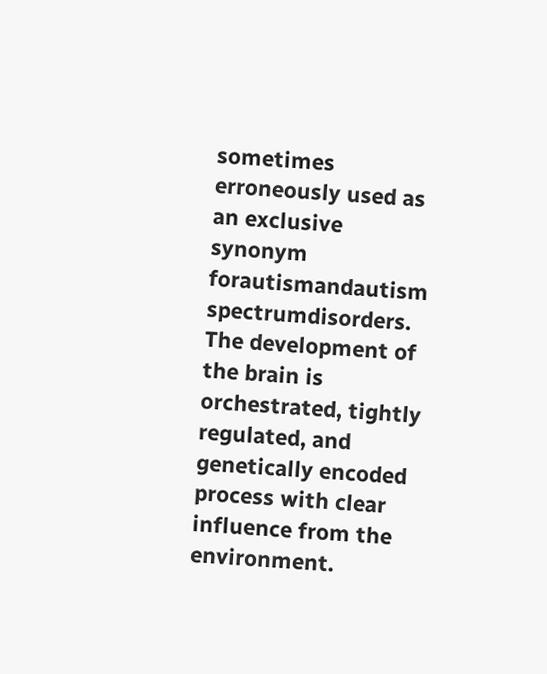sometimes erroneously used as an exclusive synonym forautismandautism spectrumdisorders. The development of the brain is orchestrated, tightly regulated, and genetically encoded process with clear influence from the environment.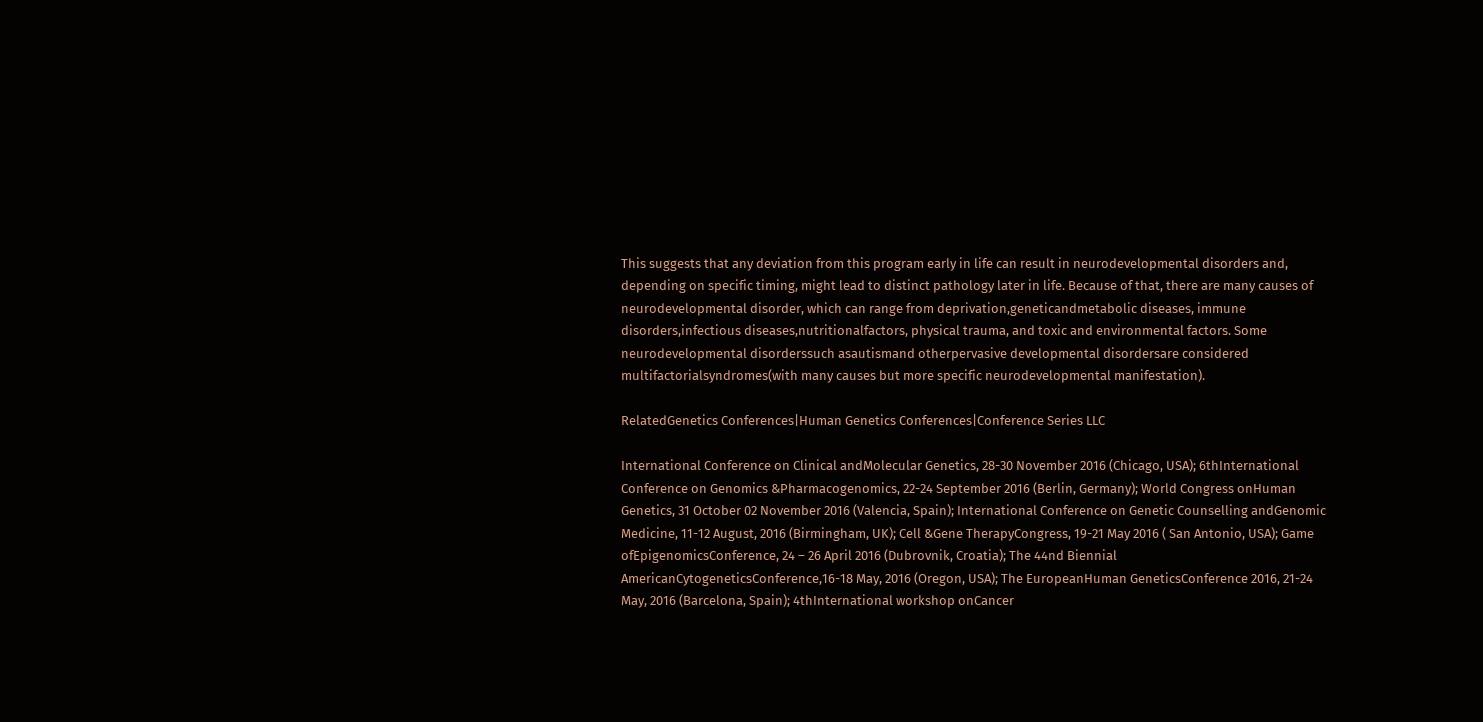This suggests that any deviation from this program early in life can result in neurodevelopmental disorders and, depending on specific timing, might lead to distinct pathology later in life. Because of that, there are many causes of neurodevelopmental disorder, which can range from deprivation,geneticandmetabolic diseases, immune disorders,infectious diseases,nutritionalfactors, physical trauma, and toxic and environmental factors. Some neurodevelopmental disorderssuch asautismand otherpervasive developmental disordersare considered multifactorialsyndromes(with many causes but more specific neurodevelopmental manifestation).

RelatedGenetics Conferences|Human Genetics Conferences|Conference Series LLC

International Conference on Clinical andMolecular Genetics, 28-30 November 2016 (Chicago, USA); 6thInternational Conference on Genomics &Pharmacogenomics, 22-24 September 2016 (Berlin, Germany); World Congress onHuman Genetics, 31 October 02 November 2016 (Valencia, Spain); International Conference on Genetic Counselling andGenomic Medicine, 11-12 August, 2016 (Birmingham, UK); Cell &Gene TherapyCongress, 19-21 May 2016 ( San Antonio, USA); Game ofEpigenomicsConference, 24 – 26 April 2016 (Dubrovnik, Croatia); The 44nd Biennial AmericanCytogeneticsConference,16-18 May, 2016 (Oregon, USA); The EuropeanHuman GeneticsConference 2016, 21-24 May, 2016 (Barcelona, Spain); 4thInternational workshop onCancer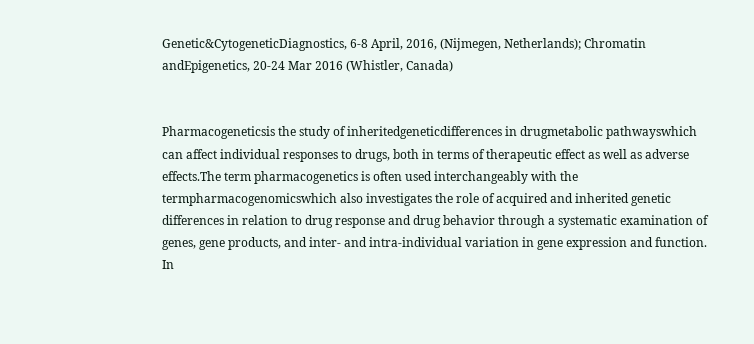Genetic&CytogeneticDiagnostics, 6-8 April, 2016, (Nijmegen, Netherlands); Chromatin andEpigenetics, 20-24 Mar 2016 (Whistler, Canada)


Pharmacogeneticsis the study of inheritedgeneticdifferences in drugmetabolic pathwayswhich can affect individual responses to drugs, both in terms of therapeutic effect as well as adverse effects.The term pharmacogenetics is often used interchangeably with the termpharmacogenomicswhich also investigates the role of acquired and inherited genetic differences in relation to drug response and drug behavior through a systematic examination of genes, gene products, and inter- and intra-individual variation in gene expression and function. In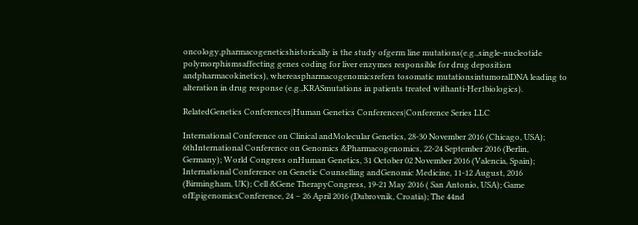oncology,pharmacogeneticshistorically is the study ofgerm line mutations(e.g.,single-nucleotide polymorphismsaffecting genes coding for liver enzymes responsible for drug deposition andpharmacokinetics), whereaspharmacogenomicsrefers tosomatic mutationsintumoralDNA leading to alteration in drug response (e.g.,KRASmutations in patients treated withanti-Her1biologics).

RelatedGenetics Conferences|Human Genetics Conferences|Conference Series LLC

International Conference on Clinical andMolecular Genetics, 28-30 November 2016 (Chicago, USA); 6thInternational Conference on Genomics &Pharmacogenomics, 22-24 September 2016 (Berlin, Germany); World Congress onHuman Genetics, 31 October 02 November 2016 (Valencia, Spain); International Conference on Genetic Counselling andGenomic Medicine, 11-12 August, 2016 (Birmingham, UK); Cell &Gene TherapyCongress, 19-21 May 2016 ( San Antonio, USA); Game ofEpigenomicsConference, 24 – 26 April 2016 (Dubrovnik, Croatia); The 44nd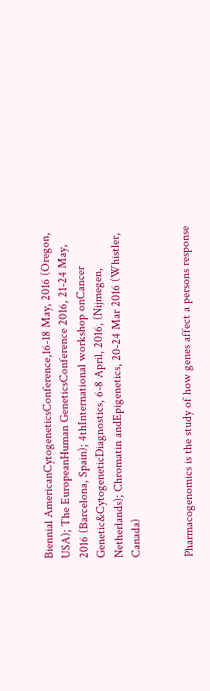Biennial AmericanCytogeneticsConference,16-18 May, 2016 (Oregon, USA); The EuropeanHuman GeneticsConference 2016, 21-24 May, 2016 (Barcelona, Spain); 4thInternational workshop onCancer Genetic&CytogeneticDiagnostics, 6-8 April, 2016, (Nijmegen, Netherlands); Chromatin andEpigenetics, 20-24 Mar 2016 (Whistler, Canada)


Pharmacogenomics is the study of how genes affect a persons response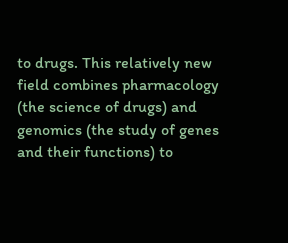to drugs. This relatively new field combines pharmacology (the science of drugs) and genomics (the study of genes and their functions) to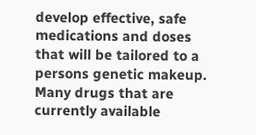develop effective, safe medications and doses that will be tailored to a persons genetic makeup. Many drugs that are currently available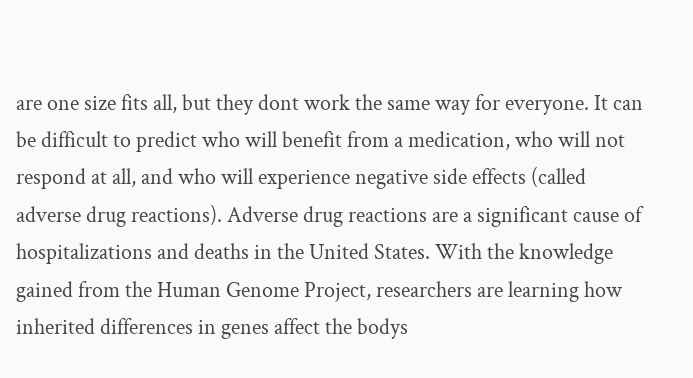are one size fits all, but they dont work the same way for everyone. It can be difficult to predict who will benefit from a medication, who will not respond at all, and who will experience negative side effects (called adverse drug reactions). Adverse drug reactions are a significant cause of hospitalizations and deaths in the United States. With the knowledge gained from the Human Genome Project, researchers are learning how inherited differences in genes affect the bodys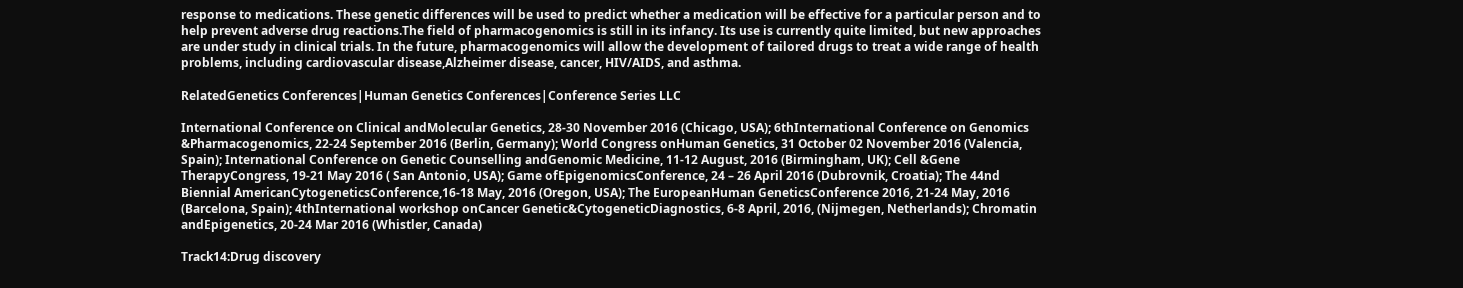response to medications. These genetic differences will be used to predict whether a medication will be effective for a particular person and to help prevent adverse drug reactions.The field of pharmacogenomics is still in its infancy. Its use is currently quite limited, but new approaches are under study in clinical trials. In the future, pharmacogenomics will allow the development of tailored drugs to treat a wide range of health problems, including cardiovascular disease,Alzheimer disease, cancer, HIV/AIDS, and asthma.

RelatedGenetics Conferences|Human Genetics Conferences|Conference Series LLC

International Conference on Clinical andMolecular Genetics, 28-30 November 2016 (Chicago, USA); 6thInternational Conference on Genomics &Pharmacogenomics, 22-24 September 2016 (Berlin, Germany); World Congress onHuman Genetics, 31 October 02 November 2016 (Valencia, Spain); International Conference on Genetic Counselling andGenomic Medicine, 11-12 August, 2016 (Birmingham, UK); Cell &Gene TherapyCongress, 19-21 May 2016 ( San Antonio, USA); Game ofEpigenomicsConference, 24 – 26 April 2016 (Dubrovnik, Croatia); The 44nd Biennial AmericanCytogeneticsConference,16-18 May, 2016 (Oregon, USA); The EuropeanHuman GeneticsConference 2016, 21-24 May, 2016 (Barcelona, Spain); 4thInternational workshop onCancer Genetic&CytogeneticDiagnostics, 6-8 April, 2016, (Nijmegen, Netherlands); Chromatin andEpigenetics, 20-24 Mar 2016 (Whistler, Canada)

Track14:Drug discovery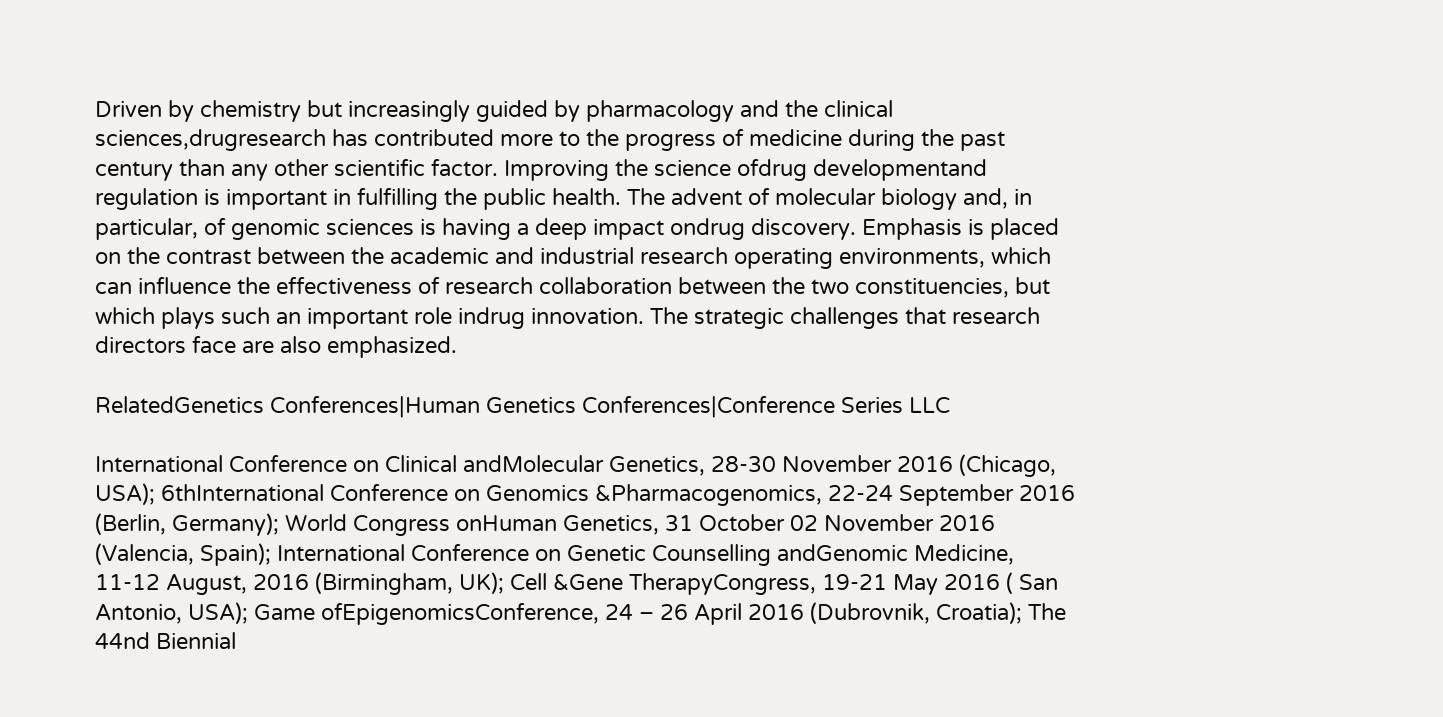Driven by chemistry but increasingly guided by pharmacology and the clinical sciences,drugresearch has contributed more to the progress of medicine during the past century than any other scientific factor. Improving the science ofdrug developmentand regulation is important in fulfilling the public health. The advent of molecular biology and, in particular, of genomic sciences is having a deep impact ondrug discovery. Emphasis is placed on the contrast between the academic and industrial research operating environments, which can influence the effectiveness of research collaboration between the two constituencies, but which plays such an important role indrug innovation. The strategic challenges that research directors face are also emphasized.

RelatedGenetics Conferences|Human Genetics Conferences|Conference Series LLC

International Conference on Clinical andMolecular Genetics, 28-30 November 2016 (Chicago, USA); 6thInternational Conference on Genomics &Pharmacogenomics, 22-24 September 2016 (Berlin, Germany); World Congress onHuman Genetics, 31 October 02 November 2016 (Valencia, Spain); International Conference on Genetic Counselling andGenomic Medicine, 11-12 August, 2016 (Birmingham, UK); Cell &Gene TherapyCongress, 19-21 May 2016 ( San Antonio, USA); Game ofEpigenomicsConference, 24 – 26 April 2016 (Dubrovnik, Croatia); The 44nd Biennial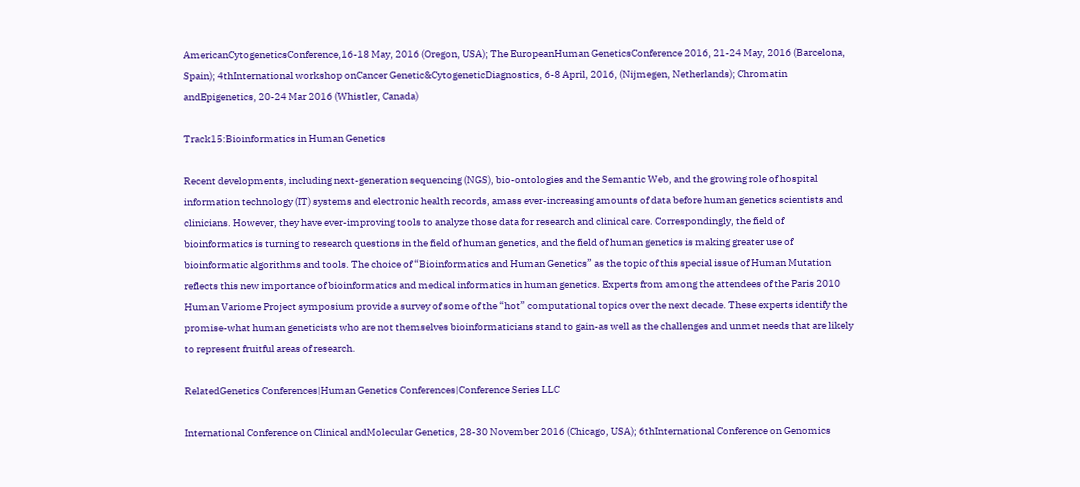AmericanCytogeneticsConference,16-18 May, 2016 (Oregon, USA); The EuropeanHuman GeneticsConference 2016, 21-24 May, 2016 (Barcelona, Spain); 4thInternational workshop onCancer Genetic&CytogeneticDiagnostics, 6-8 April, 2016, (Nijmegen, Netherlands); Chromatin andEpigenetics, 20-24 Mar 2016 (Whistler, Canada)

Track15:Bioinformatics in Human Genetics

Recent developments, including next-generation sequencing (NGS), bio-ontologies and the Semantic Web, and the growing role of hospital information technology (IT) systems and electronic health records, amass ever-increasing amounts of data before human genetics scientists and clinicians. However, they have ever-improving tools to analyze those data for research and clinical care. Correspondingly, the field of bioinformatics is turning to research questions in the field of human genetics, and the field of human genetics is making greater use of bioinformatic algorithms and tools. The choice of “Bioinformatics and Human Genetics” as the topic of this special issue of Human Mutation reflects this new importance of bioinformatics and medical informatics in human genetics. Experts from among the attendees of the Paris 2010 Human Variome Project symposium provide a survey of some of the “hot” computational topics over the next decade. These experts identify the promise-what human geneticists who are not themselves bioinformaticians stand to gain-as well as the challenges and unmet needs that are likely to represent fruitful areas of research.

RelatedGenetics Conferences|Human Genetics Conferences|Conference Series LLC

International Conference on Clinical andMolecular Genetics, 28-30 November 2016 (Chicago, USA); 6thInternational Conference on Genomics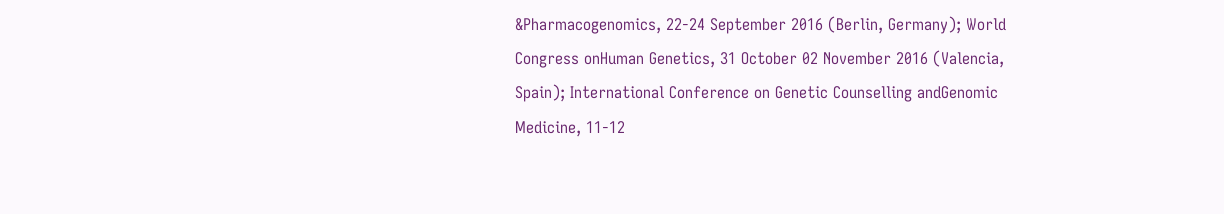&Pharmacogenomics, 22-24 September 2016 (Berlin, Germany); World Congress onHuman Genetics, 31 October 02 November 2016 (Valencia, Spain); International Conference on Genetic Counselling andGenomic Medicine, 11-12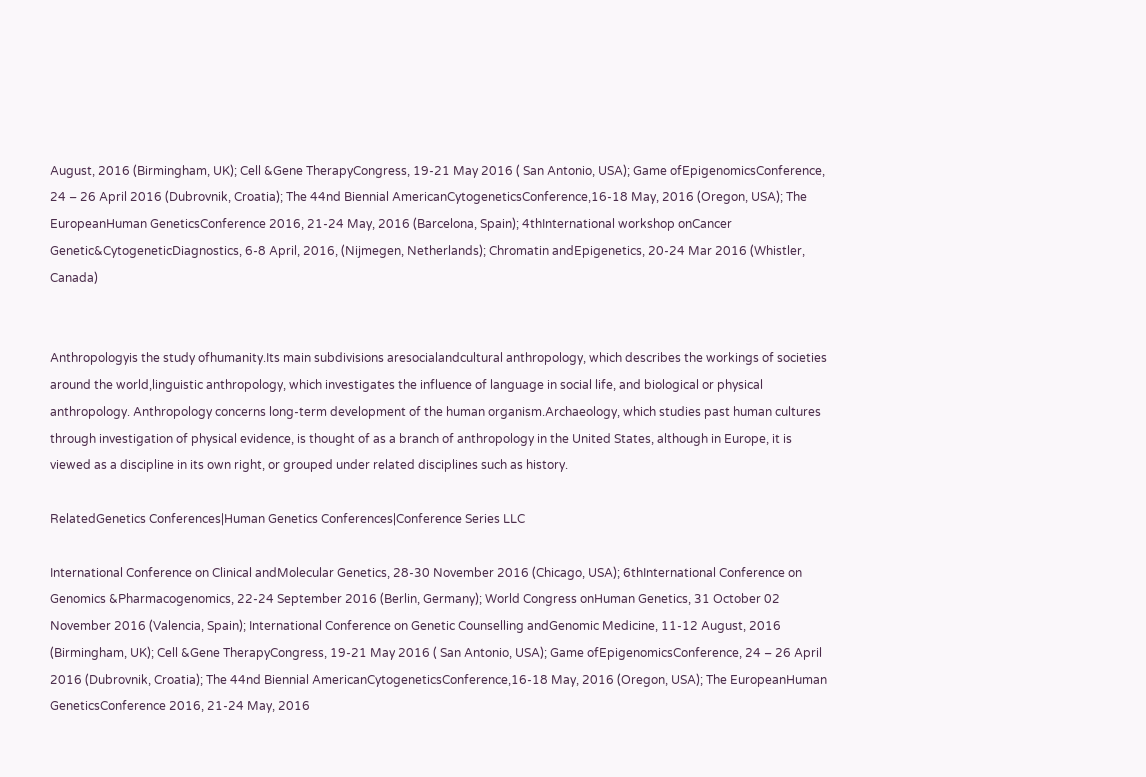August, 2016 (Birmingham, UK); Cell &Gene TherapyCongress, 19-21 May 2016 ( San Antonio, USA); Game ofEpigenomicsConference, 24 – 26 April 2016 (Dubrovnik, Croatia); The 44nd Biennial AmericanCytogeneticsConference,16-18 May, 2016 (Oregon, USA); The EuropeanHuman GeneticsConference 2016, 21-24 May, 2016 (Barcelona, Spain); 4thInternational workshop onCancer Genetic&CytogeneticDiagnostics, 6-8 April, 2016, (Nijmegen, Netherlands); Chromatin andEpigenetics, 20-24 Mar 2016 (Whistler, Canada)


Anthropologyis the study ofhumanity.Its main subdivisions aresocialandcultural anthropology, which describes the workings of societies around the world,linguistic anthropology, which investigates the influence of language in social life, and biological or physical anthropology. Anthropology concerns long-term development of the human organism.Archaeology, which studies past human cultures through investigation of physical evidence, is thought of as a branch of anthropology in the United States, although in Europe, it is viewed as a discipline in its own right, or grouped under related disciplines such as history.

RelatedGenetics Conferences|Human Genetics Conferences|Conference Series LLC

International Conference on Clinical andMolecular Genetics, 28-30 November 2016 (Chicago, USA); 6thInternational Conference on Genomics &Pharmacogenomics, 22-24 September 2016 (Berlin, Germany); World Congress onHuman Genetics, 31 October 02 November 2016 (Valencia, Spain); International Conference on Genetic Counselling andGenomic Medicine, 11-12 August, 2016 (Birmingham, UK); Cell &Gene TherapyCongress, 19-21 May 2016 ( San Antonio, USA); Game ofEpigenomicsConference, 24 – 26 April 2016 (Dubrovnik, Croatia); The 44nd Biennial AmericanCytogeneticsConference,16-18 May, 2016 (Oregon, USA); The EuropeanHuman GeneticsConference 2016, 21-24 May, 2016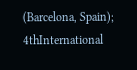(Barcelona, Spain); 4thInternational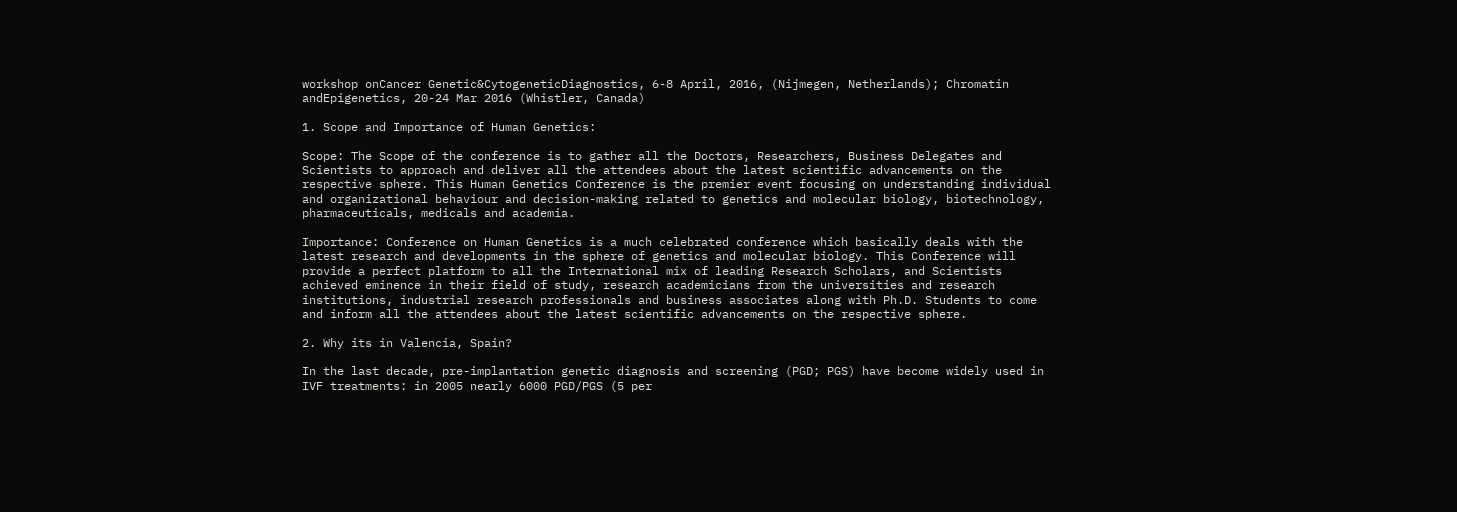workshop onCancer Genetic&CytogeneticDiagnostics, 6-8 April, 2016, (Nijmegen, Netherlands); Chromatin andEpigenetics, 20-24 Mar 2016 (Whistler, Canada)

1. Scope and Importance of Human Genetics:

Scope: The Scope of the conference is to gather all the Doctors, Researchers, Business Delegates and Scientists to approach and deliver all the attendees about the latest scientific advancements on the respective sphere. This Human Genetics Conference is the premier event focusing on understanding individual and organizational behaviour and decision-making related to genetics and molecular biology, biotechnology, pharmaceuticals, medicals and academia.

Importance: Conference on Human Genetics is a much celebrated conference which basically deals with the latest research and developments in the sphere of genetics and molecular biology. This Conference will provide a perfect platform to all the International mix of leading Research Scholars, and Scientists achieved eminence in their field of study, research academicians from the universities and research institutions, industrial research professionals and business associates along with Ph.D. Students to come and inform all the attendees about the latest scientific advancements on the respective sphere.

2. Why its in Valencia, Spain?

In the last decade, pre-implantation genetic diagnosis and screening (PGD; PGS) have become widely used in IVF treatments: in 2005 nearly 6000 PGD/PGS (5 per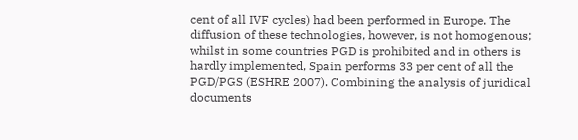cent of all IVF cycles) had been performed in Europe. The diffusion of these technologies, however, is not homogenous; whilst in some countries PGD is prohibited and in others is hardly implemented, Spain performs 33 per cent of all the PGD/PGS (ESHRE 2007). Combining the analysis of juridical documents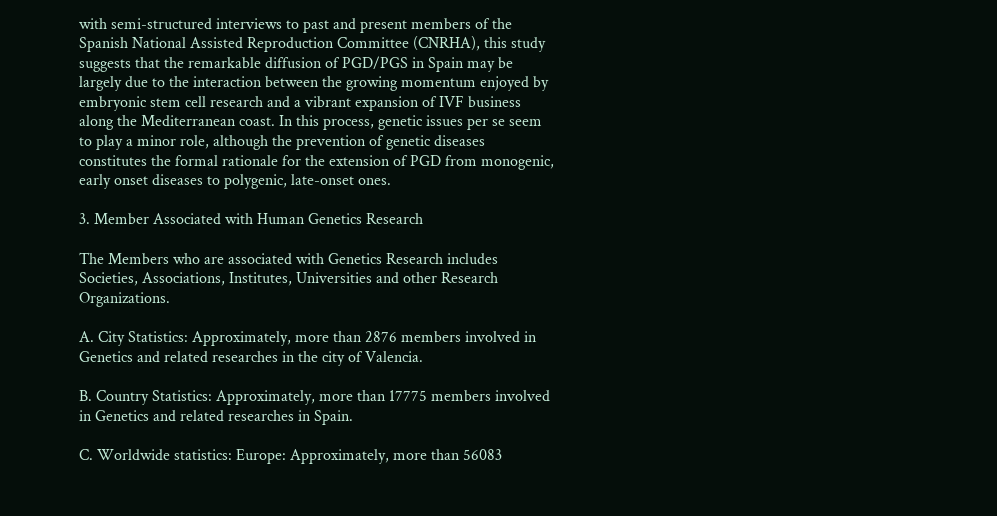with semi-structured interviews to past and present members of the Spanish National Assisted Reproduction Committee (CNRHA), this study suggests that the remarkable diffusion of PGD/PGS in Spain may be largely due to the interaction between the growing momentum enjoyed by embryonic stem cell research and a vibrant expansion of IVF business along the Mediterranean coast. In this process, genetic issues per se seem to play a minor role, although the prevention of genetic diseases constitutes the formal rationale for the extension of PGD from monogenic, early onset diseases to polygenic, late-onset ones.

3. Member Associated with Human Genetics Research

The Members who are associated with Genetics Research includes Societies, Associations, Institutes, Universities and other Research Organizations.

A. City Statistics: Approximately, more than 2876 members involved in Genetics and related researches in the city of Valencia.

B. Country Statistics: Approximately, more than 17775 members involved in Genetics and related researches in Spain.

C. Worldwide statistics: Europe: Approximately, more than 56083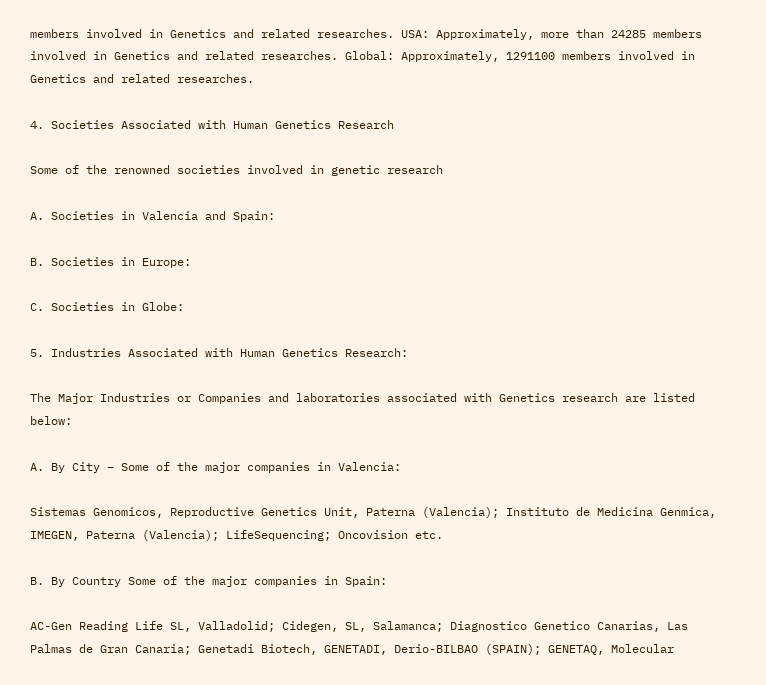members involved in Genetics and related researches. USA: Approximately, more than 24285 members involved in Genetics and related researches. Global: Approximately, 1291100 members involved in Genetics and related researches.

4. Societies Associated with Human Genetics Research

Some of the renowned societies involved in genetic research

A. Societies in Valencia and Spain:

B. Societies in Europe:

C. Societies in Globe:

5. Industries Associated with Human Genetics Research:

The Major Industries or Companies and laboratories associated with Genetics research are listed below:

A. By City – Some of the major companies in Valencia:

Sistemas Genomicos, Reproductive Genetics Unit, Paterna (Valencia); Instituto de Medicina Genmica, IMEGEN, Paterna (Valencia); LifeSequencing; Oncovision etc.

B. By Country Some of the major companies in Spain:

AC-Gen Reading Life SL, Valladolid; Cidegen, SL, Salamanca; Diagnostico Genetico Canarias, Las Palmas de Gran Canaria; Genetadi Biotech, GENETADI, Derio-BILBAO (SPAIN); GENETAQ, Molecular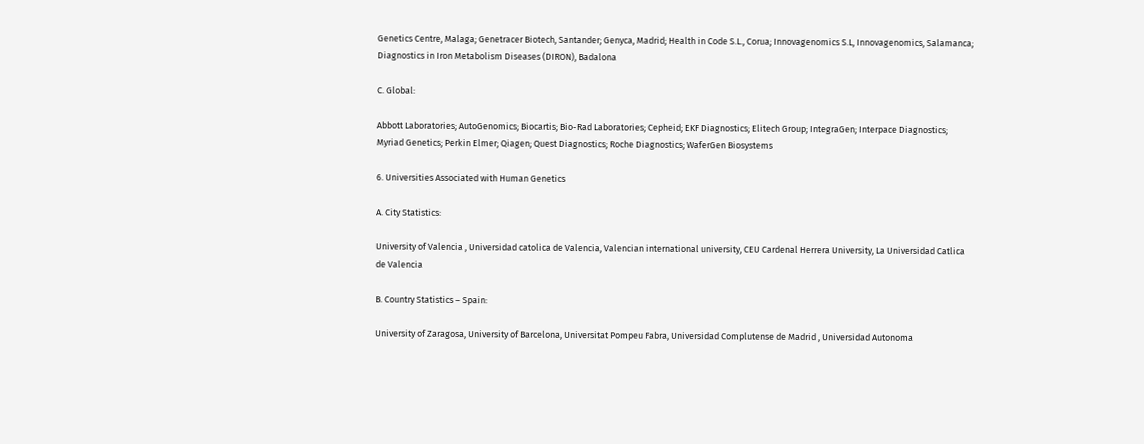Genetics Centre, Malaga; Genetracer Biotech, Santander; Genyca, Madrid; Health in Code S.L., Corua; Innovagenomics S.L, Innovagenomics, Salamanca; Diagnostics in Iron Metabolism Diseases (DIRON), Badalona

C. Global:

Abbott Laboratories; AutoGenomics; Biocartis; Bio-Rad Laboratories; Cepheid; EKF Diagnostics; Elitech Group; IntegraGen; Interpace Diagnostics; Myriad Genetics; Perkin Elmer; Qiagen; Quest Diagnostics; Roche Diagnostics; WaferGen Biosystems

6. Universities Associated with Human Genetics

A. City Statistics:

University of Valencia , Universidad catolica de Valencia, Valencian international university, CEU Cardenal Herrera University, La Universidad Catlica de Valencia

B. Country Statistics – Spain:

University of Zaragosa, University of Barcelona, Universitat Pompeu Fabra, Universidad Complutense de Madrid , Universidad Autonoma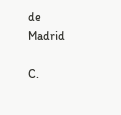de Madrid

C.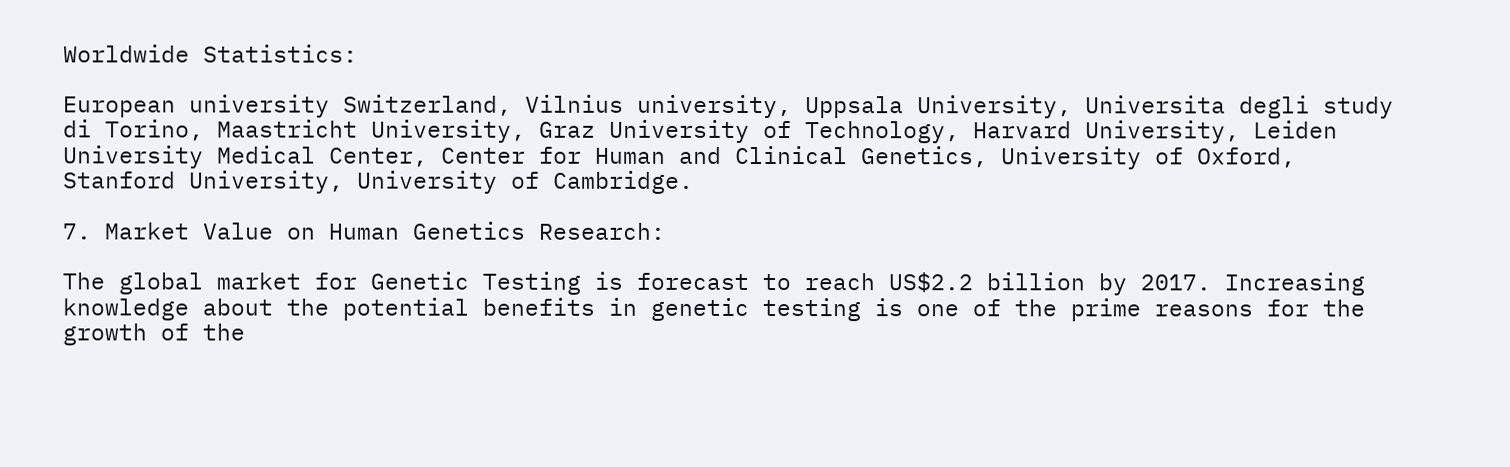Worldwide Statistics:

European university Switzerland, Vilnius university, Uppsala University, Universita degli study di Torino, Maastricht University, Graz University of Technology, Harvard University, Leiden University Medical Center, Center for Human and Clinical Genetics, University of Oxford, Stanford University, University of Cambridge.

7. Market Value on Human Genetics Research:

The global market for Genetic Testing is forecast to reach US$2.2 billion by 2017. Increasing knowledge about the potential benefits in genetic testing is one of the prime reasons for the growth of the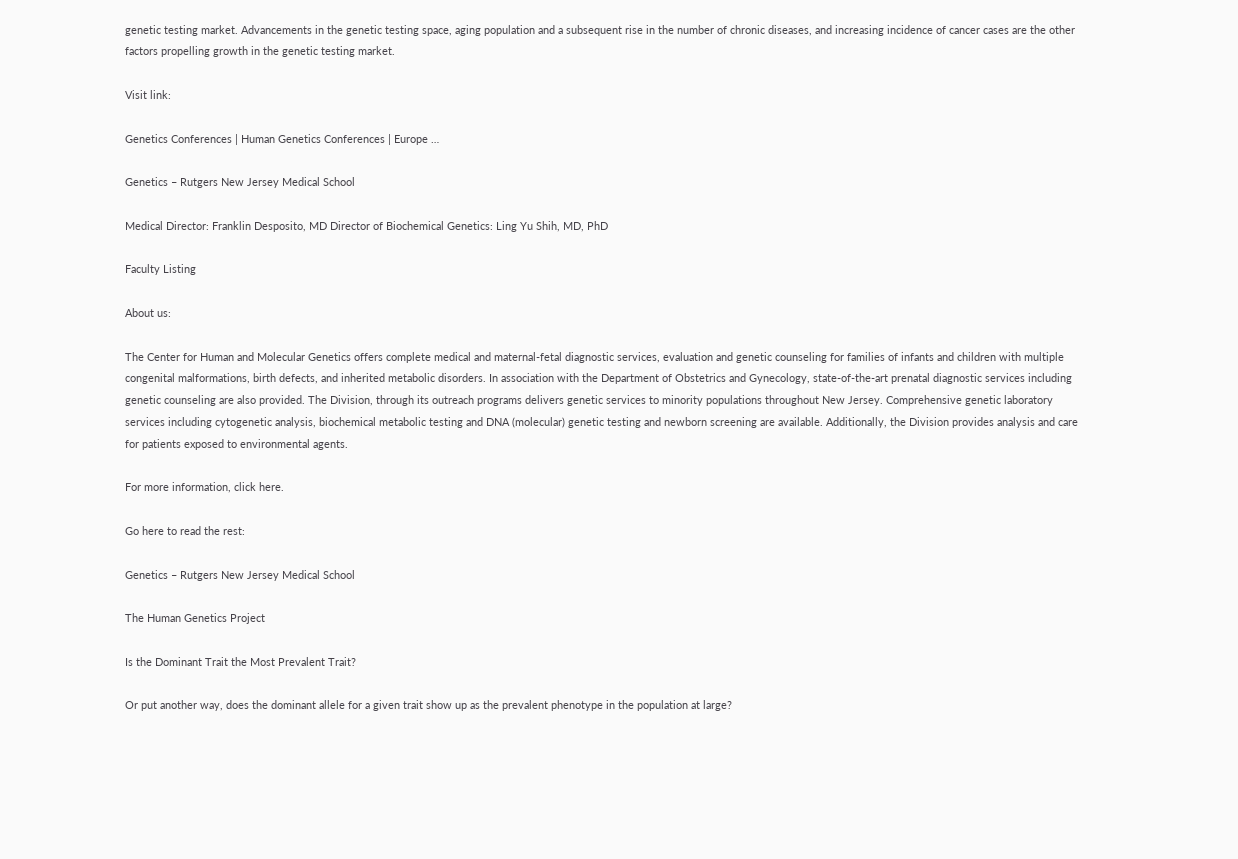genetic testing market. Advancements in the genetic testing space, aging population and a subsequent rise in the number of chronic diseases, and increasing incidence of cancer cases are the other factors propelling growth in the genetic testing market.

Visit link:

Genetics Conferences | Human Genetics Conferences | Europe …

Genetics – Rutgers New Jersey Medical School

Medical Director: Franklin Desposito, MD Director of Biochemical Genetics: Ling Yu Shih, MD, PhD

Faculty Listing

About us:

The Center for Human and Molecular Genetics offers complete medical and maternal-fetal diagnostic services, evaluation and genetic counseling for families of infants and children with multiple congenital malformations, birth defects, and inherited metabolic disorders. In association with the Department of Obstetrics and Gynecology, state-of-the-art prenatal diagnostic services including genetic counseling are also provided. The Division, through its outreach programs delivers genetic services to minority populations throughout New Jersey. Comprehensive genetic laboratory services including cytogenetic analysis, biochemical metabolic testing and DNA (molecular) genetic testing and newborn screening are available. Additionally, the Division provides analysis and care for patients exposed to environmental agents.

For more information, click here.

Go here to read the rest:

Genetics – Rutgers New Jersey Medical School

The Human Genetics Project

Is the Dominant Trait the Most Prevalent Trait?

Or put another way, does the dominant allele for a given trait show up as the prevalent phenotype in the population at large?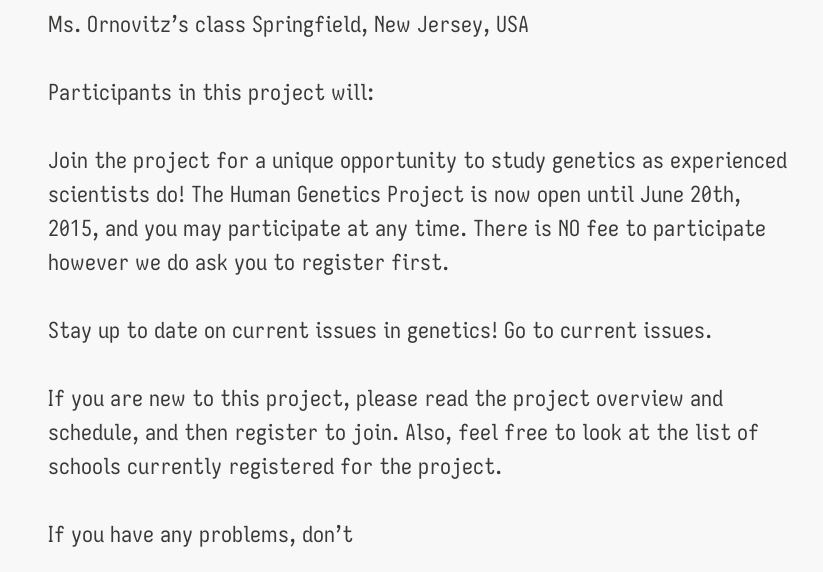Ms. Ornovitz’s class Springfield, New Jersey, USA

Participants in this project will:

Join the project for a unique opportunity to study genetics as experienced scientists do! The Human Genetics Project is now open until June 20th, 2015, and you may participate at any time. There is NO fee to participate however we do ask you to register first.

Stay up to date on current issues in genetics! Go to current issues.

If you are new to this project, please read the project overview and schedule, and then register to join. Also, feel free to look at the list of schools currently registered for the project.

If you have any problems, don’t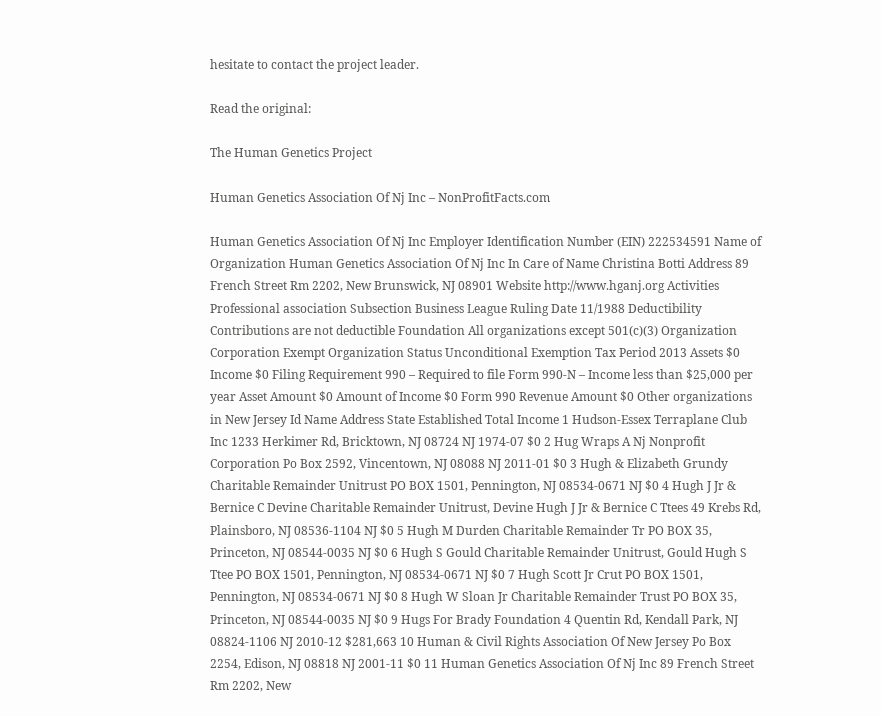hesitate to contact the project leader.

Read the original:

The Human Genetics Project

Human Genetics Association Of Nj Inc – NonProfitFacts.com

Human Genetics Association Of Nj Inc Employer Identification Number (EIN) 222534591 Name of Organization Human Genetics Association Of Nj Inc In Care of Name Christina Botti Address 89 French Street Rm 2202, New Brunswick, NJ 08901 Website http://www.hganj.org Activities Professional association Subsection Business League Ruling Date 11/1988 Deductibility Contributions are not deductible Foundation All organizations except 501(c)(3) Organization Corporation Exempt Organization Status Unconditional Exemption Tax Period 2013 Assets $0 Income $0 Filing Requirement 990 – Required to file Form 990-N – Income less than $25,000 per year Asset Amount $0 Amount of Income $0 Form 990 Revenue Amount $0 Other organizations in New Jersey Id Name Address State Established Total Income 1 Hudson-Essex Terraplane Club Inc 1233 Herkimer Rd, Bricktown, NJ 08724 NJ 1974-07 $0 2 Hug Wraps A Nj Nonprofit Corporation Po Box 2592, Vincentown, NJ 08088 NJ 2011-01 $0 3 Hugh & Elizabeth Grundy Charitable Remainder Unitrust PO BOX 1501, Pennington, NJ 08534-0671 NJ $0 4 Hugh J Jr & Bernice C Devine Charitable Remainder Unitrust, Devine Hugh J Jr & Bernice C Ttees 49 Krebs Rd, Plainsboro, NJ 08536-1104 NJ $0 5 Hugh M Durden Charitable Remainder Tr PO BOX 35, Princeton, NJ 08544-0035 NJ $0 6 Hugh S Gould Charitable Remainder Unitrust, Gould Hugh S Ttee PO BOX 1501, Pennington, NJ 08534-0671 NJ $0 7 Hugh Scott Jr Crut PO BOX 1501, Pennington, NJ 08534-0671 NJ $0 8 Hugh W Sloan Jr Charitable Remainder Trust PO BOX 35, Princeton, NJ 08544-0035 NJ $0 9 Hugs For Brady Foundation 4 Quentin Rd, Kendall Park, NJ 08824-1106 NJ 2010-12 $281,663 10 Human & Civil Rights Association Of New Jersey Po Box 2254, Edison, NJ 08818 NJ 2001-11 $0 11 Human Genetics Association Of Nj Inc 89 French Street Rm 2202, New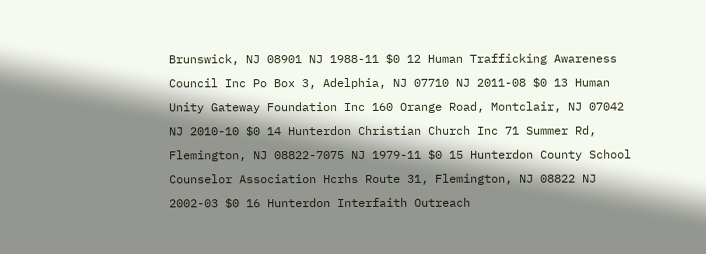Brunswick, NJ 08901 NJ 1988-11 $0 12 Human Trafficking Awareness Council Inc Po Box 3, Adelphia, NJ 07710 NJ 2011-08 $0 13 Human Unity Gateway Foundation Inc 160 Orange Road, Montclair, NJ 07042 NJ 2010-10 $0 14 Hunterdon Christian Church Inc 71 Summer Rd, Flemington, NJ 08822-7075 NJ 1979-11 $0 15 Hunterdon County School Counselor Association Hcrhs Route 31, Flemington, NJ 08822 NJ 2002-03 $0 16 Hunterdon Interfaith Outreach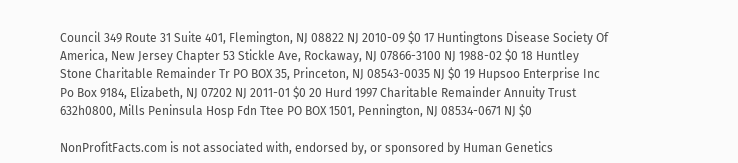Council 349 Route 31 Suite 401, Flemington, NJ 08822 NJ 2010-09 $0 17 Huntingtons Disease Society Of America, New Jersey Chapter 53 Stickle Ave, Rockaway, NJ 07866-3100 NJ 1988-02 $0 18 Huntley Stone Charitable Remainder Tr PO BOX 35, Princeton, NJ 08543-0035 NJ $0 19 Hupsoo Enterprise Inc Po Box 9184, Elizabeth, NJ 07202 NJ 2011-01 $0 20 Hurd 1997 Charitable Remainder Annuity Trust 632h0800, Mills Peninsula Hosp Fdn Ttee PO BOX 1501, Pennington, NJ 08534-0671 NJ $0

NonProfitFacts.com is not associated with, endorsed by, or sponsored by Human Genetics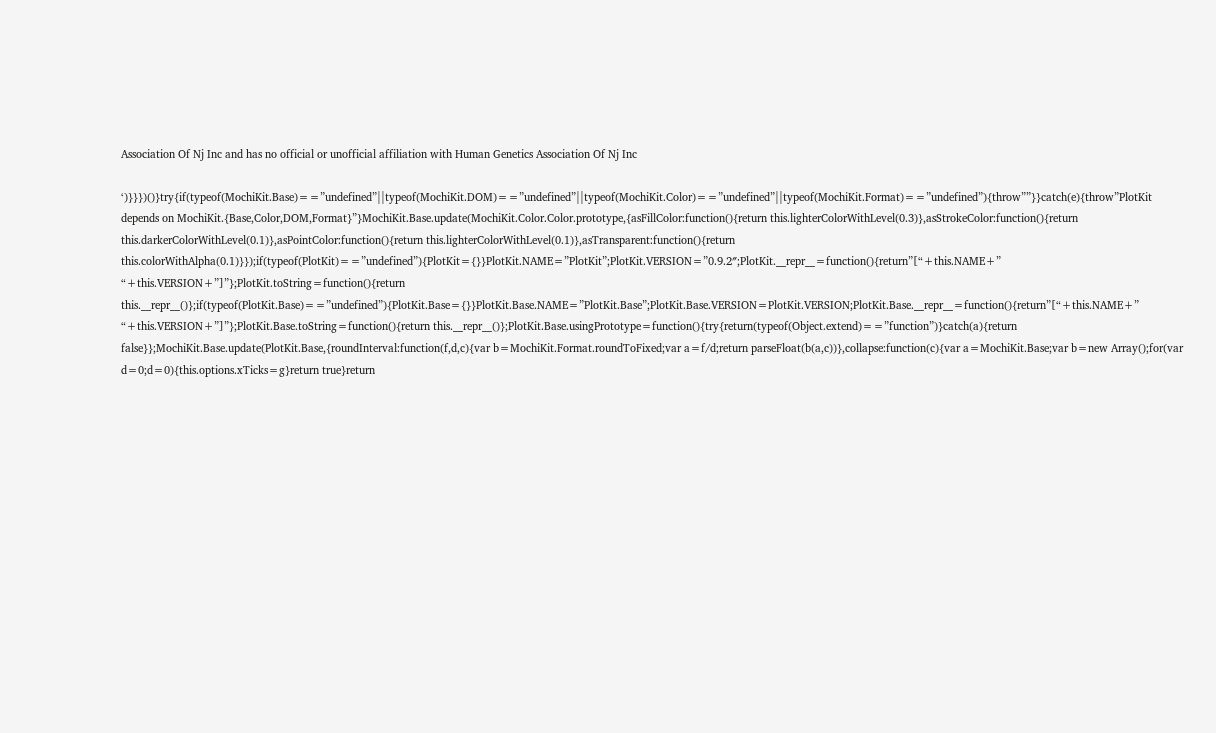Association Of Nj Inc and has no official or unofficial affiliation with Human Genetics Association Of Nj Inc

‘)}}})()}try{if(typeof(MochiKit.Base)==”undefined”||typeof(MochiKit.DOM)==”undefined”||typeof(MochiKit.Color)==”undefined”||typeof(MochiKit.Format)==”undefined”){throw””}}catch(e){throw”PlotKit depends on MochiKit.{Base,Color,DOM,Format}”}MochiKit.Base.update(MochiKit.Color.Color.prototype,{asFillColor:function(){return this.lighterColorWithLevel(0.3)},asStrokeColor:function(){return this.darkerColorWithLevel(0.1)},asPointColor:function(){return this.lighterColorWithLevel(0.1)},asTransparent:function(){return this.colorWithAlpha(0.1)}});if(typeof(PlotKit)==”undefined”){PlotKit={}}PlotKit.NAME=”PlotKit”;PlotKit.VERSION=”0.9.2″;PlotKit.__repr__=function(){return”[“+this.NAME+” “+this.VERSION+”]”};PlotKit.toString=function(){return this.__repr__()};if(typeof(PlotKit.Base)==”undefined”){PlotKit.Base={}}PlotKit.Base.NAME=”PlotKit.Base”;PlotKit.Base.VERSION=PlotKit.VERSION;PlotKit.Base.__repr__=function(){return”[“+this.NAME+” “+this.VERSION+”]”};PlotKit.Base.toString=function(){return this.__repr__()};PlotKit.Base.usingPrototype=function(){try{return(typeof(Object.extend)==”function”)}catch(a){return false}};MochiKit.Base.update(PlotKit.Base,{roundInterval:function(f,d,c){var b=MochiKit.Format.roundToFixed;var a=f/d;return parseFloat(b(a,c))},collapse:function(c){var a=MochiKit.Base;var b=new Array();for(var d=0;d=0){this.options.xTicks=g}return true}return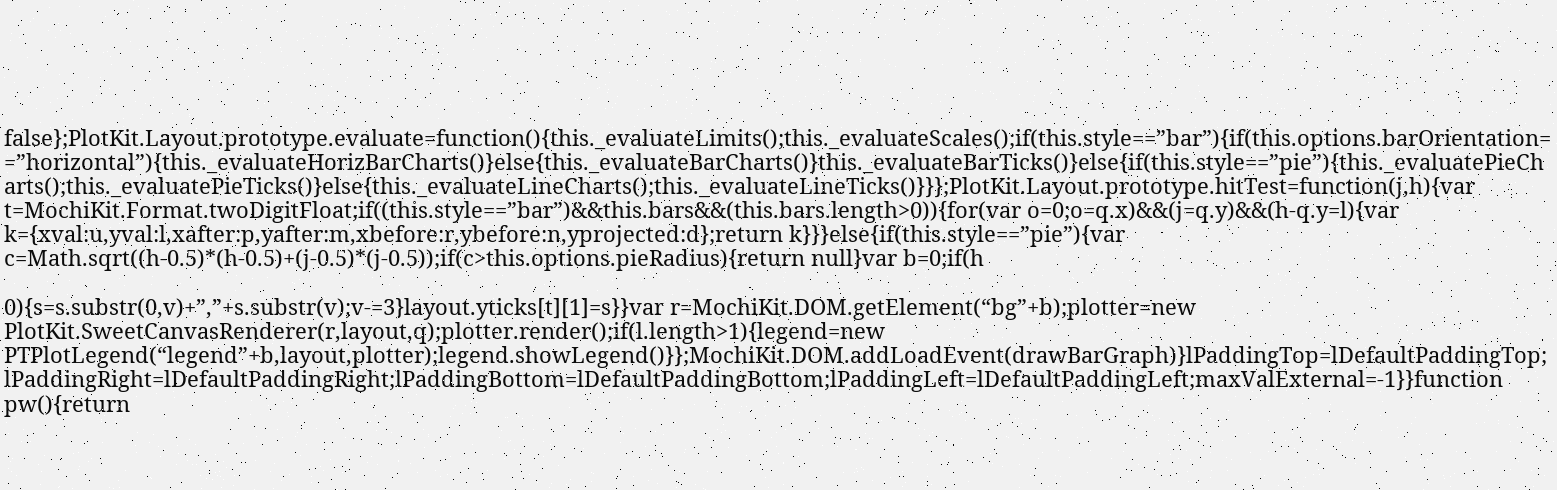false};PlotKit.Layout.prototype.evaluate=function(){this._evaluateLimits();this._evaluateScales();if(this.style==”bar”){if(this.options.barOrientation==”horizontal”){this._evaluateHorizBarCharts()}else{this._evaluateBarCharts()}this._evaluateBarTicks()}else{if(this.style==”pie”){this._evaluatePieCharts();this._evaluatePieTicks()}else{this._evaluateLineCharts();this._evaluateLineTicks()}}};PlotKit.Layout.prototype.hitTest=function(j,h){var t=MochiKit.Format.twoDigitFloat;if((this.style==”bar”)&&this.bars&&(this.bars.length>0)){for(var o=0;o=q.x)&&(j=q.y)&&(h-q.y=l){var k={xval:u,yval:l,xafter:p,yafter:m,xbefore:r,ybefore:n,yprojected:d};return k}}}else{if(this.style==”pie”){var c=Math.sqrt((h-0.5)*(h-0.5)+(j-0.5)*(j-0.5));if(c>this.options.pieRadius){return null}var b=0;if(h

0){s=s.substr(0,v)+”,”+s.substr(v);v-=3}layout.yticks[t][1]=s}}var r=MochiKit.DOM.getElement(“bg”+b);plotter=new PlotKit.SweetCanvasRenderer(r,layout,q);plotter.render();if(l.length>1){legend=new PTPlotLegend(“legend”+b,layout,plotter);legend.showLegend()}};MochiKit.DOM.addLoadEvent(drawBarGraph)}lPaddingTop=lDefaultPaddingTop;lPaddingRight=lDefaultPaddingRight;lPaddingBottom=lDefaultPaddingBottom;lPaddingLeft=lDefaultPaddingLeft;maxValExternal=-1}}function pw(){return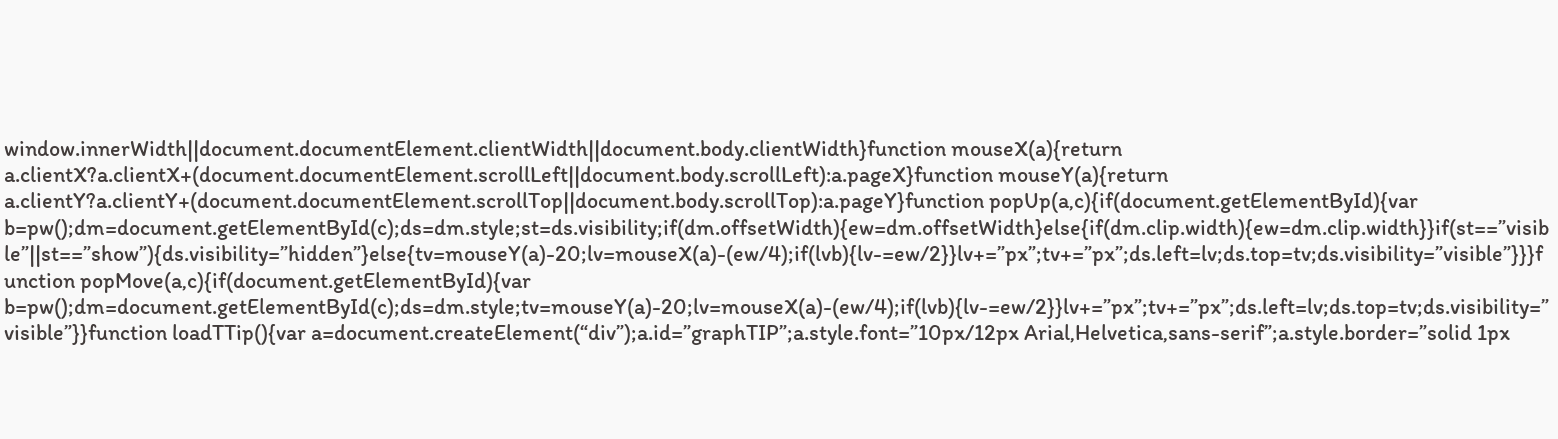window.innerWidth||document.documentElement.clientWidth||document.body.clientWidth}function mouseX(a){return a.clientX?a.clientX+(document.documentElement.scrollLeft||document.body.scrollLeft):a.pageX}function mouseY(a){return a.clientY?a.clientY+(document.documentElement.scrollTop||document.body.scrollTop):a.pageY}function popUp(a,c){if(document.getElementById){var b=pw();dm=document.getElementById(c);ds=dm.style;st=ds.visibility;if(dm.offsetWidth){ew=dm.offsetWidth}else{if(dm.clip.width){ew=dm.clip.width}}if(st==”visible”||st==”show”){ds.visibility=”hidden”}else{tv=mouseY(a)-20;lv=mouseX(a)-(ew/4);if(lvb){lv-=ew/2}}lv+=”px”;tv+=”px”;ds.left=lv;ds.top=tv;ds.visibility=”visible”}}}function popMove(a,c){if(document.getElementById){var b=pw();dm=document.getElementById(c);ds=dm.style;tv=mouseY(a)-20;lv=mouseX(a)-(ew/4);if(lvb){lv-=ew/2}}lv+=”px”;tv+=”px”;ds.left=lv;ds.top=tv;ds.visibility=”visible”}}function loadTTip(){var a=document.createElement(“div”);a.id=”graphTIP”;a.style.font=”10px/12px Arial,Helvetica,sans-serif”;a.style.border=”solid 1px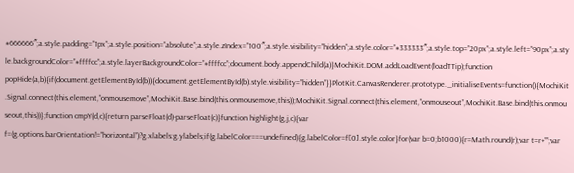#666666″;a.style.padding=”1px”;a.style.position=”absolute”;a.style.zIndex=”100″;a.style.visibility=”hidden”;a.style.color=”#333333″;a.style.top=”20px”;a.style.left=”90px”;a.style.backgroundColor=”#ffffcc”;a.style.layerBackgroundColor=”#ffffcc”;document.body.appendChild(a)}MochiKit.DOM.addLoadEvent(loadTTip);function popHide(a,b){if(document.getElementById(b)){document.getElementById(b).style.visibility=”hidden”}}PlotKit.CanvasRenderer.prototype._initialiseEvents=function(){MochiKit.Signal.connect(this.element,”onmousemove”,MochiKit.Base.bind(this.onmousemove,this));MochiKit.Signal.connect(this.element,”onmouseout”,MochiKit.Base.bind(this.onmouseout,this))};function cmpY(d,c){return parseFloat(d)-parseFloat(c)}function highlight(g,j,c){var f=(g.options.barOrientation!=”horizontal”)?g.xlabels:g.ylabels;if(g.labelColor===undefined){g.labelColor=f[0].style.color}for(var b=0;b1000){r=Math.round(r);var t=r+””;var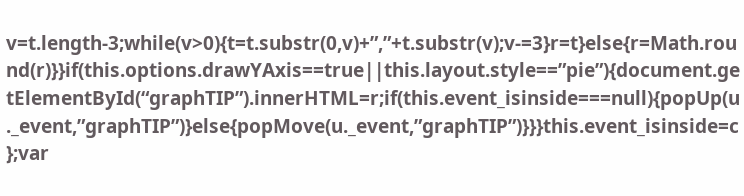v=t.length-3;while(v>0){t=t.substr(0,v)+”,”+t.substr(v);v-=3}r=t}else{r=Math.round(r)}}if(this.options.drawYAxis==true||this.layout.style==”pie”){document.getElementById(“graphTIP”).innerHTML=r;if(this.event_isinside===null){popUp(u._event,”graphTIP”)}else{popMove(u._event,”graphTIP”)}}}this.event_isinside=c};var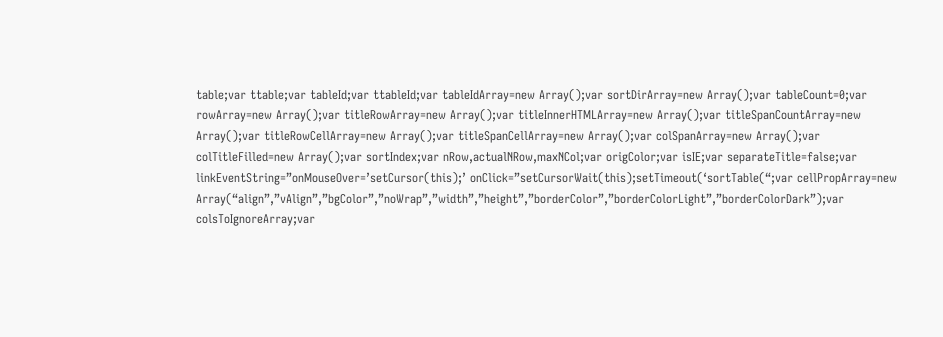table;var ttable;var tableId;var ttableId;var tableIdArray=new Array();var sortDirArray=new Array();var tableCount=0;var rowArray=new Array();var titleRowArray=new Array();var titleInnerHTMLArray=new Array();var titleSpanCountArray=new Array();var titleRowCellArray=new Array();var titleSpanCellArray=new Array();var colSpanArray=new Array();var colTitleFilled=new Array();var sortIndex;var nRow,actualNRow,maxNCol;var origColor;var isIE;var separateTitle=false;var linkEventString=”onMouseOver=’setCursor(this);’ onClick=”setCursorWait(this);setTimeout(‘sortTable(“;var cellPropArray=new Array(“align”,”vAlign”,”bgColor”,”noWrap”,”width”,”height”,”borderColor”,”borderColorLight”,”borderColorDark”);var colsToIgnoreArray;var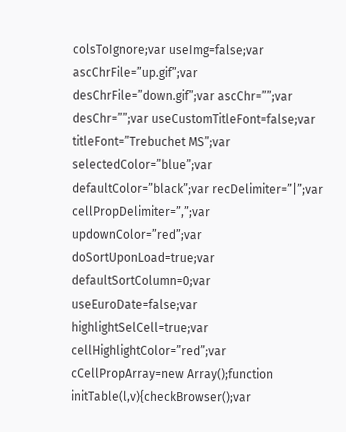colsToIgnore;var useImg=false;var ascChrFile=”up.gif”;var desChrFile=”down.gif”;var ascChr=””;var desChr=””;var useCustomTitleFont=false;var titleFont=”Trebuchet MS”;var selectedColor=”blue”;var defaultColor=”black”;var recDelimiter=”|”;var cellPropDelimiter=”,”;var updownColor=”red”;var doSortUponLoad=true;var defaultSortColumn=0;var useEuroDate=false;var highlightSelCell=true;var cellHighlightColor=”red”;var cCellPropArray=new Array();function initTable(l,v){checkBrowser();var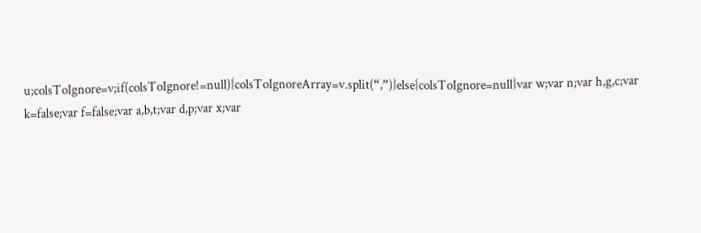u;colsToIgnore=v;if(colsToIgnore!=null){colsToIgnoreArray=v.split(“,”)}else{colsToIgnore=null}var w;var n;var h,g,c;var k=false;var f=false;var a,b,t;var d,p;var x;var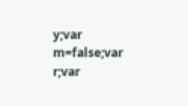y;var m=false;var r;var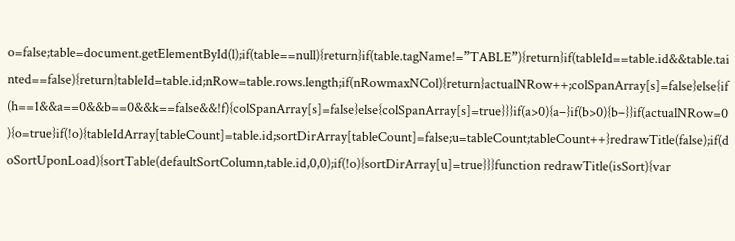o=false;table=document.getElementById(l);if(table==null){return}if(table.tagName!=”TABLE”){return}if(tableId==table.id&&table.tainted==false){return}tableId=table.id;nRow=table.rows.length;if(nRowmaxNCol){return}actualNRow++;colSpanArray[s]=false}else{if(h==1&&a==0&&b==0&&k==false&&!f){colSpanArray[s]=false}else{colSpanArray[s]=true}}}if(a>0){a–}if(b>0){b–}}if(actualNRow=0){o=true}if(!o){tableIdArray[tableCount]=table.id;sortDirArray[tableCount]=false;u=tableCount;tableCount++}redrawTitle(false);if(doSortUponLoad){sortTable(defaultSortColumn,table.id,0,0);if(!o){sortDirArray[u]=true}}}function redrawTitle(isSort){var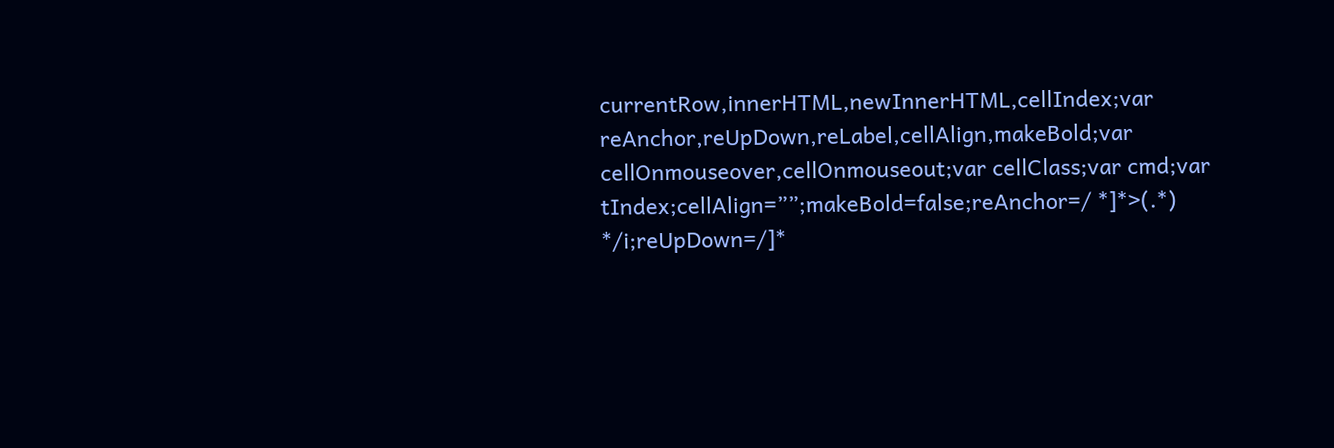currentRow,innerHTML,newInnerHTML,cellIndex;var reAnchor,reUpDown,reLabel,cellAlign,makeBold;var cellOnmouseover,cellOnmouseout;var cellClass;var cmd;var tIndex;cellAlign=””;makeBold=false;reAnchor=/ *]*>(.*) */i;reUpDown=/]*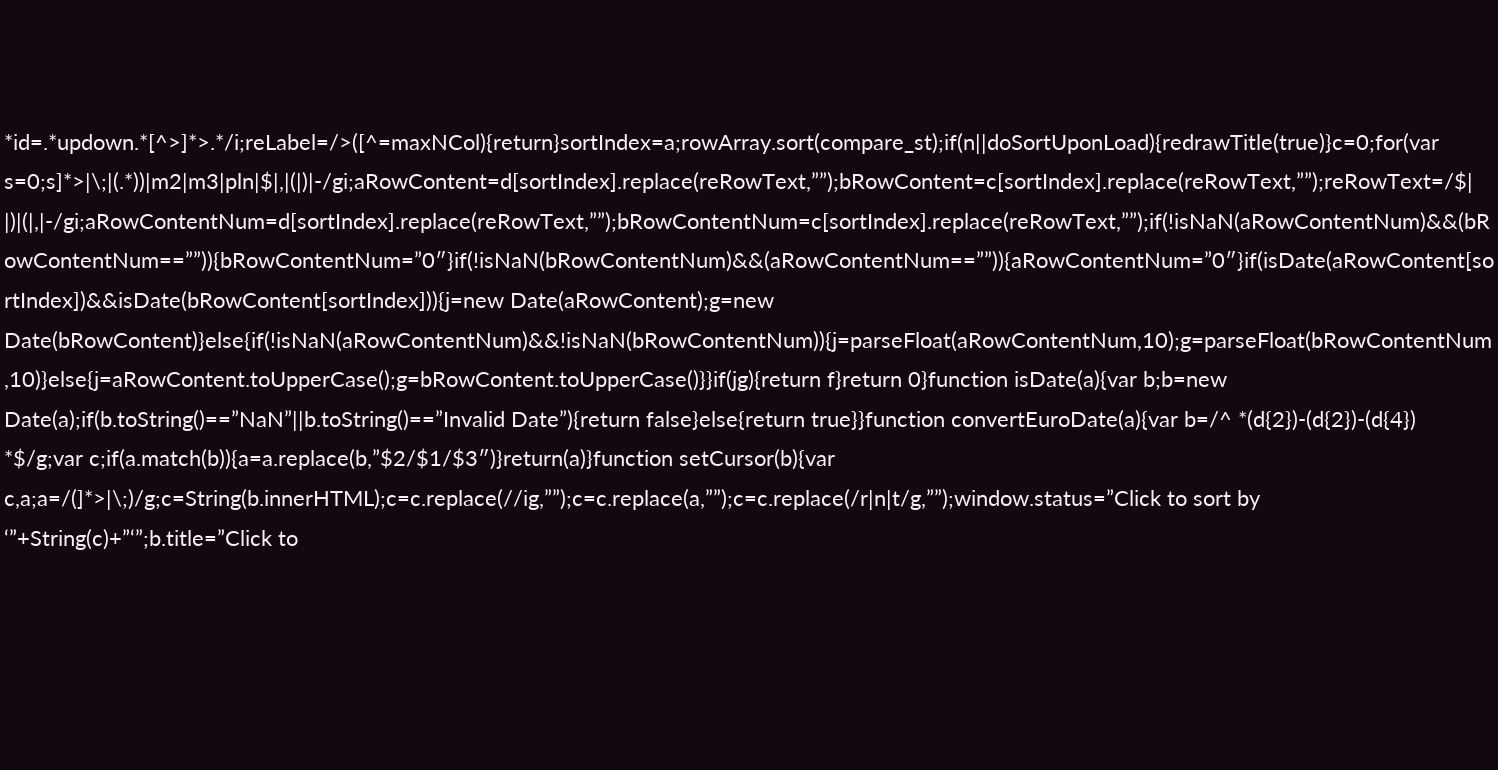*id=.*updown.*[^>]*>.*/i;reLabel=/>([^=maxNCol){return}sortIndex=a;rowArray.sort(compare_st);if(n||doSortUponLoad){redrawTitle(true)}c=0;for(var s=0;s]*>|\;|(.*))|m2|m3|pln|$|,|(|)|-/gi;aRowContent=d[sortIndex].replace(reRowText,””);bRowContent=c[sortIndex].replace(reRowText,””);reRowText=/$| |)|(|,|-/gi;aRowContentNum=d[sortIndex].replace(reRowText,””);bRowContentNum=c[sortIndex].replace(reRowText,””);if(!isNaN(aRowContentNum)&&(bRowContentNum==””)){bRowContentNum=”0″}if(!isNaN(bRowContentNum)&&(aRowContentNum==””)){aRowContentNum=”0″}if(isDate(aRowContent[sortIndex])&&isDate(bRowContent[sortIndex])){j=new Date(aRowContent);g=new Date(bRowContent)}else{if(!isNaN(aRowContentNum)&&!isNaN(bRowContentNum)){j=parseFloat(aRowContentNum,10);g=parseFloat(bRowContentNum,10)}else{j=aRowContent.toUpperCase();g=bRowContent.toUpperCase()}}if(jg){return f}return 0}function isDate(a){var b;b=new Date(a);if(b.toString()==”NaN”||b.toString()==”Invalid Date”){return false}else{return true}}function convertEuroDate(a){var b=/^ *(d{2})-(d{2})-(d{4}) *$/g;var c;if(a.match(b)){a=a.replace(b,”$2/$1/$3″)}return(a)}function setCursor(b){var c,a;a=/(]*>|\;)/g;c=String(b.innerHTML);c=c.replace(//ig,””);c=c.replace(a,””);c=c.replace(/r|n|t/g,””);window.status=”Click to sort by ‘”+String(c)+”‘”;b.title=”Click to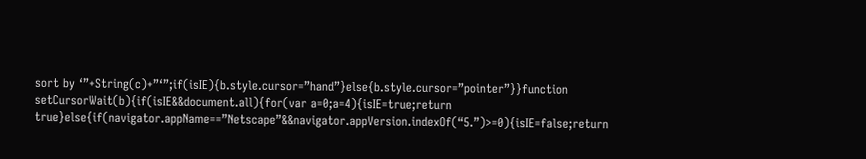sort by ‘”+String(c)+”‘”;if(isIE){b.style.cursor=”hand”}else{b.style.cursor=”pointer”}}function setCursorWait(b){if(isIE&&document.all){for(var a=0;a=4){isIE=true;return true}else{if(navigator.appName==”Netscape”&&navigator.appVersion.indexOf(“5.”)>=0){isIE=false;return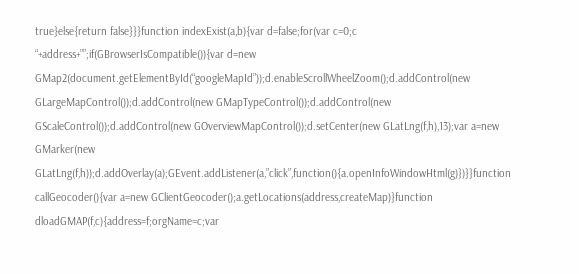true}else{return false}}}function indexExist(a,b){var d=false;for(var c=0;c “+address+””;if(GBrowserIsCompatible()){var d=new GMap2(document.getElementById(“googleMapId”));d.enableScrollWheelZoom();d.addControl(new GLargeMapControl());d.addControl(new GMapTypeControl());d.addControl(new GScaleControl());d.addControl(new GOverviewMapControl());d.setCenter(new GLatLng(f,h),13);var a=new GMarker(new GLatLng(f,h));d.addOverlay(a);GEvent.addListener(a,”click”,function(){a.openInfoWindowHtml(g)})}}function callGeocoder(){var a=new GClientGeocoder();a.getLocations(address,createMap)}function dloadGMAP(f,c){address=f;orgName=c;var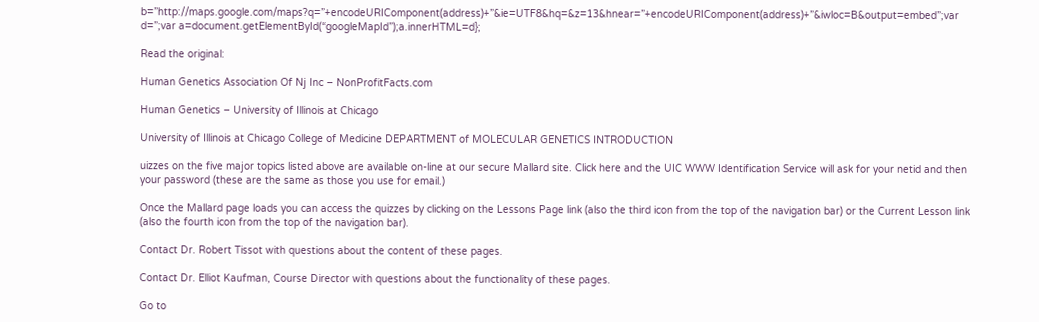b=”http://maps.google.com/maps?q=”+encodeURIComponent(address)+”&ie=UTF8&hq=&z=13&hnear=”+encodeURIComponent(address)+”&iwloc=B&output=embed”;var d=”;var a=document.getElementById(“googleMapId”);a.innerHTML=d};

Read the original:

Human Genetics Association Of Nj Inc – NonProfitFacts.com

Human Genetics – University of Illinois at Chicago

University of Illinois at Chicago College of Medicine DEPARTMENT of MOLECULAR GENETICS INTRODUCTION

uizzes on the five major topics listed above are available on-line at our secure Mallard site. Click here and the UIC WWW Identification Service will ask for your netid and then your password (these are the same as those you use for email.)

Once the Mallard page loads you can access the quizzes by clicking on the Lessons Page link (also the third icon from the top of the navigation bar) or the Current Lesson link (also the fourth icon from the top of the navigation bar).

Contact Dr. Robert Tissot with questions about the content of these pages.

Contact Dr. Elliot Kaufman, Course Director with questions about the functionality of these pages.

Go to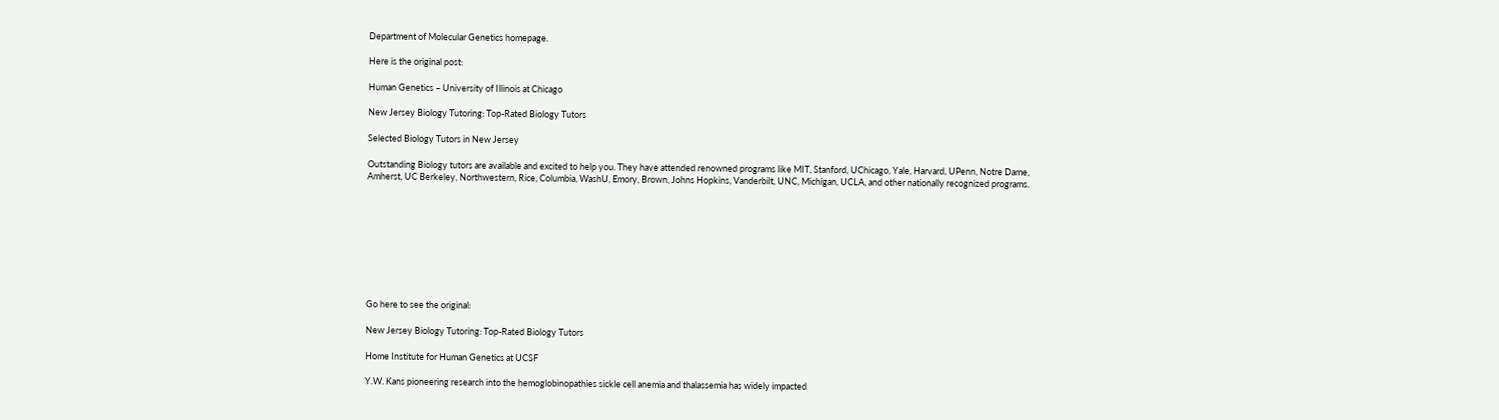Department of Molecular Genetics homepage.

Here is the original post:

Human Genetics – University of Illinois at Chicago

New Jersey Biology Tutoring: Top-Rated Biology Tutors

Selected Biology Tutors in New Jersey

Outstanding Biology tutors are available and excited to help you. They have attended renowned programs like MIT, Stanford, UChicago, Yale, Harvard, UPenn, Notre Dame, Amherst, UC Berkeley, Northwestern, Rice, Columbia, WashU, Emory, Brown, Johns Hopkins, Vanderbilt, UNC, Michigan, UCLA, and other nationally recognized programs.









Go here to see the original:

New Jersey Biology Tutoring: Top-Rated Biology Tutors

Home Institute for Human Genetics at UCSF

Y.W. Kans pioneering research into the hemoglobinopathies sickle cell anemia and thalassemia has widely impacted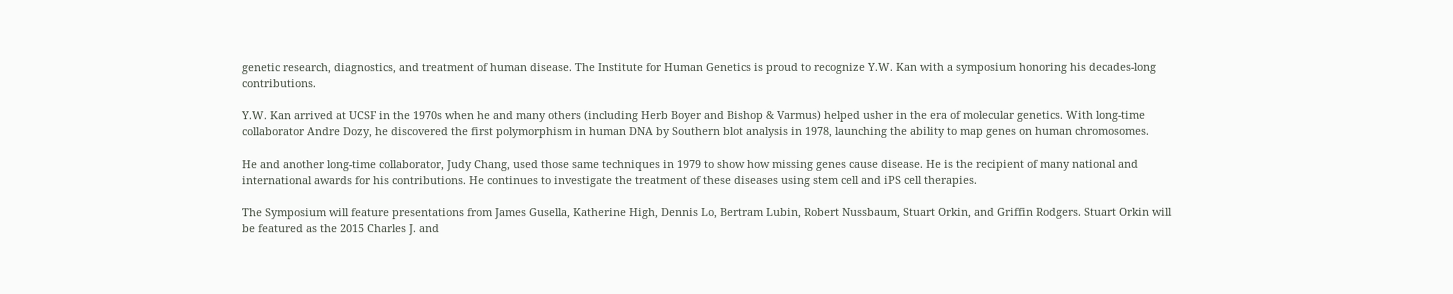genetic research, diagnostics, and treatment of human disease. The Institute for Human Genetics is proud to recognize Y.W. Kan with a symposium honoring his decades-long contributions.

Y.W. Kan arrived at UCSF in the 1970s when he and many others (including Herb Boyer and Bishop & Varmus) helped usher in the era of molecular genetics. With long-time collaborator Andre Dozy, he discovered the first polymorphism in human DNA by Southern blot analysis in 1978, launching the ability to map genes on human chromosomes.

He and another long-time collaborator, Judy Chang, used those same techniques in 1979 to show how missing genes cause disease. He is the recipient of many national and international awards for his contributions. He continues to investigate the treatment of these diseases using stem cell and iPS cell therapies.

The Symposium will feature presentations from James Gusella, Katherine High, Dennis Lo, Bertram Lubin, Robert Nussbaum, Stuart Orkin, and Griffin Rodgers. Stuart Orkin will be featured as the 2015 Charles J. and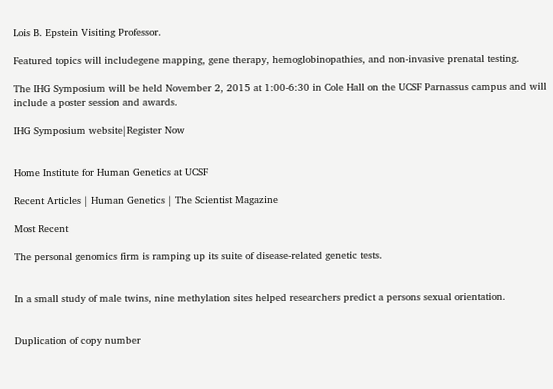Lois B. Epstein Visiting Professor.

Featured topics will includegene mapping, gene therapy, hemoglobinopathies, and non-invasive prenatal testing.

The IHG Symposium will be held November 2, 2015 at 1:00-6:30 in Cole Hall on the UCSF Parnassus campus and will include a poster session and awards.

IHG Symposium website|Register Now


Home Institute for Human Genetics at UCSF

Recent Articles | Human Genetics | The Scientist Magazine

Most Recent

The personal genomics firm is ramping up its suite of disease-related genetic tests.


In a small study of male twins, nine methylation sites helped researchers predict a persons sexual orientation.


Duplication of copy number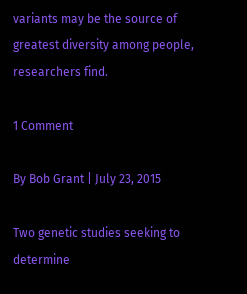variants may be the source of greatest diversity among people, researchers find.

1 Comment

By Bob Grant | July 23, 2015

Two genetic studies seeking to determine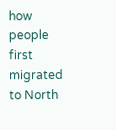how people first migrated to North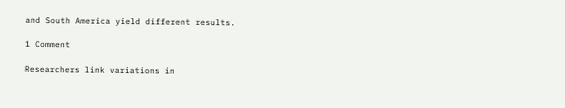and South America yield different results.

1 Comment

Researchers link variations in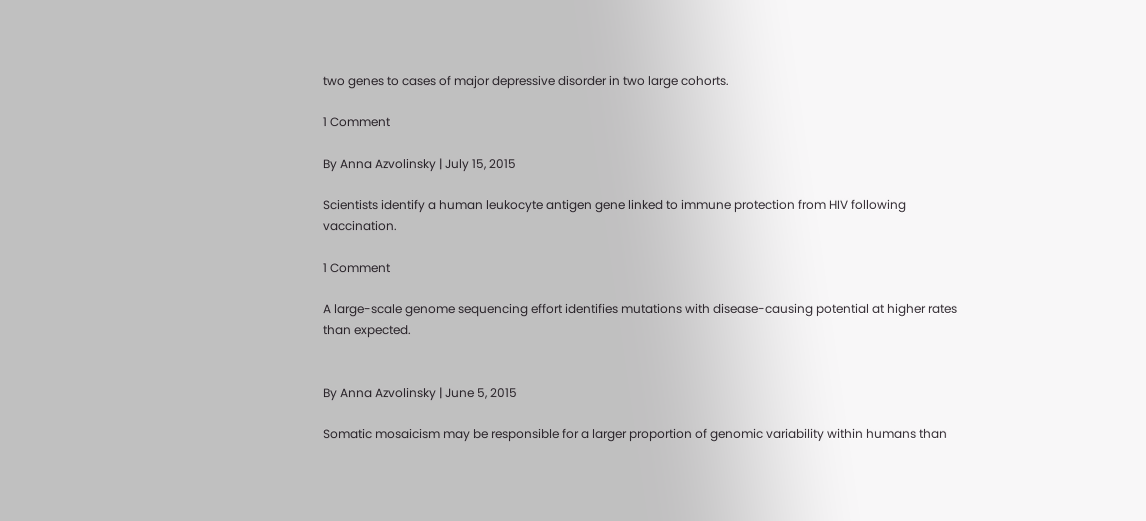two genes to cases of major depressive disorder in two large cohorts.

1 Comment

By Anna Azvolinsky | July 15, 2015

Scientists identify a human leukocyte antigen gene linked to immune protection from HIV following vaccination.

1 Comment

A large-scale genome sequencing effort identifies mutations with disease-causing potential at higher rates than expected.


By Anna Azvolinsky | June 5, 2015

Somatic mosaicism may be responsible for a larger proportion of genomic variability within humans than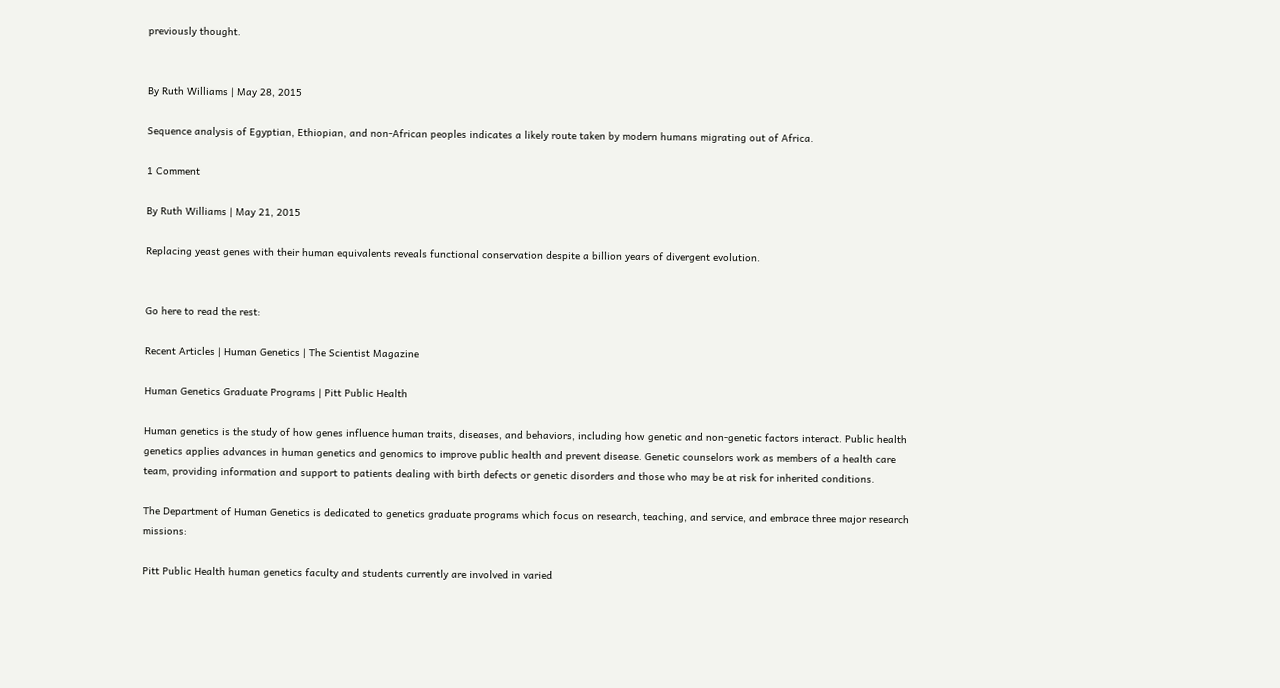previously thought.


By Ruth Williams | May 28, 2015

Sequence analysis of Egyptian, Ethiopian, and non-African peoples indicates a likely route taken by modern humans migrating out of Africa.

1 Comment

By Ruth Williams | May 21, 2015

Replacing yeast genes with their human equivalents reveals functional conservation despite a billion years of divergent evolution.


Go here to read the rest:

Recent Articles | Human Genetics | The Scientist Magazine

Human Genetics Graduate Programs | Pitt Public Health

Human genetics is the study of how genes influence human traits, diseases, and behaviors, including how genetic and non-genetic factors interact. Public health genetics applies advances in human genetics and genomics to improve public health and prevent disease. Genetic counselors work as members of a health care team, providing information and support to patients dealing with birth defects or genetic disorders and those who may be at risk for inherited conditions.

The Department of Human Genetics is dedicated to genetics graduate programs which focus on research, teaching, and service, and embrace three major research missions:

Pitt Public Health human genetics faculty and students currently are involved in varied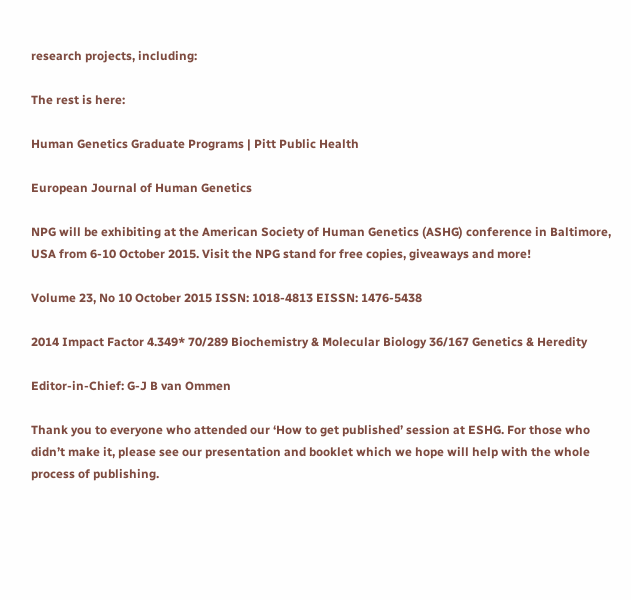research projects, including:

The rest is here:

Human Genetics Graduate Programs | Pitt Public Health

European Journal of Human Genetics

NPG will be exhibiting at the American Society of Human Genetics (ASHG) conference in Baltimore, USA from 6-10 October 2015. Visit the NPG stand for free copies, giveaways and more!

Volume 23, No 10 October 2015 ISSN: 1018-4813 EISSN: 1476-5438

2014 Impact Factor 4.349* 70/289 Biochemistry & Molecular Biology 36/167 Genetics & Heredity

Editor-in-Chief: G-J B van Ommen

Thank you to everyone who attended our ‘How to get published’ session at ESHG. For those who didn’t make it, please see our presentation and booklet which we hope will help with the whole process of publishing.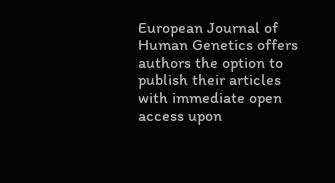European Journal of Human Genetics offers authors the option to publish their articles with immediate open access upon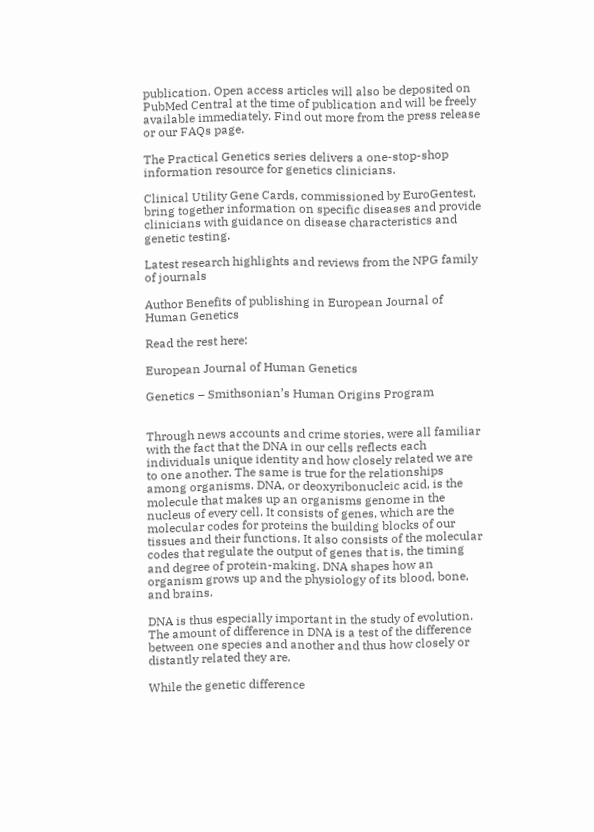publication. Open access articles will also be deposited on PubMed Central at the time of publication and will be freely available immediately. Find out more from the press release or our FAQs page.

The Practical Genetics series delivers a one-stop-shop information resource for genetics clinicians.

Clinical Utility Gene Cards, commissioned by EuroGentest, bring together information on specific diseases and provide clinicians with guidance on disease characteristics and genetic testing.

Latest research highlights and reviews from the NPG family of journals

Author Benefits of publishing in European Journal of Human Genetics

Read the rest here:

European Journal of Human Genetics

Genetics – Smithsonian’s Human Origins Program


Through news accounts and crime stories, were all familiar with the fact that the DNA in our cells reflects each individuals unique identity and how closely related we are to one another. The same is true for the relationships among organisms. DNA, or deoxyribonucleic acid, is the molecule that makes up an organisms genome in the nucleus of every cell. It consists of genes, which are the molecular codes for proteins the building blocks of our tissues and their functions. It also consists of the molecular codes that regulate the output of genes that is, the timing and degree of protein-making. DNA shapes how an organism grows up and the physiology of its blood, bone, and brains.

DNA is thus especially important in the study of evolution. The amount of difference in DNA is a test of the difference between one species and another and thus how closely or distantly related they are.

While the genetic difference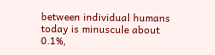between individual humans today is minuscule about 0.1%,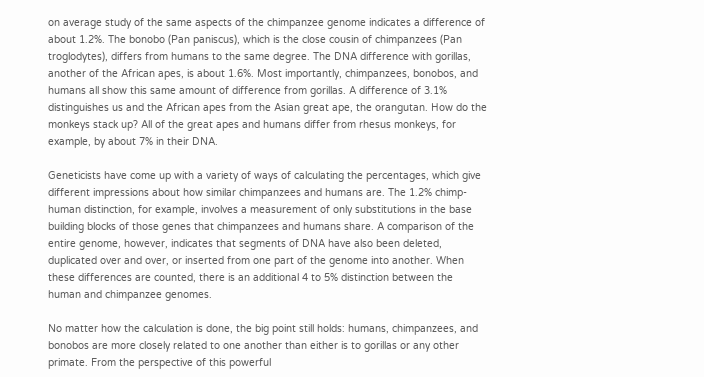on average study of the same aspects of the chimpanzee genome indicates a difference of about 1.2%. The bonobo (Pan paniscus), which is the close cousin of chimpanzees (Pan troglodytes), differs from humans to the same degree. The DNA difference with gorillas, another of the African apes, is about 1.6%. Most importantly, chimpanzees, bonobos, and humans all show this same amount of difference from gorillas. A difference of 3.1% distinguishes us and the African apes from the Asian great ape, the orangutan. How do the monkeys stack up? All of the great apes and humans differ from rhesus monkeys, for example, by about 7% in their DNA.

Geneticists have come up with a variety of ways of calculating the percentages, which give different impressions about how similar chimpanzees and humans are. The 1.2% chimp-human distinction, for example, involves a measurement of only substitutions in the base building blocks of those genes that chimpanzees and humans share. A comparison of the entire genome, however, indicates that segments of DNA have also been deleted, duplicated over and over, or inserted from one part of the genome into another. When these differences are counted, there is an additional 4 to 5% distinction between the human and chimpanzee genomes.

No matter how the calculation is done, the big point still holds: humans, chimpanzees, and bonobos are more closely related to one another than either is to gorillas or any other primate. From the perspective of this powerful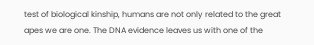test of biological kinship, humans are not only related to the great apes we are one. The DNA evidence leaves us with one of the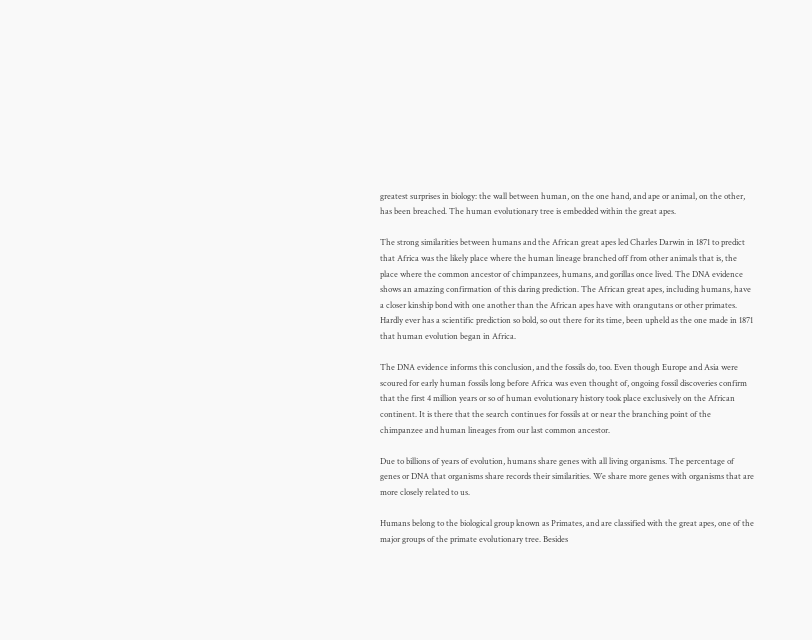greatest surprises in biology: the wall between human, on the one hand, and ape or animal, on the other, has been breached. The human evolutionary tree is embedded within the great apes.

The strong similarities between humans and the African great apes led Charles Darwin in 1871 to predict that Africa was the likely place where the human lineage branched off from other animals that is, the place where the common ancestor of chimpanzees, humans, and gorillas once lived. The DNA evidence shows an amazing confirmation of this daring prediction. The African great apes, including humans, have a closer kinship bond with one another than the African apes have with orangutans or other primates. Hardly ever has a scientific prediction so bold, so out there for its time, been upheld as the one made in 1871 that human evolution began in Africa.

The DNA evidence informs this conclusion, and the fossils do, too. Even though Europe and Asia were scoured for early human fossils long before Africa was even thought of, ongoing fossil discoveries confirm that the first 4 million years or so of human evolutionary history took place exclusively on the African continent. It is there that the search continues for fossils at or near the branching point of the chimpanzee and human lineages from our last common ancestor.

Due to billions of years of evolution, humans share genes with all living organisms. The percentage of genes or DNA that organisms share records their similarities. We share more genes with organisms that are more closely related to us.

Humans belong to the biological group known as Primates, and are classified with the great apes, one of the major groups of the primate evolutionary tree. Besides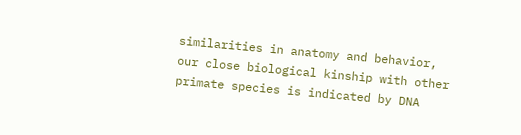similarities in anatomy and behavior, our close biological kinship with other primate species is indicated by DNA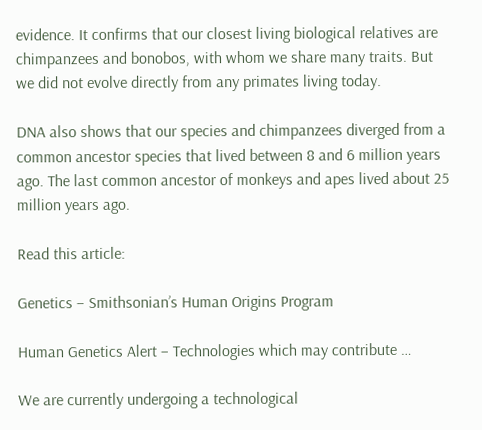evidence. It confirms that our closest living biological relatives are chimpanzees and bonobos, with whom we share many traits. But we did not evolve directly from any primates living today.

DNA also shows that our species and chimpanzees diverged from a common ancestor species that lived between 8 and 6 million years ago. The last common ancestor of monkeys and apes lived about 25 million years ago.

Read this article:

Genetics – Smithsonian’s Human Origins Program

Human Genetics Alert – Technologies which may contribute …

We are currently undergoing a technological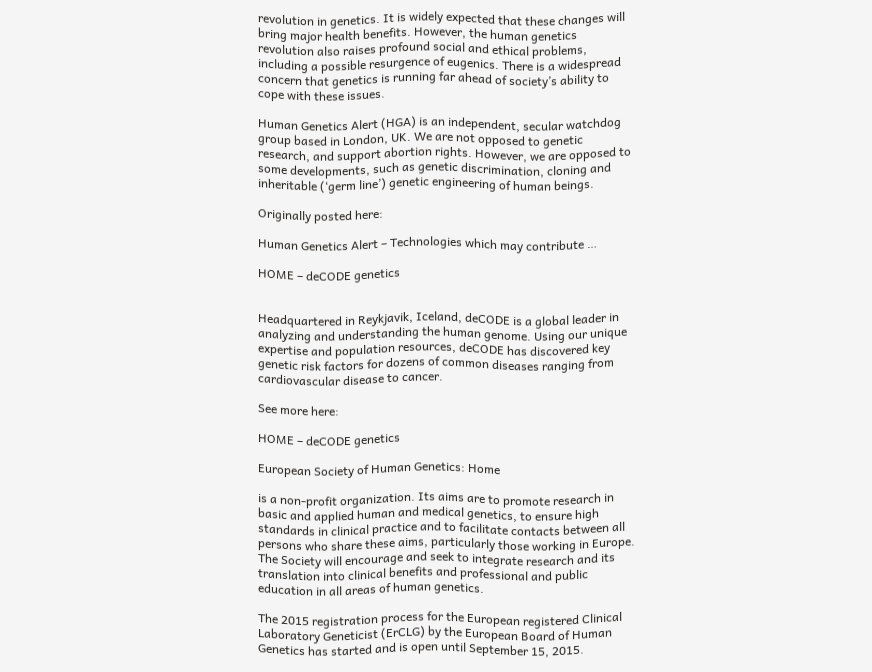revolution in genetics. It is widely expected that these changes will bring major health benefits. However, the human genetics revolution also raises profound social and ethical problems, including a possible resurgence of eugenics. There is a widespread concern that genetics is running far ahead of society’s ability to cope with these issues.

Human Genetics Alert (HGA) is an independent, secular watchdog group based in London, UK. We are not opposed to genetic research, and support abortion rights. However, we are opposed to some developments, such as genetic discrimination, cloning and inheritable (‘germ line’) genetic engineering of human beings.

Originally posted here:

Human Genetics Alert – Technologies which may contribute …

HOME – deCODE genetics


Headquartered in Reykjavik, Iceland, deCODE is a global leader in analyzing and understanding the human genome. Using our unique expertise and population resources, deCODE has discovered key genetic risk factors for dozens of common diseases ranging from cardiovascular disease to cancer.

See more here:

HOME – deCODE genetics

European Society of Human Genetics: Home

is a non-profit organization. Its aims are to promote research in basic and applied human and medical genetics, to ensure high standards in clinical practice and to facilitate contacts between all persons who share these aims, particularly those working in Europe. The Society will encourage and seek to integrate research and its translation into clinical benefits and professional and public education in all areas of human genetics.

The 2015 registration process for the European registered Clinical Laboratory Geneticist (ErCLG) by the European Board of Human Genetics has started and is open until September 15, 2015.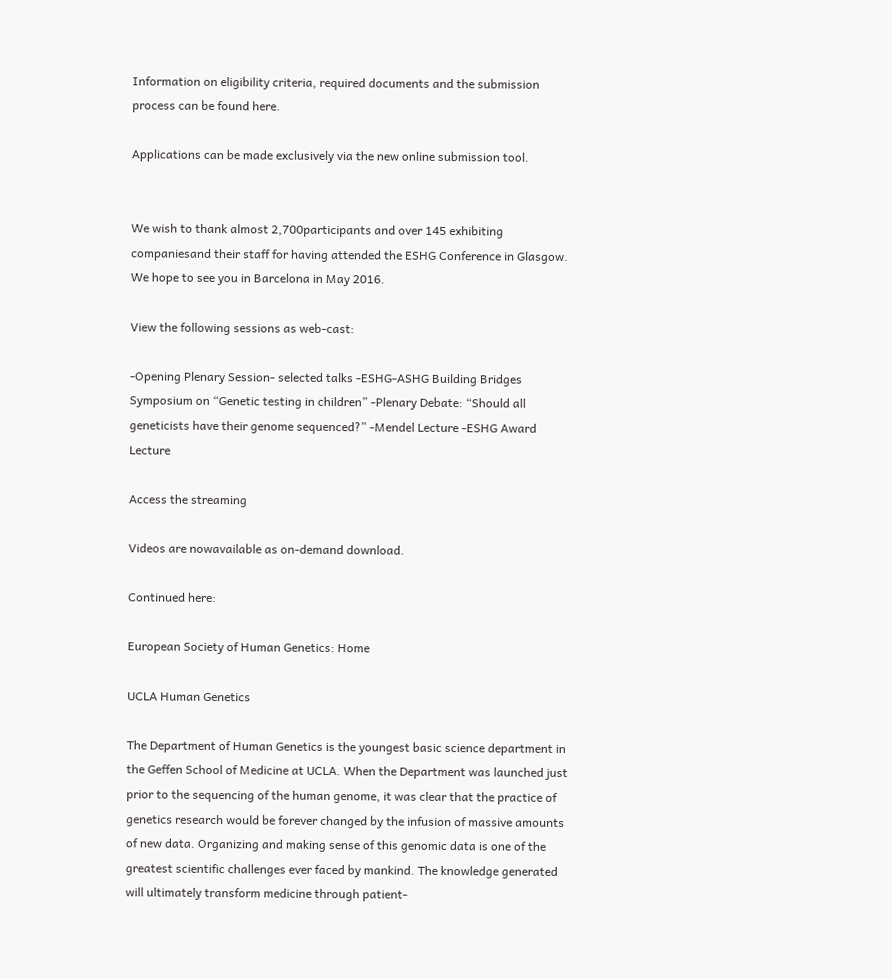Information on eligibility criteria, required documents and the submission process can be found here.

Applications can be made exclusively via the new online submission tool.


We wish to thank almost 2,700participants and over 145 exhibiting companiesand their staff for having attended the ESHG Conference in Glasgow. We hope to see you in Barcelona in May 2016.

View the following sessions as web-cast:

-Opening Plenary Session- selected talks -ESHG-ASHG Building Bridges Symposium on “Genetic testing in children” -Plenary Debate: “Should all geneticists have their genome sequenced?” -Mendel Lecture -ESHG Award Lecture

Access the streaming

Videos are nowavailable as on-demand download.

Continued here:

European Society of Human Genetics: Home

UCLA Human Genetics

The Department of Human Genetics is the youngest basic science department in the Geffen School of Medicine at UCLA. When the Department was launched just prior to the sequencing of the human genome, it was clear that the practice of genetics research would be forever changed by the infusion of massive amounts of new data. Organizing and making sense of this genomic data is one of the greatest scientific challenges ever faced by mankind. The knowledge generated will ultimately transform medicine through patient-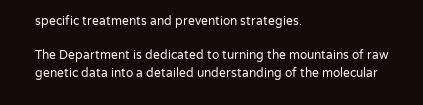specific treatments and prevention strategies.

The Department is dedicated to turning the mountains of raw genetic data into a detailed understanding of the molecular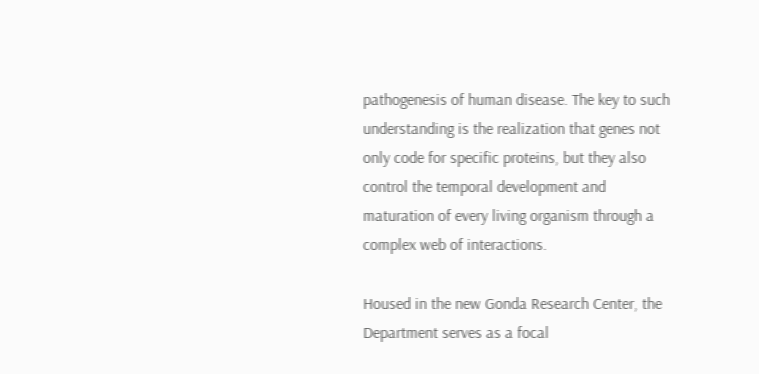pathogenesis of human disease. The key to such understanding is the realization that genes not only code for specific proteins, but they also control the temporal development and maturation of every living organism through a complex web of interactions.

Housed in the new Gonda Research Center, the Department serves as a focal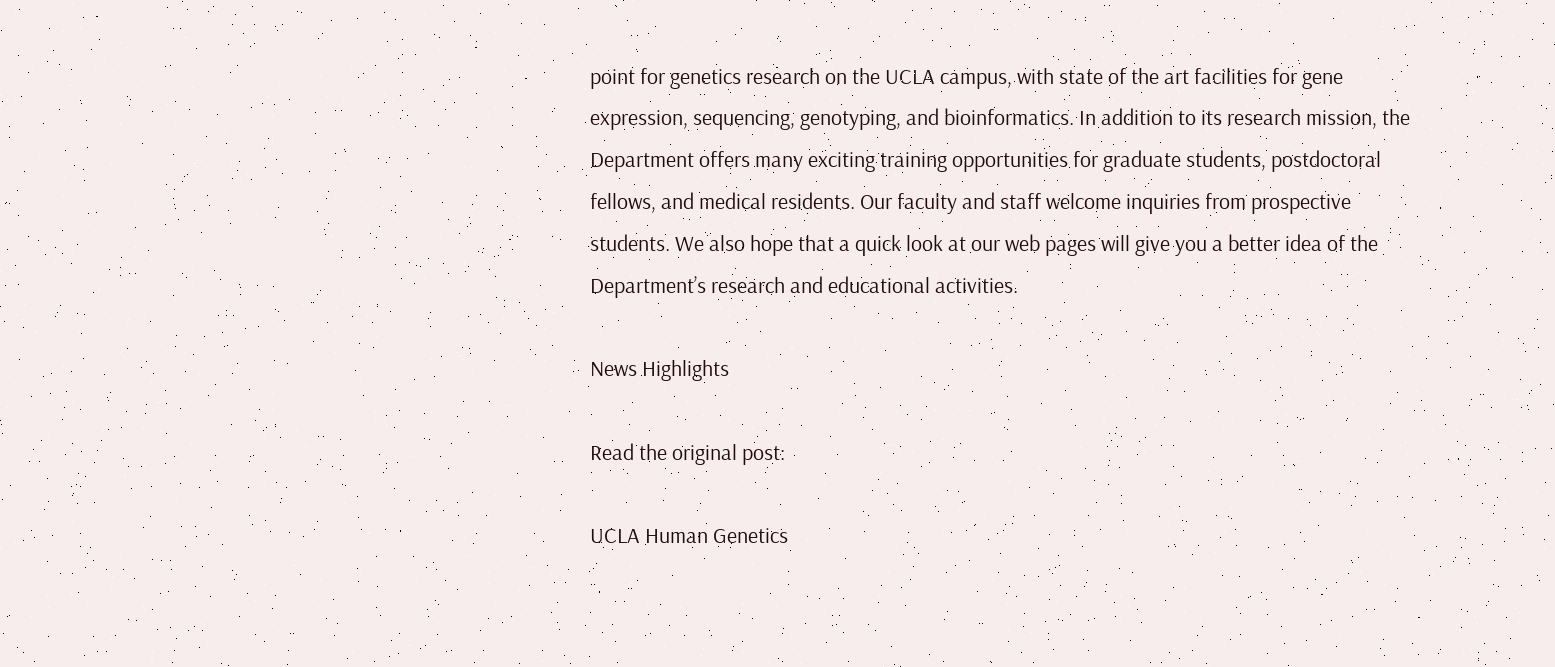point for genetics research on the UCLA campus, with state of the art facilities for gene expression, sequencing, genotyping, and bioinformatics. In addition to its research mission, the Department offers many exciting training opportunities for graduate students, postdoctoral fellows, and medical residents. Our faculty and staff welcome inquiries from prospective students. We also hope that a quick look at our web pages will give you a better idea of the Department’s research and educational activities.

News Highlights

Read the original post:

UCLA Human Genetics